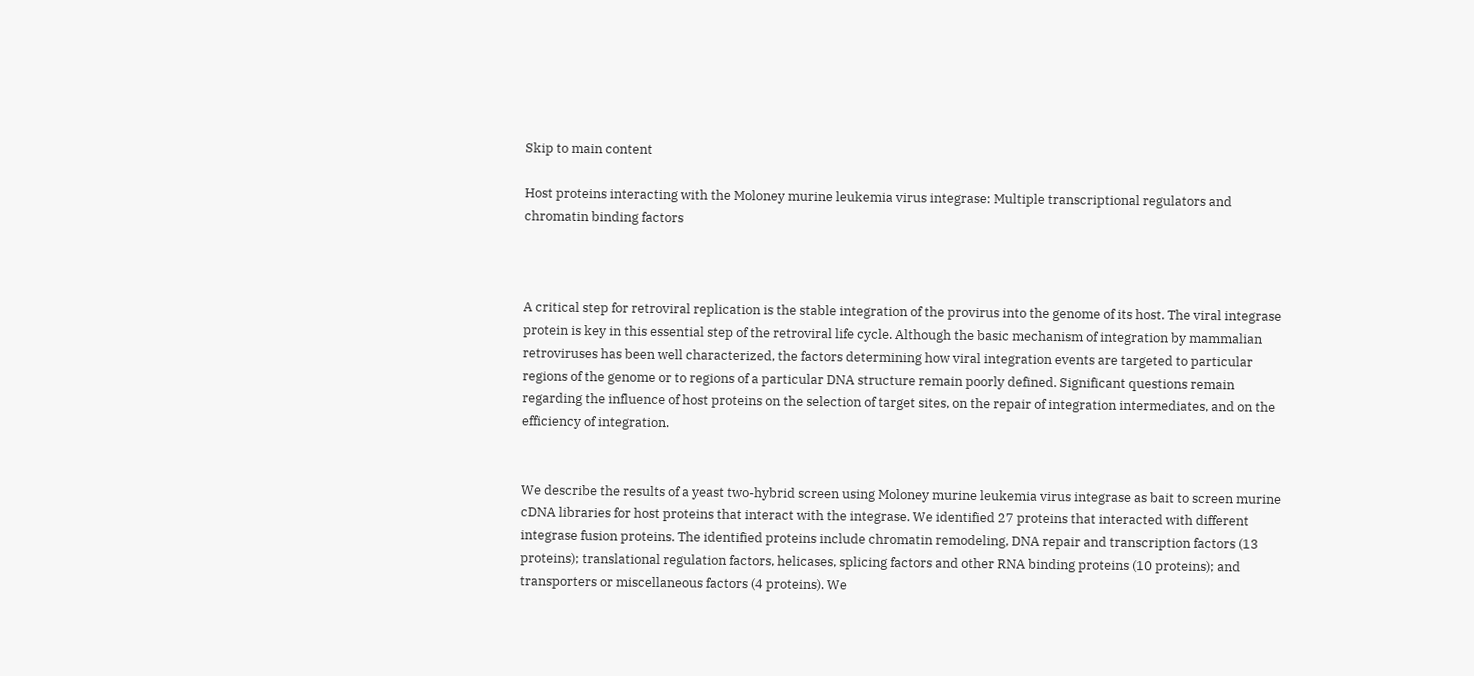Skip to main content

Host proteins interacting with the Moloney murine leukemia virus integrase: Multiple transcriptional regulators and chromatin binding factors



A critical step for retroviral replication is the stable integration of the provirus into the genome of its host. The viral integrase protein is key in this essential step of the retroviral life cycle. Although the basic mechanism of integration by mammalian retroviruses has been well characterized, the factors determining how viral integration events are targeted to particular regions of the genome or to regions of a particular DNA structure remain poorly defined. Significant questions remain regarding the influence of host proteins on the selection of target sites, on the repair of integration intermediates, and on the efficiency of integration.


We describe the results of a yeast two-hybrid screen using Moloney murine leukemia virus integrase as bait to screen murine cDNA libraries for host proteins that interact with the integrase. We identified 27 proteins that interacted with different integrase fusion proteins. The identified proteins include chromatin remodeling, DNA repair and transcription factors (13 proteins); translational regulation factors, helicases, splicing factors and other RNA binding proteins (10 proteins); and transporters or miscellaneous factors (4 proteins). We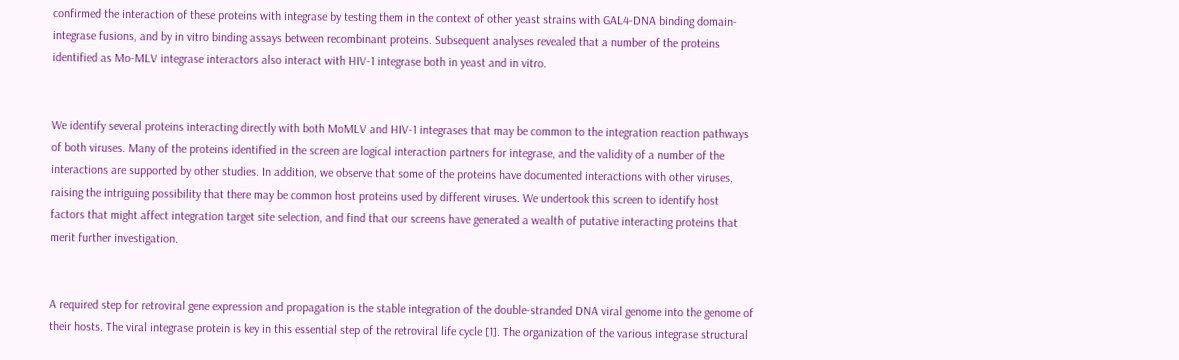confirmed the interaction of these proteins with integrase by testing them in the context of other yeast strains with GAL4-DNA binding domain-integrase fusions, and by in vitro binding assays between recombinant proteins. Subsequent analyses revealed that a number of the proteins identified as Mo-MLV integrase interactors also interact with HIV-1 integrase both in yeast and in vitro.


We identify several proteins interacting directly with both MoMLV and HIV-1 integrases that may be common to the integration reaction pathways of both viruses. Many of the proteins identified in the screen are logical interaction partners for integrase, and the validity of a number of the interactions are supported by other studies. In addition, we observe that some of the proteins have documented interactions with other viruses, raising the intriguing possibility that there may be common host proteins used by different viruses. We undertook this screen to identify host factors that might affect integration target site selection, and find that our screens have generated a wealth of putative interacting proteins that merit further investigation.


A required step for retroviral gene expression and propagation is the stable integration of the double-stranded DNA viral genome into the genome of their hosts. The viral integrase protein is key in this essential step of the retroviral life cycle [1]. The organization of the various integrase structural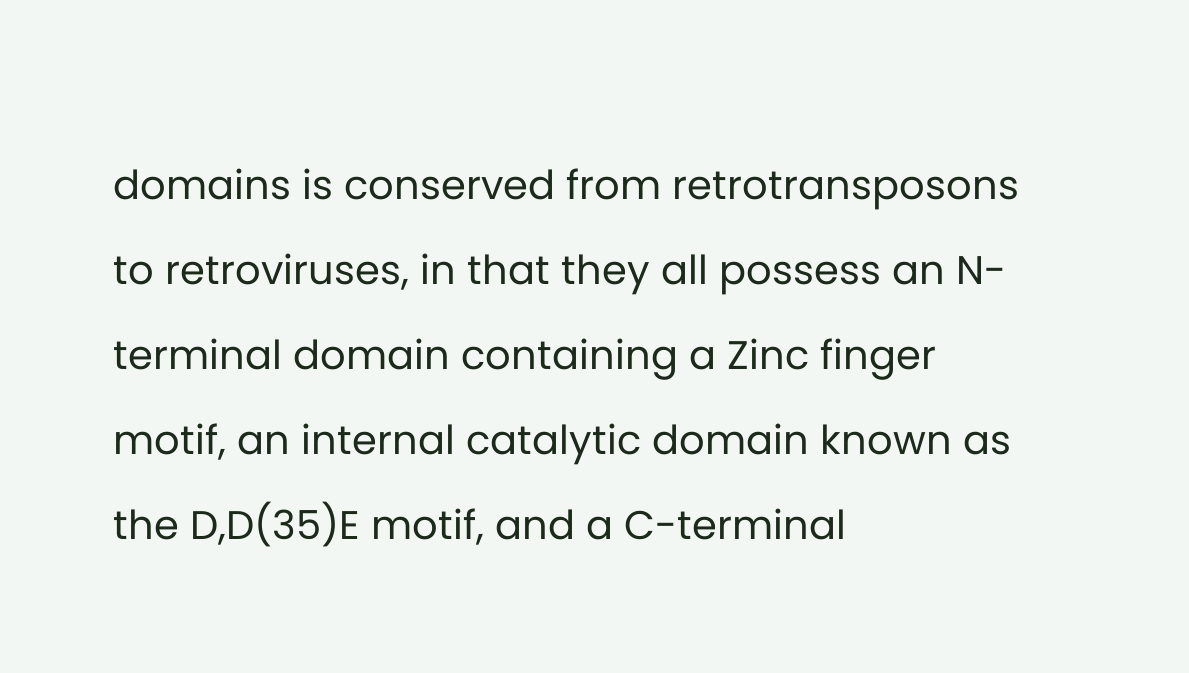domains is conserved from retrotransposons to retroviruses, in that they all possess an N-terminal domain containing a Zinc finger motif, an internal catalytic domain known as the D,D(35)E motif, and a C-terminal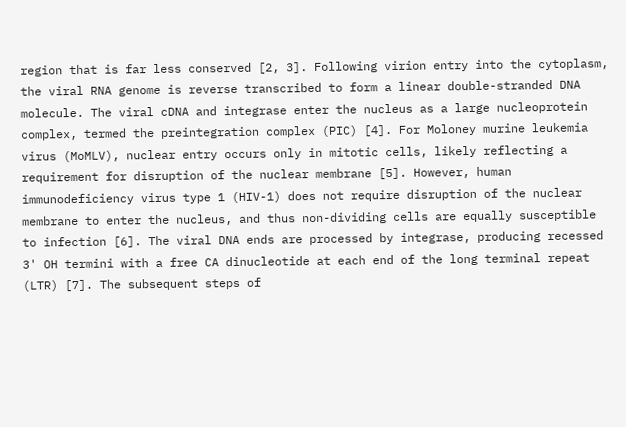region that is far less conserved [2, 3]. Following virion entry into the cytoplasm, the viral RNA genome is reverse transcribed to form a linear double-stranded DNA molecule. The viral cDNA and integrase enter the nucleus as a large nucleoprotein complex, termed the preintegration complex (PIC) [4]. For Moloney murine leukemia virus (MoMLV), nuclear entry occurs only in mitotic cells, likely reflecting a requirement for disruption of the nuclear membrane [5]. However, human immunodeficiency virus type 1 (HIV-1) does not require disruption of the nuclear membrane to enter the nucleus, and thus non-dividing cells are equally susceptible to infection [6]. The viral DNA ends are processed by integrase, producing recessed 3' OH termini with a free CA dinucleotide at each end of the long terminal repeat (LTR) [7]. The subsequent steps of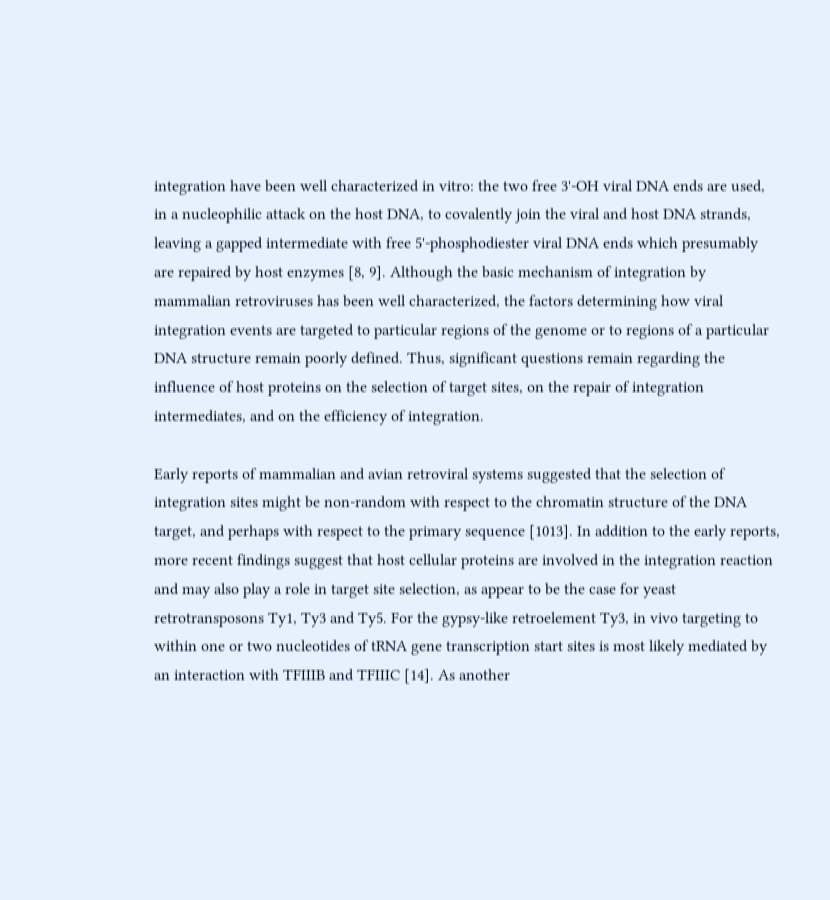integration have been well characterized in vitro: the two free 3'-OH viral DNA ends are used, in a nucleophilic attack on the host DNA, to covalently join the viral and host DNA strands, leaving a gapped intermediate with free 5'-phosphodiester viral DNA ends which presumably are repaired by host enzymes [8, 9]. Although the basic mechanism of integration by mammalian retroviruses has been well characterized, the factors determining how viral integration events are targeted to particular regions of the genome or to regions of a particular DNA structure remain poorly defined. Thus, significant questions remain regarding the influence of host proteins on the selection of target sites, on the repair of integration intermediates, and on the efficiency of integration.

Early reports of mammalian and avian retroviral systems suggested that the selection of integration sites might be non-random with respect to the chromatin structure of the DNA target, and perhaps with respect to the primary sequence [1013]. In addition to the early reports, more recent findings suggest that host cellular proteins are involved in the integration reaction and may also play a role in target site selection, as appear to be the case for yeast retrotransposons Ty1, Ty3 and Ty5. For the gypsy-like retroelement Ty3, in vivo targeting to within one or two nucleotides of tRNA gene transcription start sites is most likely mediated by an interaction with TFIIIB and TFIIIC [14]. As another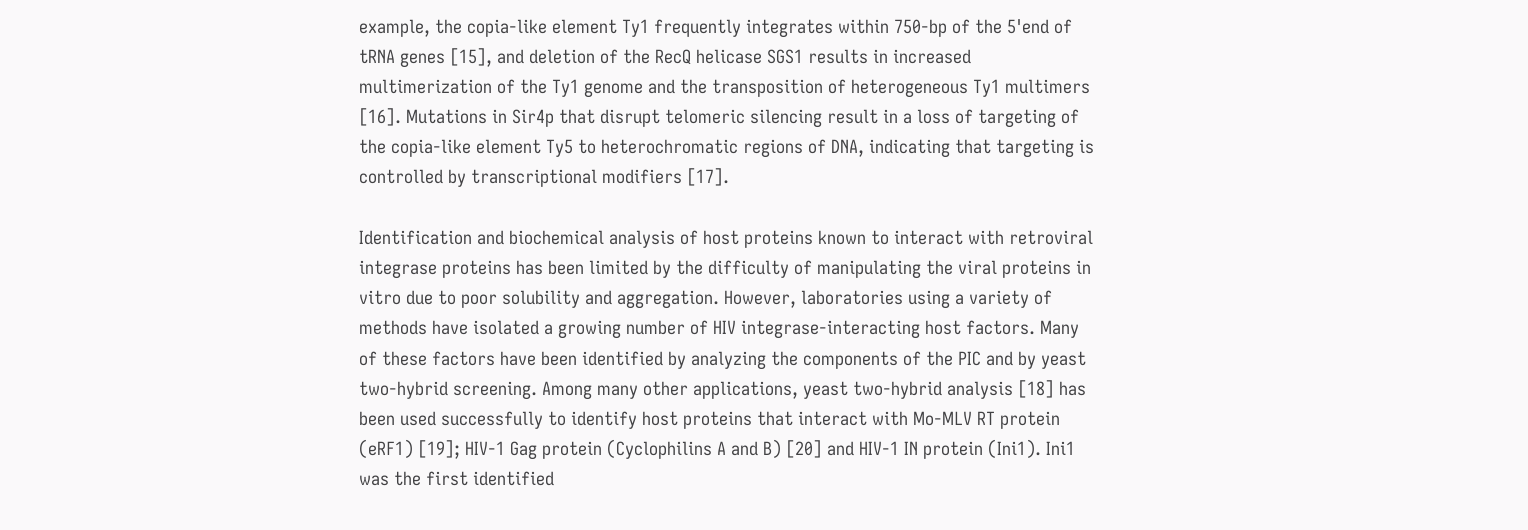example, the copia-like element Ty1 frequently integrates within 750-bp of the 5'end of tRNA genes [15], and deletion of the RecQ helicase SGS1 results in increased multimerization of the Ty1 genome and the transposition of heterogeneous Ty1 multimers [16]. Mutations in Sir4p that disrupt telomeric silencing result in a loss of targeting of the copia-like element Ty5 to heterochromatic regions of DNA, indicating that targeting is controlled by transcriptional modifiers [17].

Identification and biochemical analysis of host proteins known to interact with retroviral integrase proteins has been limited by the difficulty of manipulating the viral proteins in vitro due to poor solubility and aggregation. However, laboratories using a variety of methods have isolated a growing number of HIV integrase-interacting host factors. Many of these factors have been identified by analyzing the components of the PIC and by yeast two-hybrid screening. Among many other applications, yeast two-hybrid analysis [18] has been used successfully to identify host proteins that interact with Mo-MLV RT protein (eRF1) [19]; HIV-1 Gag protein (Cyclophilins A and B) [20] and HIV-1 IN protein (Ini1). Ini1 was the first identified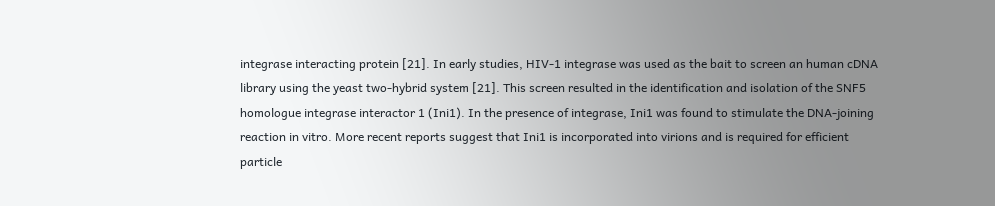integrase interacting protein [21]. In early studies, HIV-1 integrase was used as the bait to screen an human cDNA library using the yeast two-hybrid system [21]. This screen resulted in the identification and isolation of the SNF5 homologue integrase interactor 1 (Ini1). In the presence of integrase, Ini1 was found to stimulate the DNA-joining reaction in vitro. More recent reports suggest that Ini1 is incorporated into virions and is required for efficient particle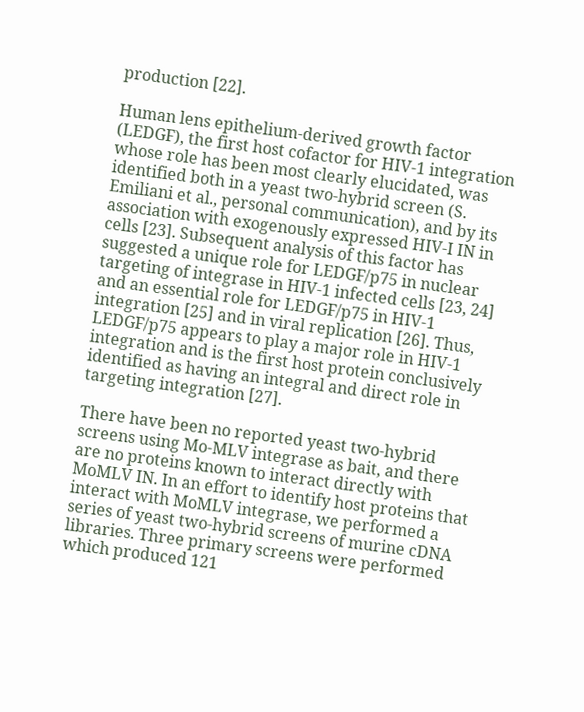production [22].

Human lens epithelium-derived growth factor (LEDGF), the first host cofactor for HIV-1 integration whose role has been most clearly elucidated, was identified both in a yeast two-hybrid screen (S. Emiliani et al., personal communication), and by its association with exogenously expressed HIV-I IN in cells [23]. Subsequent analysis of this factor has suggested a unique role for LEDGF/p75 in nuclear targeting of integrase in HIV-1 infected cells [23, 24] and an essential role for LEDGF/p75 in HIV-1 integration [25] and in viral replication [26]. Thus, LEDGF/p75 appears to play a major role in HIV-1 integration and is the first host protein conclusively identified as having an integral and direct role in targeting integration [27].

There have been no reported yeast two-hybrid screens using Mo-MLV integrase as bait, and there are no proteins known to interact directly with MoMLV IN. In an effort to identify host proteins that interact with MoMLV integrase, we performed a series of yeast two-hybrid screens of murine cDNA libraries. Three primary screens were performed which produced 121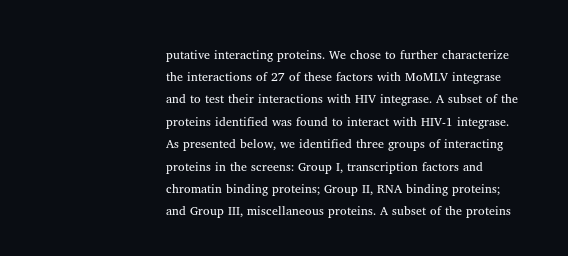putative interacting proteins. We chose to further characterize the interactions of 27 of these factors with MoMLV integrase and to test their interactions with HIV integrase. A subset of the proteins identified was found to interact with HIV-1 integrase. As presented below, we identified three groups of interacting proteins in the screens: Group I, transcription factors and chromatin binding proteins; Group II, RNA binding proteins; and Group III, miscellaneous proteins. A subset of the proteins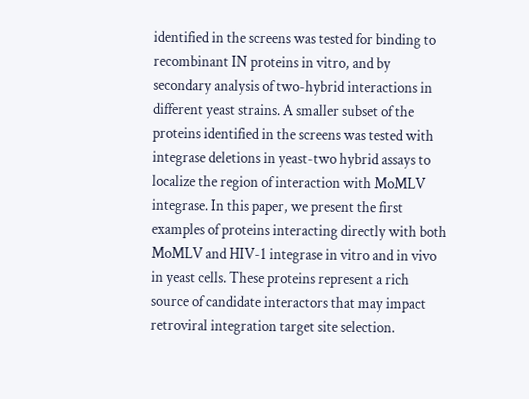identified in the screens was tested for binding to recombinant IN proteins in vitro, and by secondary analysis of two-hybrid interactions in different yeast strains. A smaller subset of the proteins identified in the screens was tested with integrase deletions in yeast-two hybrid assays to localize the region of interaction with MoMLV integrase. In this paper, we present the first examples of proteins interacting directly with both MoMLV and HIV-1 integrase in vitro and in vivo in yeast cells. These proteins represent a rich source of candidate interactors that may impact retroviral integration target site selection.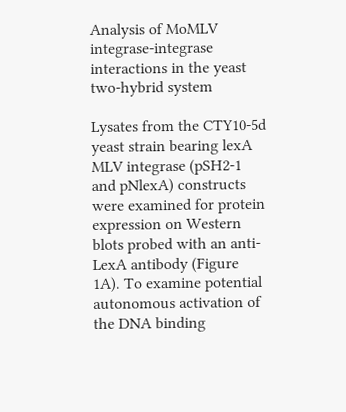Analysis of MoMLV integrase-integrase interactions in the yeast two-hybrid system

Lysates from the CTY10-5d yeast strain bearing lexA MLV integrase (pSH2-1 and pNlexA) constructs were examined for protein expression on Western blots probed with an anti-LexA antibody (Figure 1A). To examine potential autonomous activation of the DNA binding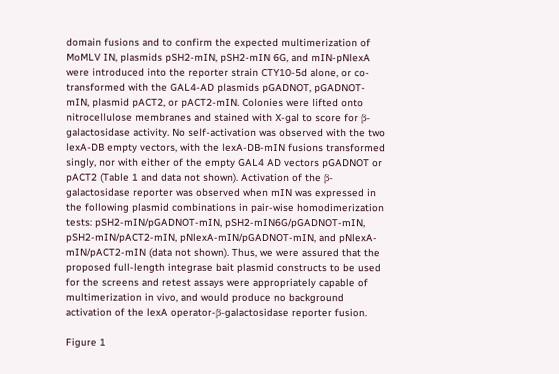domain fusions and to confirm the expected multimerization of MoMLV IN, plasmids pSH2-mIN, pSH2-mIN 6G, and mIN-pNlexA were introduced into the reporter strain CTY10-5d alone, or co-transformed with the GAL4-AD plasmids pGADNOT, pGADNOT-mIN, plasmid pACT2, or pACT2-mIN. Colonies were lifted onto nitrocellulose membranes and stained with X-gal to score for β-galactosidase activity. No self-activation was observed with the two lexA-DB empty vectors, with the lexA-DB-mIN fusions transformed singly, nor with either of the empty GAL4 AD vectors pGADNOT or pACT2 (Table 1 and data not shown). Activation of the β-galactosidase reporter was observed when mIN was expressed in the following plasmid combinations in pair-wise homodimerization tests: pSH2-mIN/pGADNOT-mIN, pSH2-mIN6G/pGADNOT-mIN, pSH2-mIN/pACT2-mIN, pNlexA-mIN/pGADNOT-mIN, and pNlexA-mIN/pACT2-mIN (data not shown). Thus, we were assured that the proposed full-length integrase bait plasmid constructs to be used for the screens and retest assays were appropriately capable of multimerization in vivo, and would produce no background activation of the lexA operator-β-galactosidase reporter fusion.

Figure 1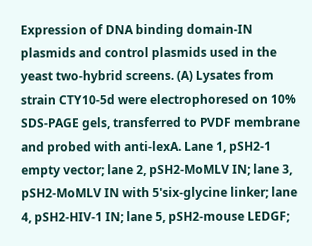Expression of DNA binding domain-IN plasmids and control plasmids used in the yeast two-hybrid screens. (A) Lysates from strain CTY10-5d were electrophoresed on 10% SDS-PAGE gels, transferred to PVDF membrane and probed with anti-lexA. Lane 1, pSH2-1 empty vector; lane 2, pSH2-MoMLV IN; lane 3, pSH2-MoMLV IN with 5'six-glycine linker; lane 4, pSH2-HIV-1 IN; lane 5, pSH2-mouse LEDGF;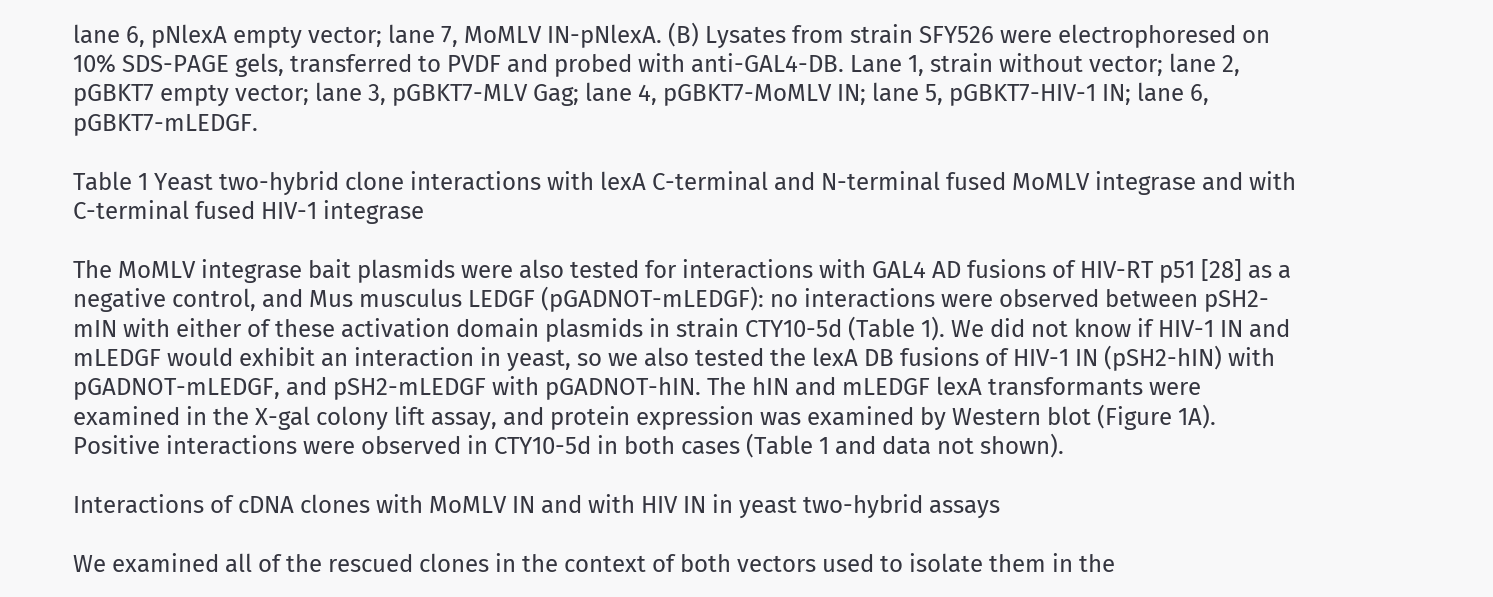lane 6, pNlexA empty vector; lane 7, MoMLV IN-pNlexA. (B) Lysates from strain SFY526 were electrophoresed on 10% SDS-PAGE gels, transferred to PVDF and probed with anti-GAL4-DB. Lane 1, strain without vector; lane 2, pGBKT7 empty vector; lane 3, pGBKT7-MLV Gag; lane 4, pGBKT7-MoMLV IN; lane 5, pGBKT7-HIV-1 IN; lane 6, pGBKT7-mLEDGF.

Table 1 Yeast two-hybrid clone interactions with lexA C-terminal and N-terminal fused MoMLV integrase and with C-terminal fused HIV-1 integrase

The MoMLV integrase bait plasmids were also tested for interactions with GAL4 AD fusions of HIV-RT p51 [28] as a negative control, and Mus musculus LEDGF (pGADNOT-mLEDGF): no interactions were observed between pSH2-mIN with either of these activation domain plasmids in strain CTY10-5d (Table 1). We did not know if HIV-1 IN and mLEDGF would exhibit an interaction in yeast, so we also tested the lexA DB fusions of HIV-1 IN (pSH2-hIN) with pGADNOT-mLEDGF, and pSH2-mLEDGF with pGADNOT-hIN. The hIN and mLEDGF lexA transformants were examined in the X-gal colony lift assay, and protein expression was examined by Western blot (Figure 1A). Positive interactions were observed in CTY10-5d in both cases (Table 1 and data not shown).

Interactions of cDNA clones with MoMLV IN and with HIV IN in yeast two-hybrid assays

We examined all of the rescued clones in the context of both vectors used to isolate them in the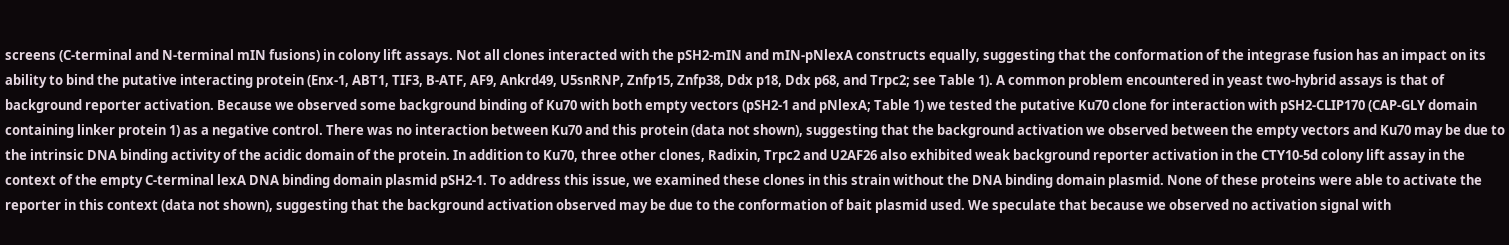screens (C-terminal and N-terminal mIN fusions) in colony lift assays. Not all clones interacted with the pSH2-mIN and mIN-pNlexA constructs equally, suggesting that the conformation of the integrase fusion has an impact on its ability to bind the putative interacting protein (Enx-1, ABT1, TIF3, B-ATF, AF9, Ankrd49, U5snRNP, Znfp15, Znfp38, Ddx p18, Ddx p68, and Trpc2; see Table 1). A common problem encountered in yeast two-hybrid assays is that of background reporter activation. Because we observed some background binding of Ku70 with both empty vectors (pSH2-1 and pNlexA; Table 1) we tested the putative Ku70 clone for interaction with pSH2-CLIP170 (CAP-GLY domain containing linker protein 1) as a negative control. There was no interaction between Ku70 and this protein (data not shown), suggesting that the background activation we observed between the empty vectors and Ku70 may be due to the intrinsic DNA binding activity of the acidic domain of the protein. In addition to Ku70, three other clones, Radixin, Trpc2 and U2AF26 also exhibited weak background reporter activation in the CTY10-5d colony lift assay in the context of the empty C-terminal lexA DNA binding domain plasmid pSH2-1. To address this issue, we examined these clones in this strain without the DNA binding domain plasmid. None of these proteins were able to activate the reporter in this context (data not shown), suggesting that the background activation observed may be due to the conformation of bait plasmid used. We speculate that because we observed no activation signal with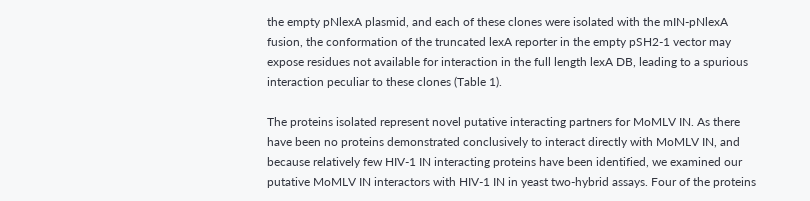the empty pNlexA plasmid, and each of these clones were isolated with the mIN-pNlexA fusion, the conformation of the truncated lexA reporter in the empty pSH2-1 vector may expose residues not available for interaction in the full length lexA DB, leading to a spurious interaction peculiar to these clones (Table 1).

The proteins isolated represent novel putative interacting partners for MoMLV IN. As there have been no proteins demonstrated conclusively to interact directly with MoMLV IN, and because relatively few HIV-1 IN interacting proteins have been identified, we examined our putative MoMLV IN interactors with HIV-1 IN in yeast two-hybrid assays. Four of the proteins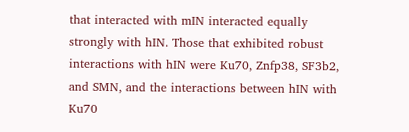that interacted with mIN interacted equally strongly with hIN. Those that exhibited robust interactions with hIN were Ku70, Znfp38, SF3b2, and SMN, and the interactions between hIN with Ku70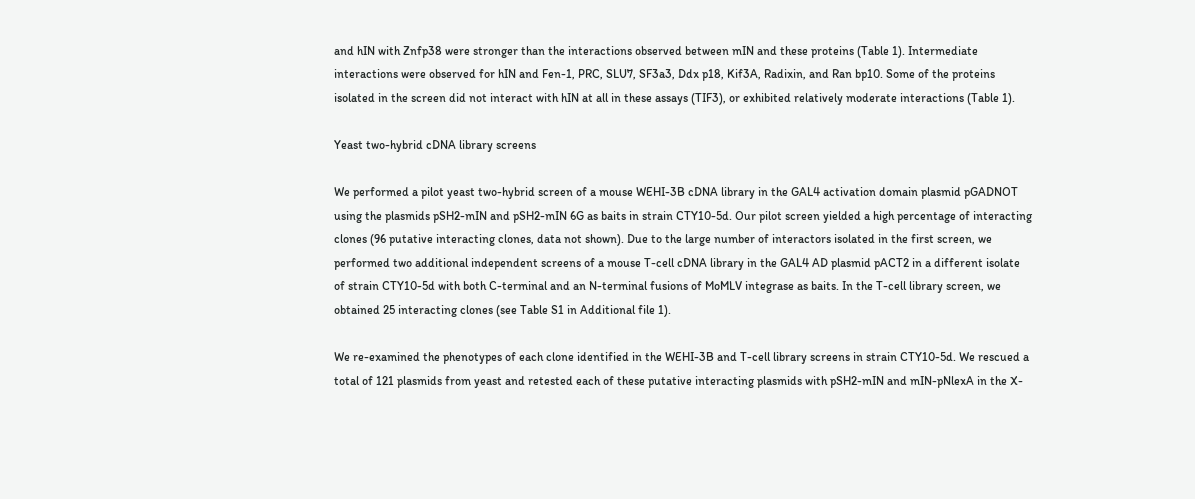and hIN with Znfp38 were stronger than the interactions observed between mIN and these proteins (Table 1). Intermediate interactions were observed for hIN and Fen-1, PRC, SLU7, SF3a3, Ddx p18, Kif3A, Radixin, and Ran bp10. Some of the proteins isolated in the screen did not interact with hIN at all in these assays (TIF3), or exhibited relatively moderate interactions (Table 1).

Yeast two-hybrid cDNA library screens

We performed a pilot yeast two-hybrid screen of a mouse WEHI-3B cDNA library in the GAL4 activation domain plasmid pGADNOT using the plasmids pSH2-mIN and pSH2-mIN 6G as baits in strain CTY10-5d. Our pilot screen yielded a high percentage of interacting clones (96 putative interacting clones, data not shown). Due to the large number of interactors isolated in the first screen, we performed two additional independent screens of a mouse T-cell cDNA library in the GAL4 AD plasmid pACT2 in a different isolate of strain CTY10-5d with both C-terminal and an N-terminal fusions of MoMLV integrase as baits. In the T-cell library screen, we obtained 25 interacting clones (see Table S1 in Additional file 1).

We re-examined the phenotypes of each clone identified in the WEHI-3B and T-cell library screens in strain CTY10-5d. We rescued a total of 121 plasmids from yeast and retested each of these putative interacting plasmids with pSH2-mIN and mIN-pNlexA in the X-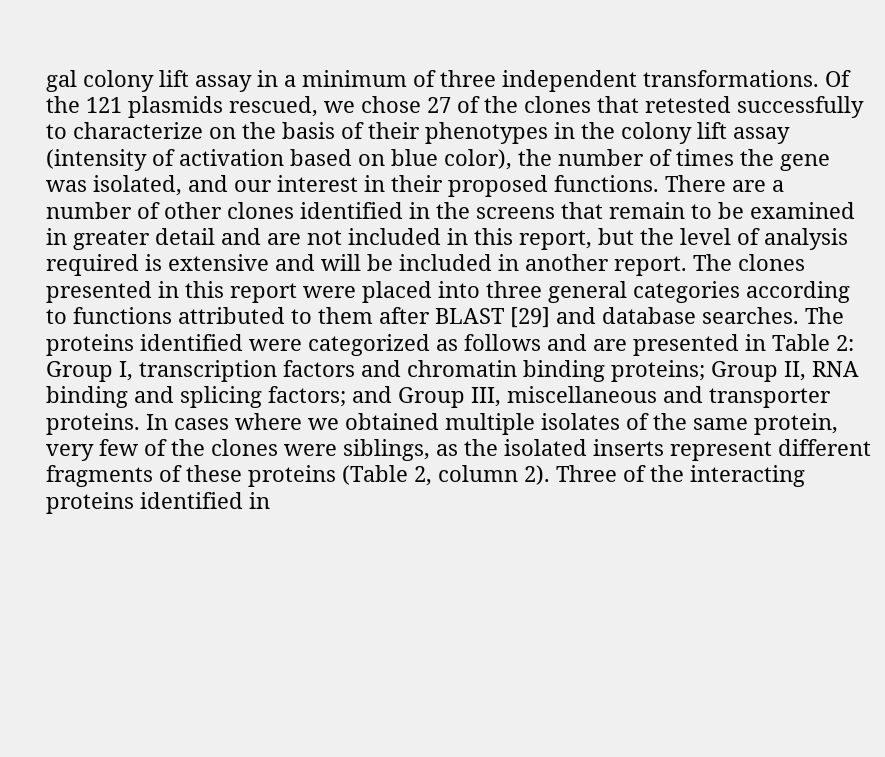gal colony lift assay in a minimum of three independent transformations. Of the 121 plasmids rescued, we chose 27 of the clones that retested successfully to characterize on the basis of their phenotypes in the colony lift assay (intensity of activation based on blue color), the number of times the gene was isolated, and our interest in their proposed functions. There are a number of other clones identified in the screens that remain to be examined in greater detail and are not included in this report, but the level of analysis required is extensive and will be included in another report. The clones presented in this report were placed into three general categories according to functions attributed to them after BLAST [29] and database searches. The proteins identified were categorized as follows and are presented in Table 2: Group I, transcription factors and chromatin binding proteins; Group II, RNA binding and splicing factors; and Group III, miscellaneous and transporter proteins. In cases where we obtained multiple isolates of the same protein, very few of the clones were siblings, as the isolated inserts represent different fragments of these proteins (Table 2, column 2). Three of the interacting proteins identified in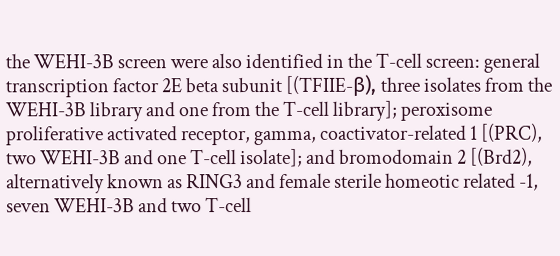the WEHI-3B screen were also identified in the T-cell screen: general transcription factor 2E beta subunit [(TFIIE-β), three isolates from the WEHI-3B library and one from the T-cell library]; peroxisome proliferative activated receptor, gamma, coactivator-related 1 [(PRC), two WEHI-3B and one T-cell isolate]; and bromodomain 2 [(Brd2), alternatively known as RING3 and female sterile homeotic related -1, seven WEHI-3B and two T-cell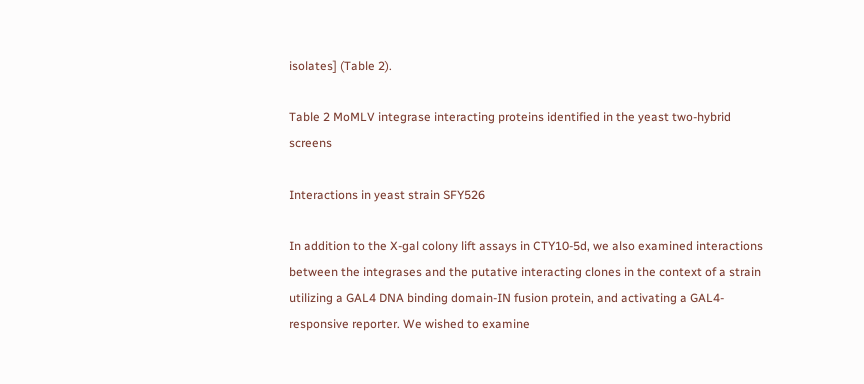isolates] (Table 2).

Table 2 MoMLV integrase interacting proteins identified in the yeast two-hybrid screens

Interactions in yeast strain SFY526

In addition to the X-gal colony lift assays in CTY10-5d, we also examined interactions between the integrases and the putative interacting clones in the context of a strain utilizing a GAL4 DNA binding domain-IN fusion protein, and activating a GAL4-responsive reporter. We wished to examine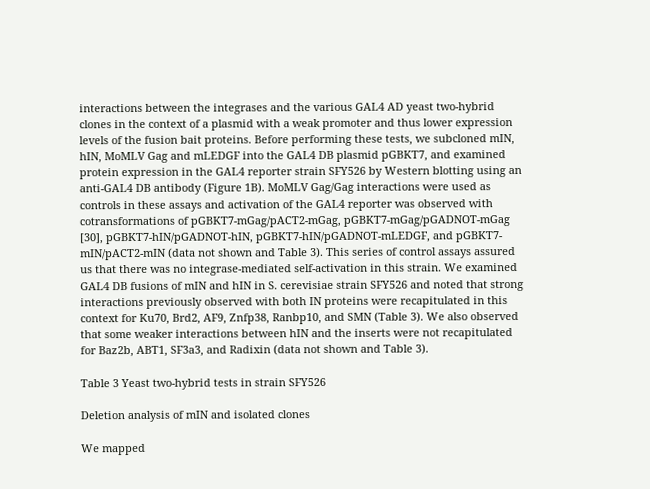interactions between the integrases and the various GAL4 AD yeast two-hybrid clones in the context of a plasmid with a weak promoter and thus lower expression levels of the fusion bait proteins. Before performing these tests, we subcloned mIN, hIN, MoMLV Gag and mLEDGF into the GAL4 DB plasmid pGBKT7, and examined protein expression in the GAL4 reporter strain SFY526 by Western blotting using an anti-GAL4 DB antibody (Figure 1B). MoMLV Gag/Gag interactions were used as controls in these assays and activation of the GAL4 reporter was observed with cotransformations of pGBKT7-mGag/pACT2-mGag, pGBKT7-mGag/pGADNOT-mGag [30], pGBKT7-hIN/pGADNOT-hIN, pGBKT7-hIN/pGADNOT-mLEDGF, and pGBKT7-mIN/pACT2-mIN (data not shown and Table 3). This series of control assays assured us that there was no integrase-mediated self-activation in this strain. We examined GAL4 DB fusions of mIN and hIN in S. cerevisiae strain SFY526 and noted that strong interactions previously observed with both IN proteins were recapitulated in this context for Ku70, Brd2, AF9, Znfp38, Ranbp10, and SMN (Table 3). We also observed that some weaker interactions between hIN and the inserts were not recapitulated for Baz2b, ABT1, SF3a3, and Radixin (data not shown and Table 3).

Table 3 Yeast two-hybrid tests in strain SFY526

Deletion analysis of mIN and isolated clones

We mapped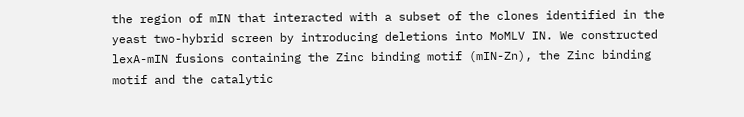the region of mIN that interacted with a subset of the clones identified in the yeast two-hybrid screen by introducing deletions into MoMLV IN. We constructed lexA-mIN fusions containing the Zinc binding motif (mIN-Zn), the Zinc binding motif and the catalytic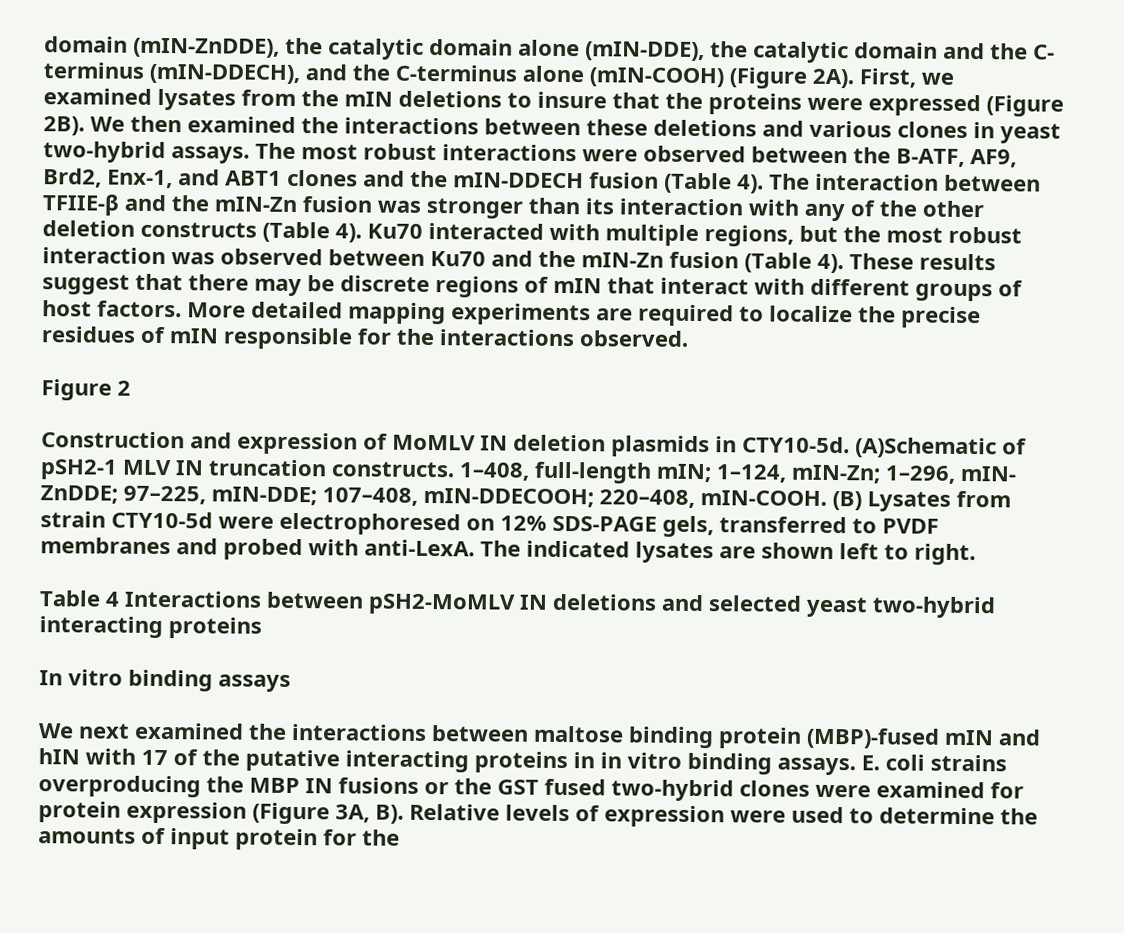domain (mIN-ZnDDE), the catalytic domain alone (mIN-DDE), the catalytic domain and the C-terminus (mIN-DDECH), and the C-terminus alone (mIN-COOH) (Figure 2A). First, we examined lysates from the mIN deletions to insure that the proteins were expressed (Figure 2B). We then examined the interactions between these deletions and various clones in yeast two-hybrid assays. The most robust interactions were observed between the B-ATF, AF9, Brd2, Enx-1, and ABT1 clones and the mIN-DDECH fusion (Table 4). The interaction between TFIIE-β and the mIN-Zn fusion was stronger than its interaction with any of the other deletion constructs (Table 4). Ku70 interacted with multiple regions, but the most robust interaction was observed between Ku70 and the mIN-Zn fusion (Table 4). These results suggest that there may be discrete regions of mIN that interact with different groups of host factors. More detailed mapping experiments are required to localize the precise residues of mIN responsible for the interactions observed.

Figure 2

Construction and expression of MoMLV IN deletion plasmids in CTY10-5d. (A)Schematic of pSH2-1 MLV IN truncation constructs. 1–408, full-length mIN; 1–124, mIN-Zn; 1–296, mIN-ZnDDE; 97–225, mIN-DDE; 107–408, mIN-DDECOOH; 220–408, mIN-COOH. (B) Lysates from strain CTY10-5d were electrophoresed on 12% SDS-PAGE gels, transferred to PVDF membranes and probed with anti-LexA. The indicated lysates are shown left to right.

Table 4 Interactions between pSH2-MoMLV IN deletions and selected yeast two-hybrid interacting proteins

In vitro binding assays

We next examined the interactions between maltose binding protein (MBP)-fused mIN and hIN with 17 of the putative interacting proteins in in vitro binding assays. E. coli strains overproducing the MBP IN fusions or the GST fused two-hybrid clones were examined for protein expression (Figure 3A, B). Relative levels of expression were used to determine the amounts of input protein for the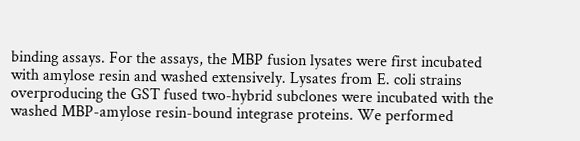binding assays. For the assays, the MBP fusion lysates were first incubated with amylose resin and washed extensively. Lysates from E. coli strains overproducing the GST fused two-hybrid subclones were incubated with the washed MBP-amylose resin-bound integrase proteins. We performed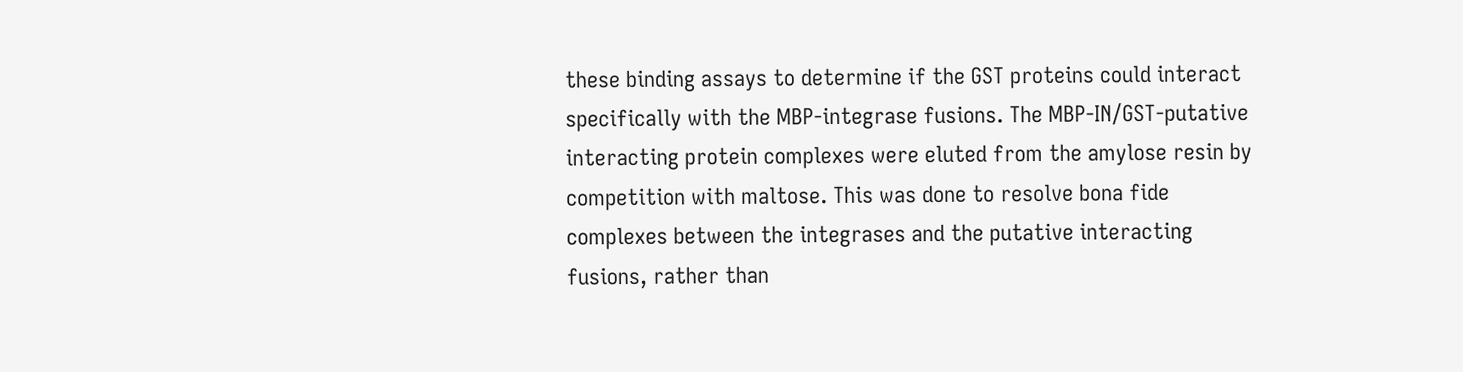these binding assays to determine if the GST proteins could interact specifically with the MBP-integrase fusions. The MBP-IN/GST-putative interacting protein complexes were eluted from the amylose resin by competition with maltose. This was done to resolve bona fide complexes between the integrases and the putative interacting fusions, rather than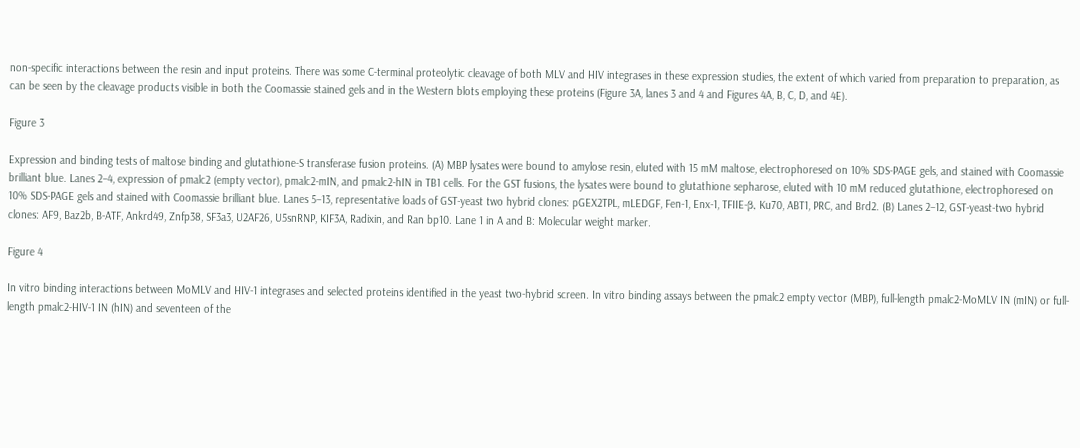non-specific interactions between the resin and input proteins. There was some C-terminal proteolytic cleavage of both MLV and HIV integrases in these expression studies, the extent of which varied from preparation to preparation, as can be seen by the cleavage products visible in both the Coomassie stained gels and in the Western blots employing these proteins (Figure 3A, lanes 3 and 4 and Figures 4A, B, C, D, and 4E).

Figure 3

Expression and binding tests of maltose binding and glutathione-S transferase fusion proteins. (A) MBP lysates were bound to amylose resin, eluted with 15 mM maltose, electrophoresed on 10% SDS-PAGE gels, and stained with Coomassie brilliant blue. Lanes 2–4, expression of pmalc2 (empty vector), pmalc2-mIN, and pmalc2-hIN in TB1 cells. For the GST fusions, the lysates were bound to glutathione sepharose, eluted with 10 mM reduced glutathione, electrophoresed on 10% SDS-PAGE gels and stained with Coomassie brilliant blue. Lanes 5–13, representative loads of GST-yeast two hybrid clones: pGEX2TPL, mLEDGF, Fen-1, Enx-1, TFIIE-β, Ku70, ABT1, PRC, and Brd2. (B) Lanes 2–12, GST-yeast-two hybrid clones: AF9, Baz2b, B-ATF, Ankrd49, Znfp38, SF3a3, U2AF26, U5snRNP, KIF3A, Radixin, and Ran bp10. Lane 1 in A and B: Molecular weight marker.

Figure 4

In vitro binding interactions between MoMLV and HIV-1 integrases and selected proteins identified in the yeast two-hybrid screen. In vitro binding assays between the pmalc2 empty vector (MBP), full-length pmalc2-MoMLV IN (mIN) or full-length pmalc2-HIV-1 IN (hIN) and seventeen of the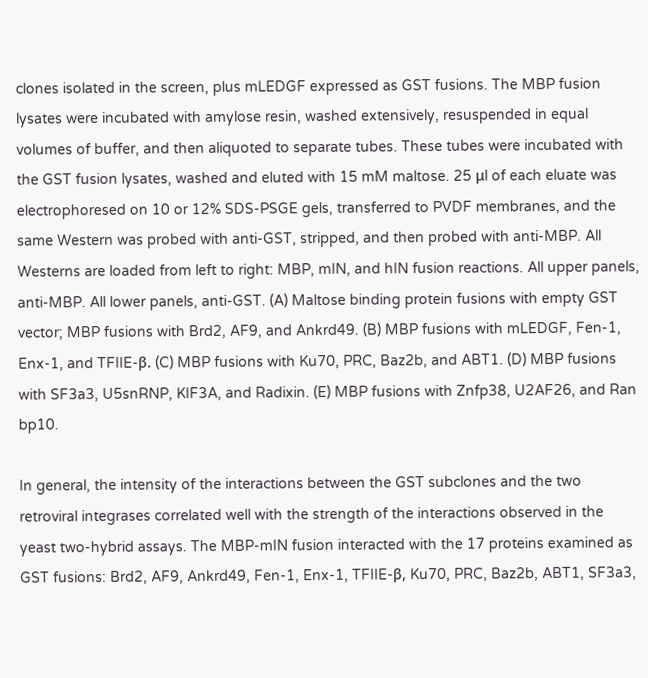clones isolated in the screen, plus mLEDGF expressed as GST fusions. The MBP fusion lysates were incubated with amylose resin, washed extensively, resuspended in equal volumes of buffer, and then aliquoted to separate tubes. These tubes were incubated with the GST fusion lysates, washed and eluted with 15 mM maltose. 25 μl of each eluate was electrophoresed on 10 or 12% SDS-PSGE gels, transferred to PVDF membranes, and the same Western was probed with anti-GST, stripped, and then probed with anti-MBP. All Westerns are loaded from left to right: MBP, mIN, and hIN fusion reactions. All upper panels, anti-MBP. All lower panels, anti-GST. (A) Maltose binding protein fusions with empty GST vector; MBP fusions with Brd2, AF9, and Ankrd49. (B) MBP fusions with mLEDGF, Fen-1, Enx-1, and TFIIE-β. (C) MBP fusions with Ku70, PRC, Baz2b, and ABT1. (D) MBP fusions with SF3a3, U5snRNP, KIF3A, and Radixin. (E) MBP fusions with Znfp38, U2AF26, and Ran bp10.

In general, the intensity of the interactions between the GST subclones and the two retroviral integrases correlated well with the strength of the interactions observed in the yeast two-hybrid assays. The MBP-mIN fusion interacted with the 17 proteins examined as GST fusions: Brd2, AF9, Ankrd49, Fen-1, Enx-1, TFIIE-β, Ku70, PRC, Baz2b, ABT1, SF3a3,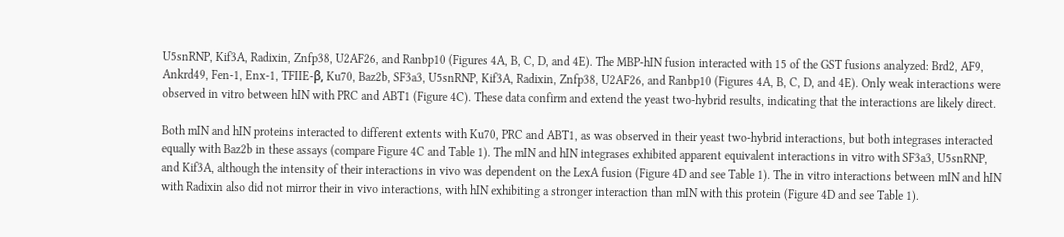U5snRNP, Kif3A, Radixin, Znfp38, U2AF26, and Ranbp10 (Figures 4A, B, C, D, and 4E). The MBP-hIN fusion interacted with 15 of the GST fusions analyzed: Brd2, AF9, Ankrd49, Fen-1, Enx-1, TFIIE-β, Ku70, Baz2b, SF3a3, U5snRNP, Kif3A, Radixin, Znfp38, U2AF26, and Ranbp10 (Figures 4A, B, C, D, and 4E). Only weak interactions were observed in vitro between hIN with PRC and ABT1 (Figure 4C). These data confirm and extend the yeast two-hybrid results, indicating that the interactions are likely direct.

Both mIN and hIN proteins interacted to different extents with Ku70, PRC and ABT1, as was observed in their yeast two-hybrid interactions, but both integrases interacted equally with Baz2b in these assays (compare Figure 4C and Table 1). The mIN and hIN integrases exhibited apparent equivalent interactions in vitro with SF3a3, U5snRNP, and Kif3A, although the intensity of their interactions in vivo was dependent on the LexA fusion (Figure 4D and see Table 1). The in vitro interactions between mIN and hIN with Radixin also did not mirror their in vivo interactions, with hIN exhibiting a stronger interaction than mIN with this protein (Figure 4D and see Table 1).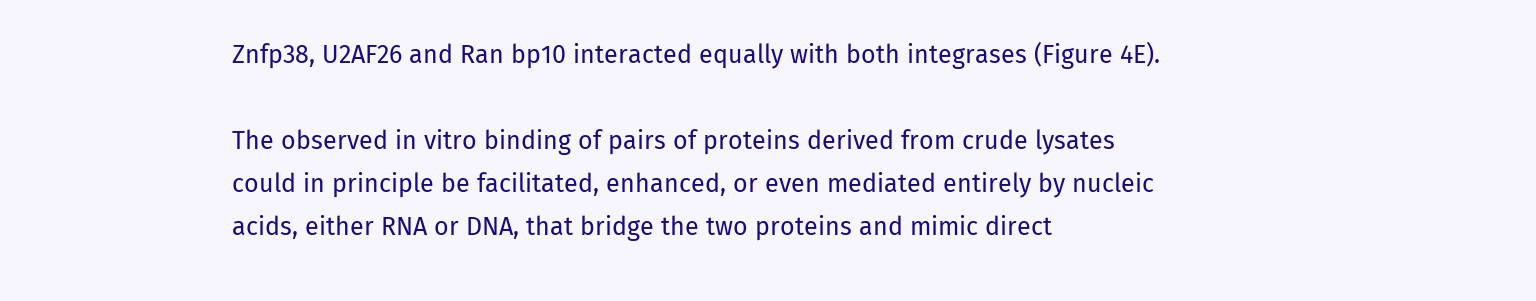Znfp38, U2AF26 and Ran bp10 interacted equally with both integrases (Figure 4E).

The observed in vitro binding of pairs of proteins derived from crude lysates could in principle be facilitated, enhanced, or even mediated entirely by nucleic acids, either RNA or DNA, that bridge the two proteins and mimic direct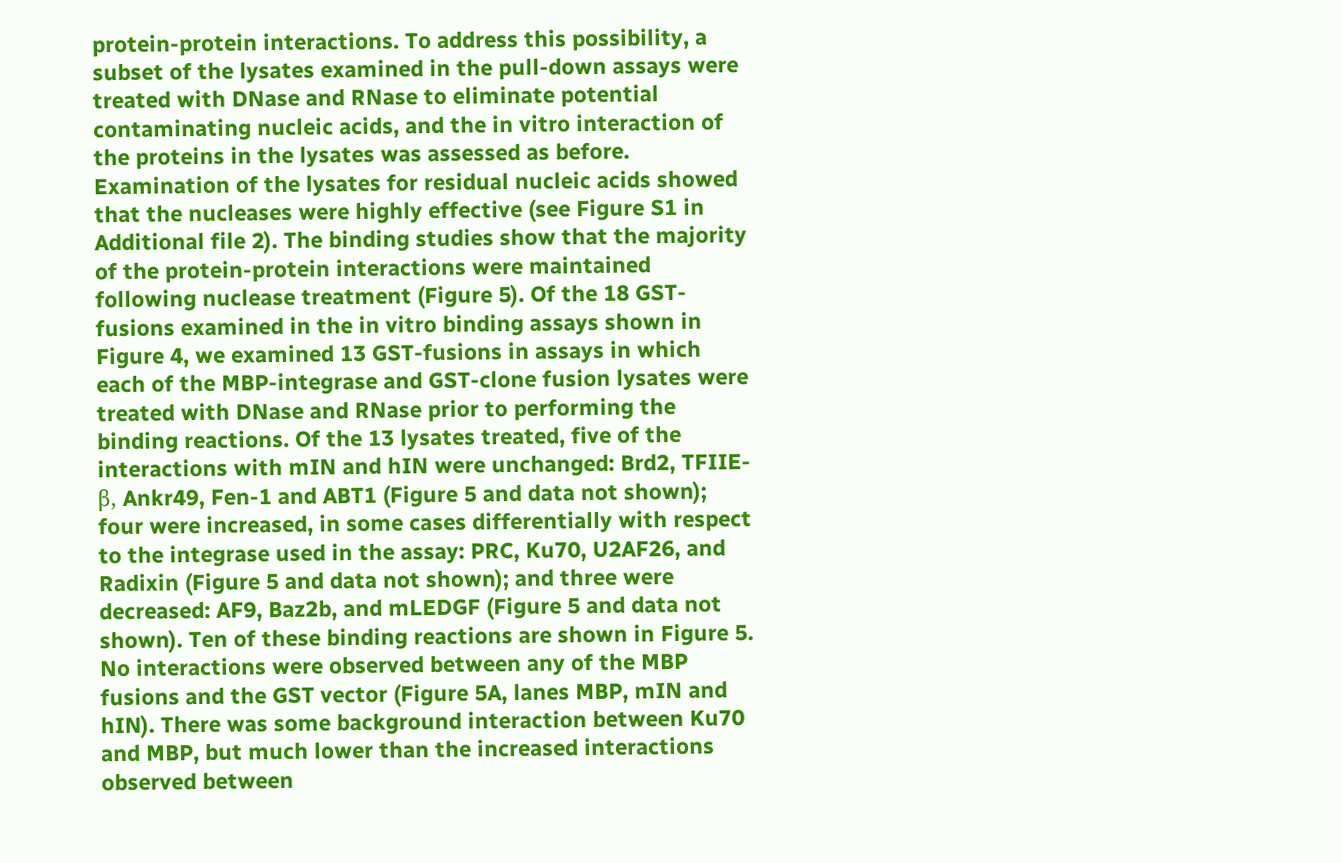protein-protein interactions. To address this possibility, a subset of the lysates examined in the pull-down assays were treated with DNase and RNase to eliminate potential contaminating nucleic acids, and the in vitro interaction of the proteins in the lysates was assessed as before. Examination of the lysates for residual nucleic acids showed that the nucleases were highly effective (see Figure S1 in Additional file 2). The binding studies show that the majority of the protein-protein interactions were maintained following nuclease treatment (Figure 5). Of the 18 GST-fusions examined in the in vitro binding assays shown in Figure 4, we examined 13 GST-fusions in assays in which each of the MBP-integrase and GST-clone fusion lysates were treated with DNase and RNase prior to performing the binding reactions. Of the 13 lysates treated, five of the interactions with mIN and hIN were unchanged: Brd2, TFIIE-β, Ankr49, Fen-1 and ABT1 (Figure 5 and data not shown); four were increased, in some cases differentially with respect to the integrase used in the assay: PRC, Ku70, U2AF26, and Radixin (Figure 5 and data not shown); and three were decreased: AF9, Baz2b, and mLEDGF (Figure 5 and data not shown). Ten of these binding reactions are shown in Figure 5. No interactions were observed between any of the MBP fusions and the GST vector (Figure 5A, lanes MBP, mIN and hIN). There was some background interaction between Ku70 and MBP, but much lower than the increased interactions observed between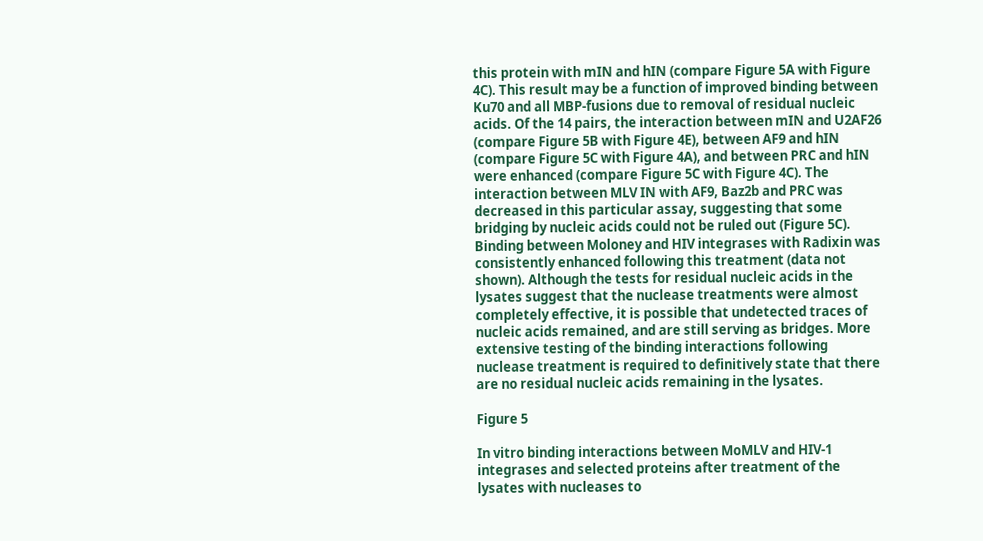this protein with mIN and hIN (compare Figure 5A with Figure 4C). This result may be a function of improved binding between Ku70 and all MBP-fusions due to removal of residual nucleic acids. Of the 14 pairs, the interaction between mIN and U2AF26 (compare Figure 5B with Figure 4E), between AF9 and hIN (compare Figure 5C with Figure 4A), and between PRC and hIN were enhanced (compare Figure 5C with Figure 4C). The interaction between MLV IN with AF9, Baz2b and PRC was decreased in this particular assay, suggesting that some bridging by nucleic acids could not be ruled out (Figure 5C). Binding between Moloney and HIV integrases with Radixin was consistently enhanced following this treatment (data not shown). Although the tests for residual nucleic acids in the lysates suggest that the nuclease treatments were almost completely effective, it is possible that undetected traces of nucleic acids remained, and are still serving as bridges. More extensive testing of the binding interactions following nuclease treatment is required to definitively state that there are no residual nucleic acids remaining in the lysates.

Figure 5

In vitro binding interactions between MoMLV and HIV-1 integrases and selected proteins after treatment of the lysates with nucleases to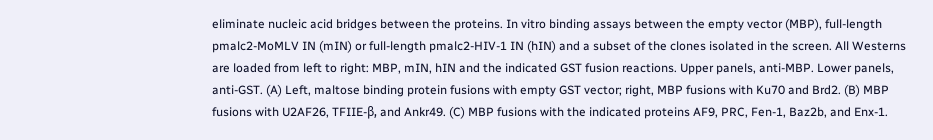eliminate nucleic acid bridges between the proteins. In vitro binding assays between the empty vector (MBP), full-length pmalc2-MoMLV IN (mIN) or full-length pmalc2-HIV-1 IN (hIN) and a subset of the clones isolated in the screen. All Westerns are loaded from left to right: MBP, mIN, hIN and the indicated GST fusion reactions. Upper panels, anti-MBP. Lower panels, anti-GST. (A) Left, maltose binding protein fusions with empty GST vector; right, MBP fusions with Ku70 and Brd2. (B) MBP fusions with U2AF26, TFIIE-β, and Ankr49. (C) MBP fusions with the indicated proteins AF9, PRC, Fen-1, Baz2b, and Enx-1.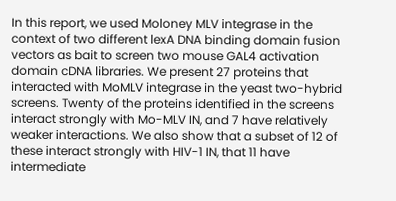In this report, we used Moloney MLV integrase in the context of two different lexA DNA binding domain fusion vectors as bait to screen two mouse GAL4 activation domain cDNA libraries. We present 27 proteins that interacted with MoMLV integrase in the yeast two-hybrid screens. Twenty of the proteins identified in the screens interact strongly with Mo-MLV IN, and 7 have relatively weaker interactions. We also show that a subset of 12 of these interact strongly with HIV-1 IN, that 11 have intermediate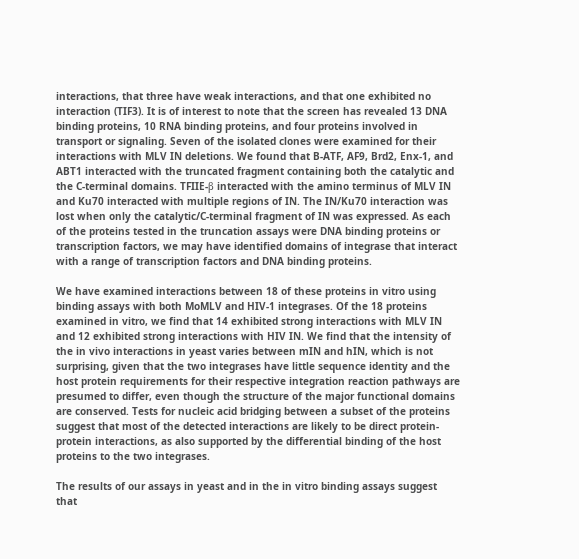interactions, that three have weak interactions, and that one exhibited no interaction (TIF3). It is of interest to note that the screen has revealed 13 DNA binding proteins, 10 RNA binding proteins, and four proteins involved in transport or signaling. Seven of the isolated clones were examined for their interactions with MLV IN deletions. We found that B-ATF, AF9, Brd2, Enx-1, and ABT1 interacted with the truncated fragment containing both the catalytic and the C-terminal domains. TFIIE-β interacted with the amino terminus of MLV IN and Ku70 interacted with multiple regions of IN. The IN/Ku70 interaction was lost when only the catalytic/C-terminal fragment of IN was expressed. As each of the proteins tested in the truncation assays were DNA binding proteins or transcription factors, we may have identified domains of integrase that interact with a range of transcription factors and DNA binding proteins.

We have examined interactions between 18 of these proteins in vitro using binding assays with both MoMLV and HIV-1 integrases. Of the 18 proteins examined in vitro, we find that 14 exhibited strong interactions with MLV IN and 12 exhibited strong interactions with HIV IN. We find that the intensity of the in vivo interactions in yeast varies between mIN and hIN, which is not surprising, given that the two integrases have little sequence identity and the host protein requirements for their respective integration reaction pathways are presumed to differ, even though the structure of the major functional domains are conserved. Tests for nucleic acid bridging between a subset of the proteins suggest that most of the detected interactions are likely to be direct protein-protein interactions, as also supported by the differential binding of the host proteins to the two integrases.

The results of our assays in yeast and in the in vitro binding assays suggest that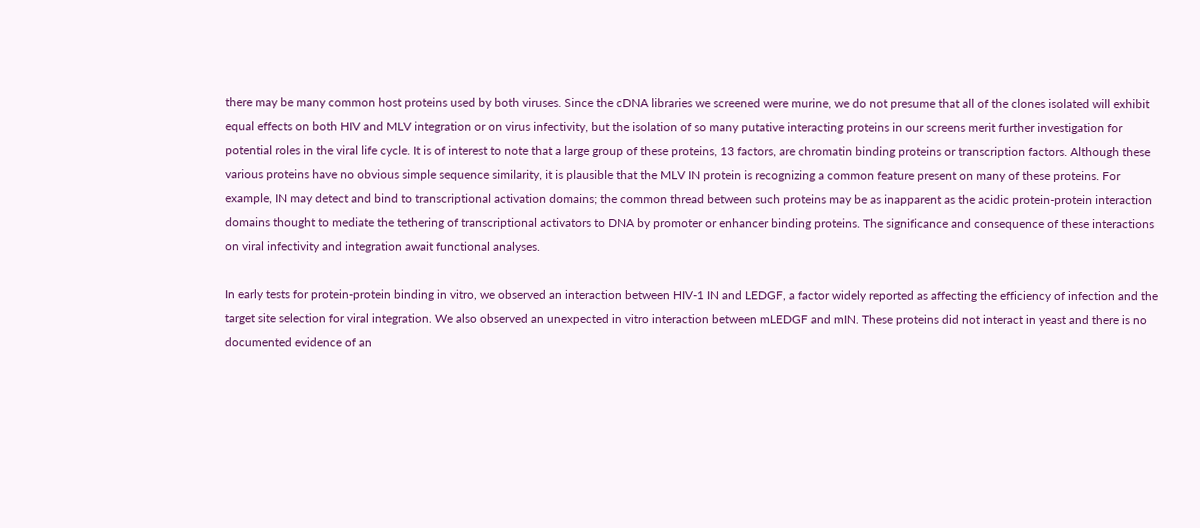there may be many common host proteins used by both viruses. Since the cDNA libraries we screened were murine, we do not presume that all of the clones isolated will exhibit equal effects on both HIV and MLV integration or on virus infectivity, but the isolation of so many putative interacting proteins in our screens merit further investigation for potential roles in the viral life cycle. It is of interest to note that a large group of these proteins, 13 factors, are chromatin binding proteins or transcription factors. Although these various proteins have no obvious simple sequence similarity, it is plausible that the MLV IN protein is recognizing a common feature present on many of these proteins. For example, IN may detect and bind to transcriptional activation domains; the common thread between such proteins may be as inapparent as the acidic protein-protein interaction domains thought to mediate the tethering of transcriptional activators to DNA by promoter or enhancer binding proteins. The significance and consequence of these interactions on viral infectivity and integration await functional analyses.

In early tests for protein-protein binding in vitro, we observed an interaction between HIV-1 IN and LEDGF, a factor widely reported as affecting the efficiency of infection and the target site selection for viral integration. We also observed an unexpected in vitro interaction between mLEDGF and mIN. These proteins did not interact in yeast and there is no documented evidence of an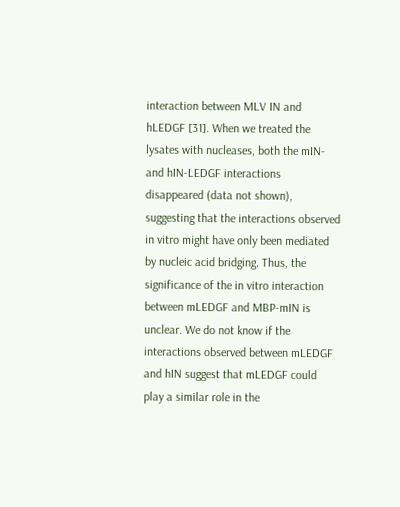interaction between MLV IN and hLEDGF [31]. When we treated the lysates with nucleases, both the mIN- and hIN-LEDGF interactions disappeared (data not shown), suggesting that the interactions observed in vitro might have only been mediated by nucleic acid bridging. Thus, the significance of the in vitro interaction between mLEDGF and MBP-mIN is unclear. We do not know if the interactions observed between mLEDGF and hIN suggest that mLEDGF could play a similar role in the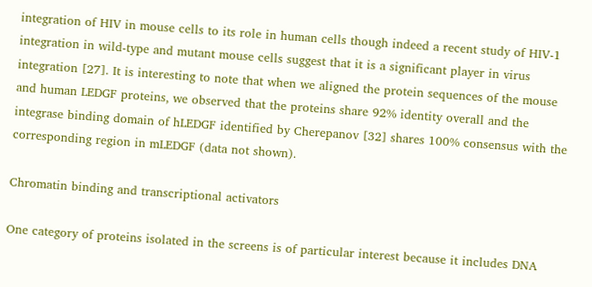integration of HIV in mouse cells to its role in human cells though indeed a recent study of HIV-1 integration in wild-type and mutant mouse cells suggest that it is a significant player in virus integration [27]. It is interesting to note that when we aligned the protein sequences of the mouse and human LEDGF proteins, we observed that the proteins share 92% identity overall and the integrase binding domain of hLEDGF identified by Cherepanov [32] shares 100% consensus with the corresponding region in mLEDGF (data not shown).

Chromatin binding and transcriptional activators

One category of proteins isolated in the screens is of particular interest because it includes DNA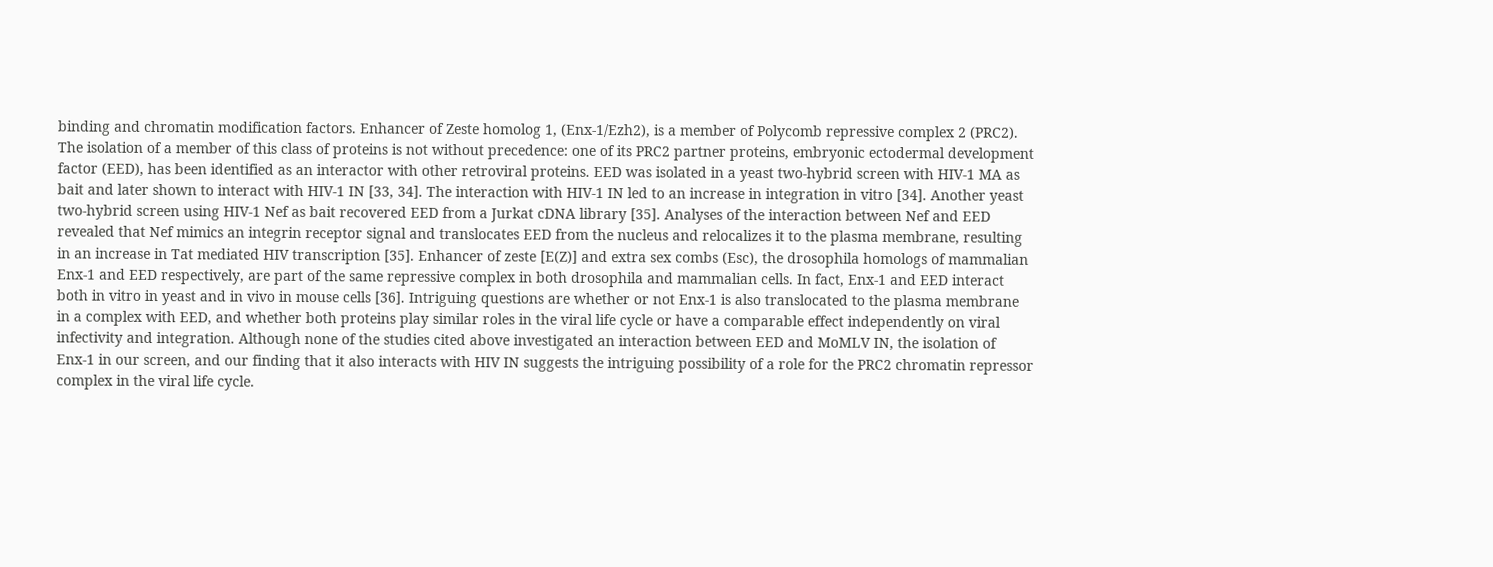binding and chromatin modification factors. Enhancer of Zeste homolog 1, (Enx-1/Ezh2), is a member of Polycomb repressive complex 2 (PRC2). The isolation of a member of this class of proteins is not without precedence: one of its PRC2 partner proteins, embryonic ectodermal development factor (EED), has been identified as an interactor with other retroviral proteins. EED was isolated in a yeast two-hybrid screen with HIV-1 MA as bait and later shown to interact with HIV-1 IN [33, 34]. The interaction with HIV-1 IN led to an increase in integration in vitro [34]. Another yeast two-hybrid screen using HIV-1 Nef as bait recovered EED from a Jurkat cDNA library [35]. Analyses of the interaction between Nef and EED revealed that Nef mimics an integrin receptor signal and translocates EED from the nucleus and relocalizes it to the plasma membrane, resulting in an increase in Tat mediated HIV transcription [35]. Enhancer of zeste [E(Z)] and extra sex combs (Esc), the drosophila homologs of mammalian Enx-1 and EED respectively, are part of the same repressive complex in both drosophila and mammalian cells. In fact, Enx-1 and EED interact both in vitro in yeast and in vivo in mouse cells [36]. Intriguing questions are whether or not Enx-1 is also translocated to the plasma membrane in a complex with EED, and whether both proteins play similar roles in the viral life cycle or have a comparable effect independently on viral infectivity and integration. Although none of the studies cited above investigated an interaction between EED and MoMLV IN, the isolation of Enx-1 in our screen, and our finding that it also interacts with HIV IN suggests the intriguing possibility of a role for the PRC2 chromatin repressor complex in the viral life cycle.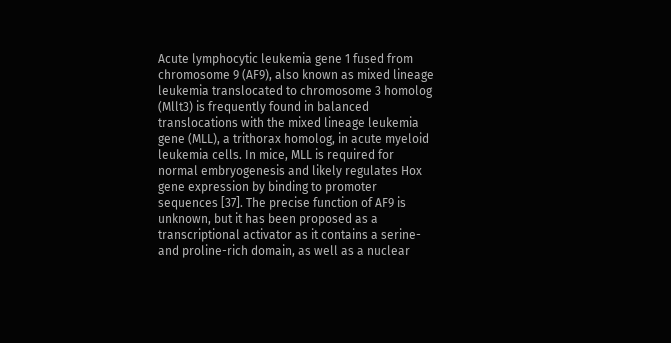Acute lymphocytic leukemia gene 1 fused from chromosome 9 (AF9), also known as mixed lineage leukemia translocated to chromosome 3 homolog (Mllt3) is frequently found in balanced translocations with the mixed lineage leukemia gene (MLL), a trithorax homolog, in acute myeloid leukemia cells. In mice, MLL is required for normal embryogenesis and likely regulates Hox gene expression by binding to promoter sequences [37]. The precise function of AF9 is unknown, but it has been proposed as a transcriptional activator as it contains a serine- and proline-rich domain, as well as a nuclear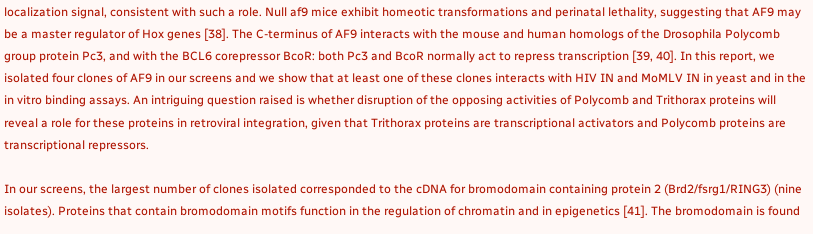localization signal, consistent with such a role. Null af9 mice exhibit homeotic transformations and perinatal lethality, suggesting that AF9 may be a master regulator of Hox genes [38]. The C-terminus of AF9 interacts with the mouse and human homologs of the Drosophila Polycomb group protein Pc3, and with the BCL6 corepressor BcoR: both Pc3 and BcoR normally act to repress transcription [39, 40]. In this report, we isolated four clones of AF9 in our screens and we show that at least one of these clones interacts with HIV IN and MoMLV IN in yeast and in the in vitro binding assays. An intriguing question raised is whether disruption of the opposing activities of Polycomb and Trithorax proteins will reveal a role for these proteins in retroviral integration, given that Trithorax proteins are transcriptional activators and Polycomb proteins are transcriptional repressors.

In our screens, the largest number of clones isolated corresponded to the cDNA for bromodomain containing protein 2 (Brd2/fsrg1/RING3) (nine isolates). Proteins that contain bromodomain motifs function in the regulation of chromatin and in epigenetics [41]. The bromodomain is found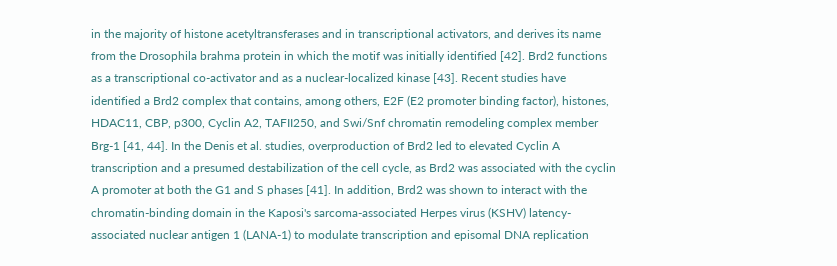in the majority of histone acetyltransferases and in transcriptional activators, and derives its name from the Drosophila brahma protein in which the motif was initially identified [42]. Brd2 functions as a transcriptional co-activator and as a nuclear-localized kinase [43]. Recent studies have identified a Brd2 complex that contains, among others, E2F (E2 promoter binding factor), histones, HDAC11, CBP, p300, Cyclin A2, TAFII250, and Swi/Snf chromatin remodeling complex member Brg-1 [41, 44]. In the Denis et al. studies, overproduction of Brd2 led to elevated Cyclin A transcription and a presumed destabilization of the cell cycle, as Brd2 was associated with the cyclin A promoter at both the G1 and S phases [41]. In addition, Brd2 was shown to interact with the chromatin-binding domain in the Kaposi's sarcoma-associated Herpes virus (KSHV) latency-associated nuclear antigen 1 (LANA-1) to modulate transcription and episomal DNA replication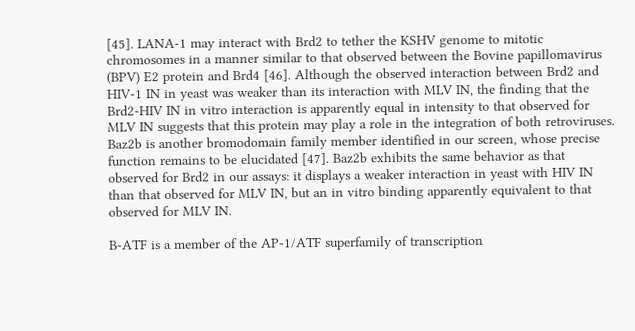[45]. LANA-1 may interact with Brd2 to tether the KSHV genome to mitotic chromosomes in a manner similar to that observed between the Bovine papillomavirus (BPV) E2 protein and Brd4 [46]. Although the observed interaction between Brd2 and HIV-1 IN in yeast was weaker than its interaction with MLV IN, the finding that the Brd2-HIV IN in vitro interaction is apparently equal in intensity to that observed for MLV IN suggests that this protein may play a role in the integration of both retroviruses. Baz2b is another bromodomain family member identified in our screen, whose precise function remains to be elucidated [47]. Baz2b exhibits the same behavior as that observed for Brd2 in our assays: it displays a weaker interaction in yeast with HIV IN than that observed for MLV IN, but an in vitro binding apparently equivalent to that observed for MLV IN.

B-ATF is a member of the AP-1/ATF superfamily of transcription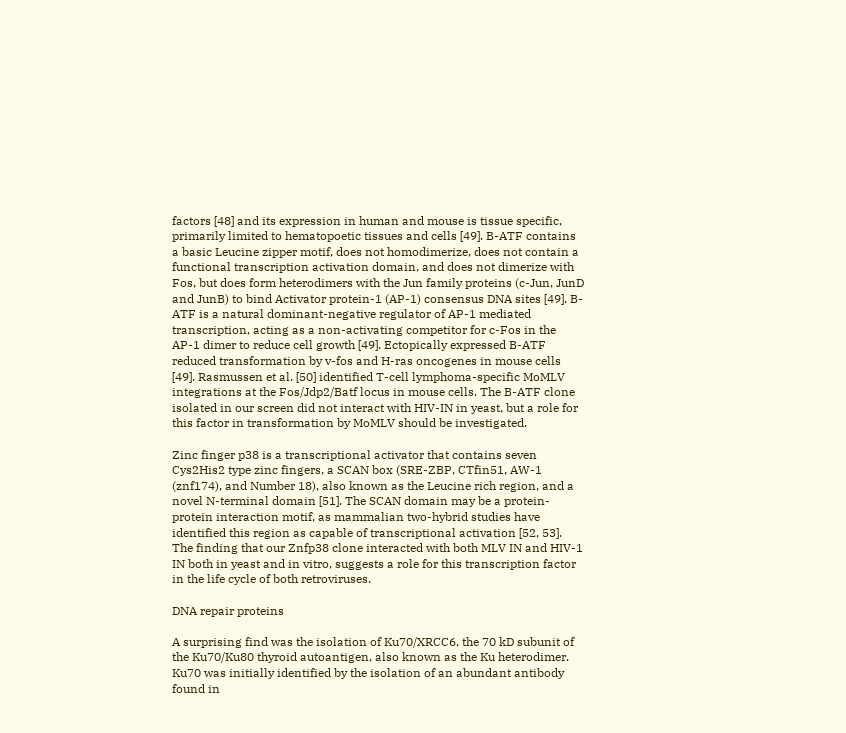factors [48] and its expression in human and mouse is tissue specific, primarily limited to hematopoetic tissues and cells [49]. B-ATF contains a basic Leucine zipper motif, does not homodimerize, does not contain a functional transcription activation domain, and does not dimerize with Fos, but does form heterodimers with the Jun family proteins (c-Jun, JunD and JunB) to bind Activator protein-1 (AP-1) consensus DNA sites [49]. B-ATF is a natural dominant-negative regulator of AP-1 mediated transcription, acting as a non-activating competitor for c-Fos in the AP-1 dimer to reduce cell growth [49]. Ectopically expressed B-ATF reduced transformation by v-fos and H-ras oncogenes in mouse cells [49]. Rasmussen et al. [50] identified T-cell lymphoma-specific MoMLV integrations at the Fos/Jdp2/Batf locus in mouse cells. The B-ATF clone isolated in our screen did not interact with HIV-IN in yeast, but a role for this factor in transformation by MoMLV should be investigated.

Zinc finger p38 is a transcriptional activator that contains seven Cys2His2 type zinc fingers, a SCAN box (SRE-ZBP, CTfin51, AW-1 (znf174), and Number 18), also known as the Leucine rich region, and a novel N-terminal domain [51]. The SCAN domain may be a protein-protein interaction motif, as mammalian two-hybrid studies have identified this region as capable of transcriptional activation [52, 53]. The finding that our Znfp38 clone interacted with both MLV IN and HIV-1 IN both in yeast and in vitro, suggests a role for this transcription factor in the life cycle of both retroviruses.

DNA repair proteins

A surprising find was the isolation of Ku70/XRCC6, the 70 kD subunit of the Ku70/Ku80 thyroid autoantigen, also known as the Ku heterodimer. Ku70 was initially identified by the isolation of an abundant antibody found in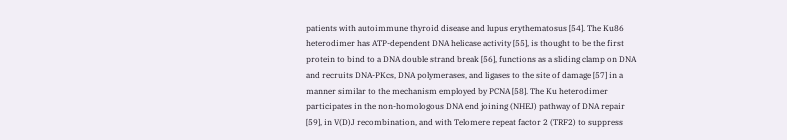patients with autoimmune thyroid disease and lupus erythematosus [54]. The Ku86 heterodimer has ATP-dependent DNA helicase activity [55], is thought to be the first protein to bind to a DNA double strand break [56], functions as a sliding clamp on DNA and recruits DNA-PKcs, DNA polymerases, and ligases to the site of damage [57] in a manner similar to the mechanism employed by PCNA [58]. The Ku heterodimer participates in the non-homologous DNA end joining (NHEJ) pathway of DNA repair [59], in V(D)J recombination, and with Telomere repeat factor 2 (TRF2) to suppress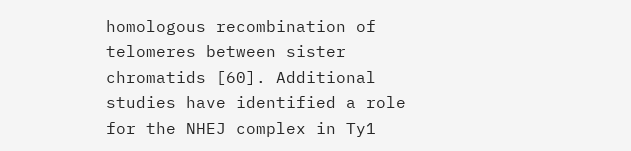homologous recombination of telomeres between sister chromatids [60]. Additional studies have identified a role for the NHEJ complex in Ty1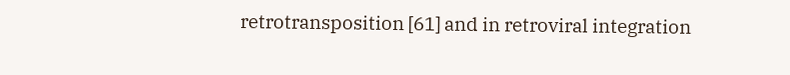retrotransposition [61] and in retroviral integration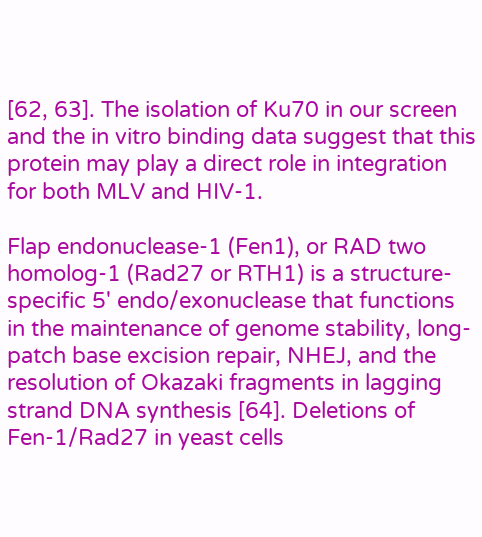[62, 63]. The isolation of Ku70 in our screen and the in vitro binding data suggest that this protein may play a direct role in integration for both MLV and HIV-1.

Flap endonuclease-1 (Fen1), or RAD two homolog-1 (Rad27 or RTH1) is a structure-specific 5' endo/exonuclease that functions in the maintenance of genome stability, long-patch base excision repair, NHEJ, and the resolution of Okazaki fragments in lagging strand DNA synthesis [64]. Deletions of Fen-1/Rad27 in yeast cells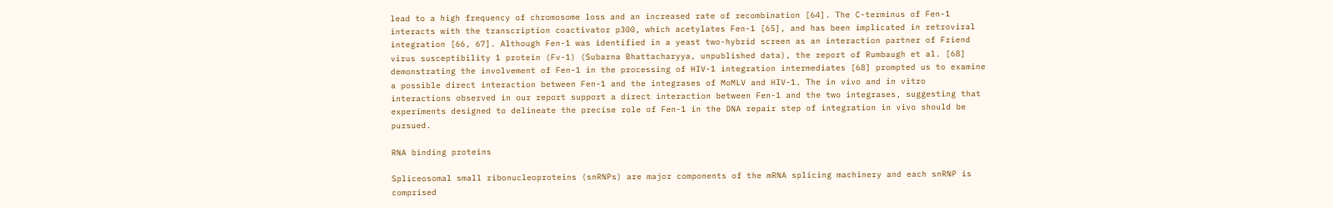lead to a high frequency of chromosome loss and an increased rate of recombination [64]. The C-terminus of Fen-1 interacts with the transcription coactivator p300, which acetylates Fen-1 [65], and has been implicated in retroviral integration [66, 67]. Although Fen-1 was identified in a yeast two-hybrid screen as an interaction partner of Friend virus susceptibility 1 protein (Fv-1) (Subarna Bhattacharyya, unpublished data), the report of Rumbaugh et al. [68] demonstrating the involvement of Fen-1 in the processing of HIV-1 integration intermediates [68] prompted us to examine a possible direct interaction between Fen-1 and the integrases of MoMLV and HIV-1. The in vivo and in vitro interactions observed in our report support a direct interaction between Fen-1 and the two integrases, suggesting that experiments designed to delineate the precise role of Fen-1 in the DNA repair step of integration in vivo should be pursued.

RNA binding proteins

Spliceosomal small ribonucleoproteins (snRNPs) are major components of the mRNA splicing machinery and each snRNP is comprised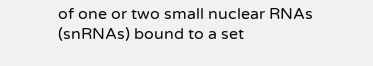of one or two small nuclear RNAs (snRNAs) bound to a set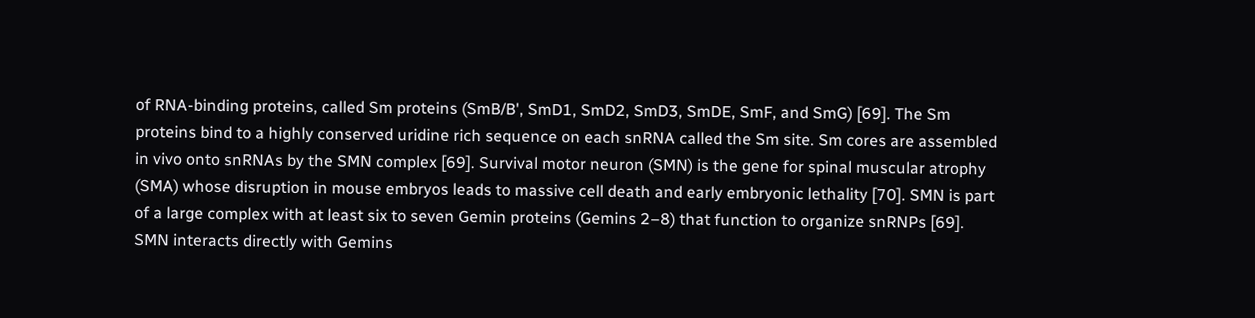of RNA-binding proteins, called Sm proteins (SmB/B', SmD1, SmD2, SmD3, SmDE, SmF, and SmG) [69]. The Sm proteins bind to a highly conserved uridine rich sequence on each snRNA called the Sm site. Sm cores are assembled in vivo onto snRNAs by the SMN complex [69]. Survival motor neuron (SMN) is the gene for spinal muscular atrophy (SMA) whose disruption in mouse embryos leads to massive cell death and early embryonic lethality [70]. SMN is part of a large complex with at least six to seven Gemin proteins (Gemins 2–8) that function to organize snRNPs [69]. SMN interacts directly with Gemins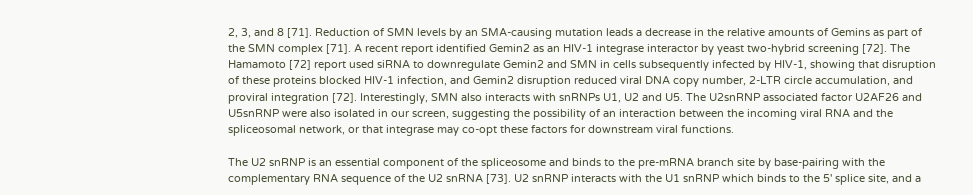2, 3, and 8 [71]. Reduction of SMN levels by an SMA-causing mutation leads a decrease in the relative amounts of Gemins as part of the SMN complex [71]. A recent report identified Gemin2 as an HIV-1 integrase interactor by yeast two-hybrid screening [72]. The Hamamoto [72] report used siRNA to downregulate Gemin2 and SMN in cells subsequently infected by HIV-1, showing that disruption of these proteins blocked HIV-1 infection, and Gemin2 disruption reduced viral DNA copy number, 2-LTR circle accumulation, and proviral integration [72]. Interestingly, SMN also interacts with snRNPs U1, U2 and U5. The U2snRNP associated factor U2AF26 and U5snRNP were also isolated in our screen, suggesting the possibility of an interaction between the incoming viral RNA and the spliceosomal network, or that integrase may co-opt these factors for downstream viral functions.

The U2 snRNP is an essential component of the spliceosome and binds to the pre-mRNA branch site by base-pairing with the complementary RNA sequence of the U2 snRNA [73]. U2 snRNP interacts with the U1 snRNP which binds to the 5' splice site, and a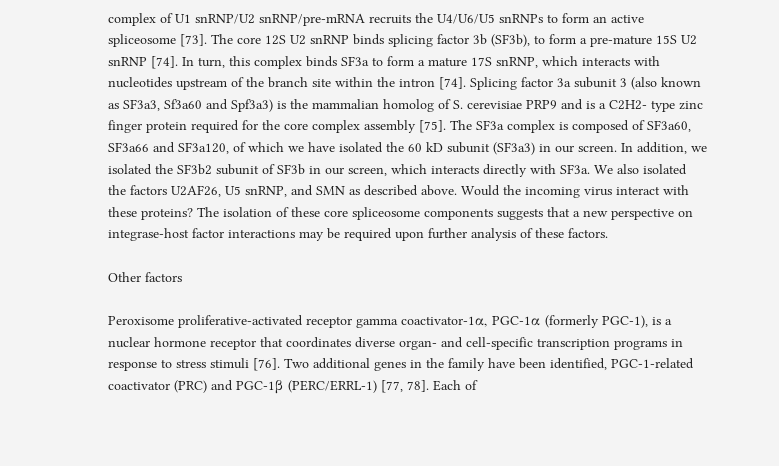complex of U1 snRNP/U2 snRNP/pre-mRNA recruits the U4/U6/U5 snRNPs to form an active spliceosome [73]. The core 12S U2 snRNP binds splicing factor 3b (SF3b), to form a pre-mature 15S U2 snRNP [74]. In turn, this complex binds SF3a to form a mature 17S snRNP, which interacts with nucleotides upstream of the branch site within the intron [74]. Splicing factor 3a subunit 3 (also known as SF3a3, Sf3a60 and Spf3a3) is the mammalian homolog of S. cerevisiae PRP9 and is a C2H2- type zinc finger protein required for the core complex assembly [75]. The SF3a complex is composed of SF3a60, SF3a66 and SF3a120, of which we have isolated the 60 kD subunit (SF3a3) in our screen. In addition, we isolated the SF3b2 subunit of SF3b in our screen, which interacts directly with SF3a. We also isolated the factors U2AF26, U5 snRNP, and SMN as described above. Would the incoming virus interact with these proteins? The isolation of these core spliceosome components suggests that a new perspective on integrase-host factor interactions may be required upon further analysis of these factors.

Other factors

Peroxisome proliferative-activated receptor gamma coactivator-1α, PGC-1α (formerly PGC-1), is a nuclear hormone receptor that coordinates diverse organ- and cell-specific transcription programs in response to stress stimuli [76]. Two additional genes in the family have been identified, PGC-1-related coactivator (PRC) and PGC-1β (PERC/ERRL-1) [77, 78]. Each of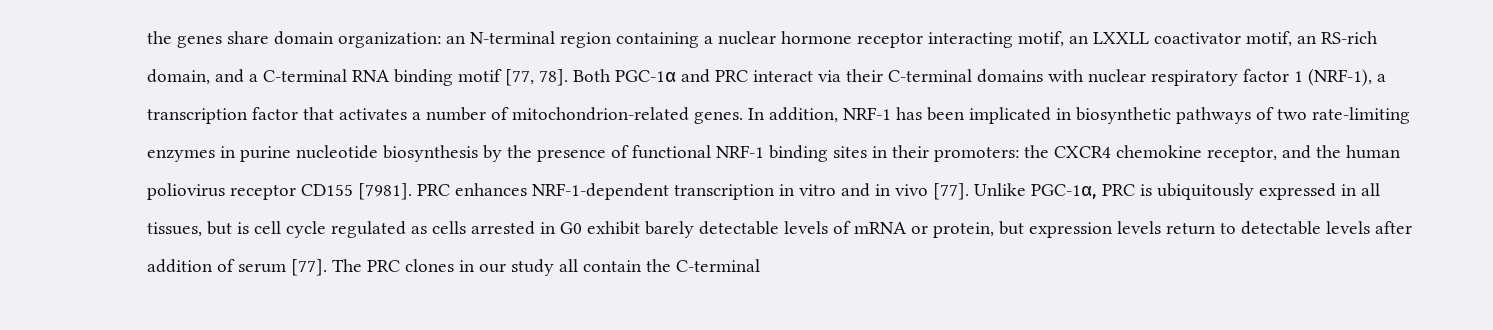the genes share domain organization: an N-terminal region containing a nuclear hormone receptor interacting motif, an LXXLL coactivator motif, an RS-rich domain, and a C-terminal RNA binding motif [77, 78]. Both PGC-1α and PRC interact via their C-terminal domains with nuclear respiratory factor 1 (NRF-1), a transcription factor that activates a number of mitochondrion-related genes. In addition, NRF-1 has been implicated in biosynthetic pathways of two rate-limiting enzymes in purine nucleotide biosynthesis by the presence of functional NRF-1 binding sites in their promoters: the CXCR4 chemokine receptor, and the human poliovirus receptor CD155 [7981]. PRC enhances NRF-1-dependent transcription in vitro and in vivo [77]. Unlike PGC-1α, PRC is ubiquitously expressed in all tissues, but is cell cycle regulated as cells arrested in G0 exhibit barely detectable levels of mRNA or protein, but expression levels return to detectable levels after addition of serum [77]. The PRC clones in our study all contain the C-terminal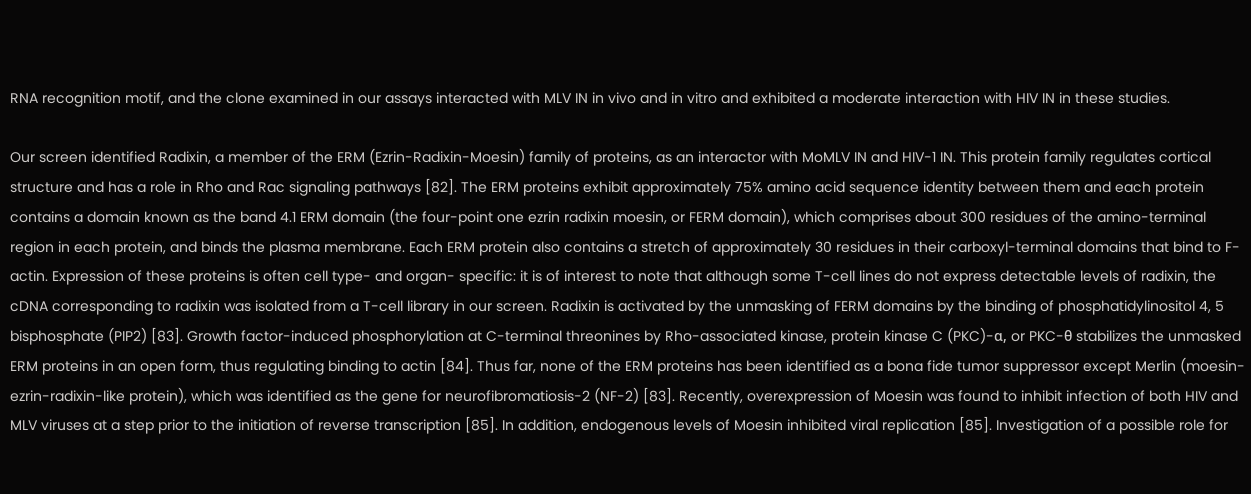RNA recognition motif, and the clone examined in our assays interacted with MLV IN in vivo and in vitro and exhibited a moderate interaction with HIV IN in these studies.

Our screen identified Radixin, a member of the ERM (Ezrin-Radixin-Moesin) family of proteins, as an interactor with MoMLV IN and HIV-1 IN. This protein family regulates cortical structure and has a role in Rho and Rac signaling pathways [82]. The ERM proteins exhibit approximately 75% amino acid sequence identity between them and each protein contains a domain known as the band 4.1 ERM domain (the four-point one ezrin radixin moesin, or FERM domain), which comprises about 300 residues of the amino-terminal region in each protein, and binds the plasma membrane. Each ERM protein also contains a stretch of approximately 30 residues in their carboxyl-terminal domains that bind to F-actin. Expression of these proteins is often cell type- and organ- specific: it is of interest to note that although some T-cell lines do not express detectable levels of radixin, the cDNA corresponding to radixin was isolated from a T-cell library in our screen. Radixin is activated by the unmasking of FERM domains by the binding of phosphatidylinositol 4, 5 bisphosphate (PIP2) [83]. Growth factor-induced phosphorylation at C-terminal threonines by Rho-associated kinase, protein kinase C (PKC)-α, or PKC-θ stabilizes the unmasked ERM proteins in an open form, thus regulating binding to actin [84]. Thus far, none of the ERM proteins has been identified as a bona fide tumor suppressor except Merlin (moesin-ezrin-radixin-like protein), which was identified as the gene for neurofibromatiosis-2 (NF-2) [83]. Recently, overexpression of Moesin was found to inhibit infection of both HIV and MLV viruses at a step prior to the initiation of reverse transcription [85]. In addition, endogenous levels of Moesin inhibited viral replication [85]. Investigation of a possible role for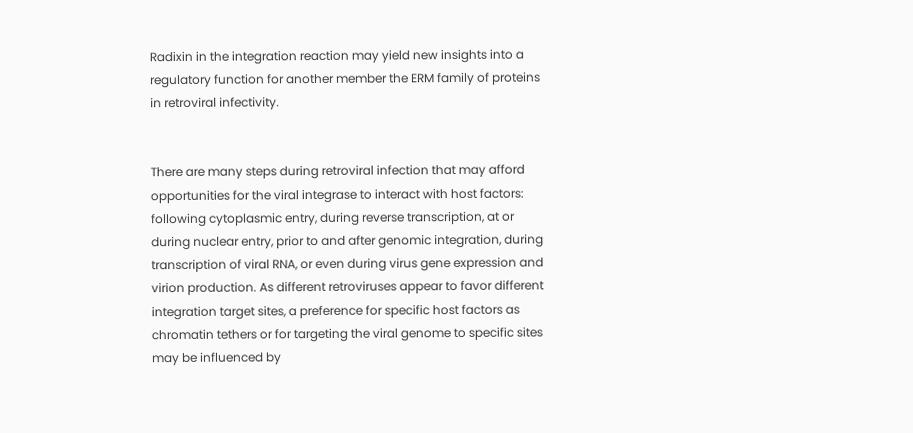Radixin in the integration reaction may yield new insights into a regulatory function for another member the ERM family of proteins in retroviral infectivity.


There are many steps during retroviral infection that may afford opportunities for the viral integrase to interact with host factors: following cytoplasmic entry, during reverse transcription, at or during nuclear entry, prior to and after genomic integration, during transcription of viral RNA, or even during virus gene expression and virion production. As different retroviruses appear to favor different integration target sites, a preference for specific host factors as chromatin tethers or for targeting the viral genome to specific sites may be influenced by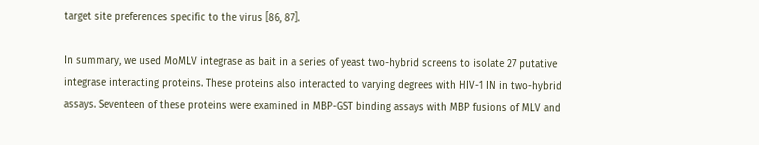target site preferences specific to the virus [86, 87].

In summary, we used MoMLV integrase as bait in a series of yeast two-hybrid screens to isolate 27 putative integrase interacting proteins. These proteins also interacted to varying degrees with HIV-1 IN in two-hybrid assays. Seventeen of these proteins were examined in MBP-GST binding assays with MBP fusions of MLV and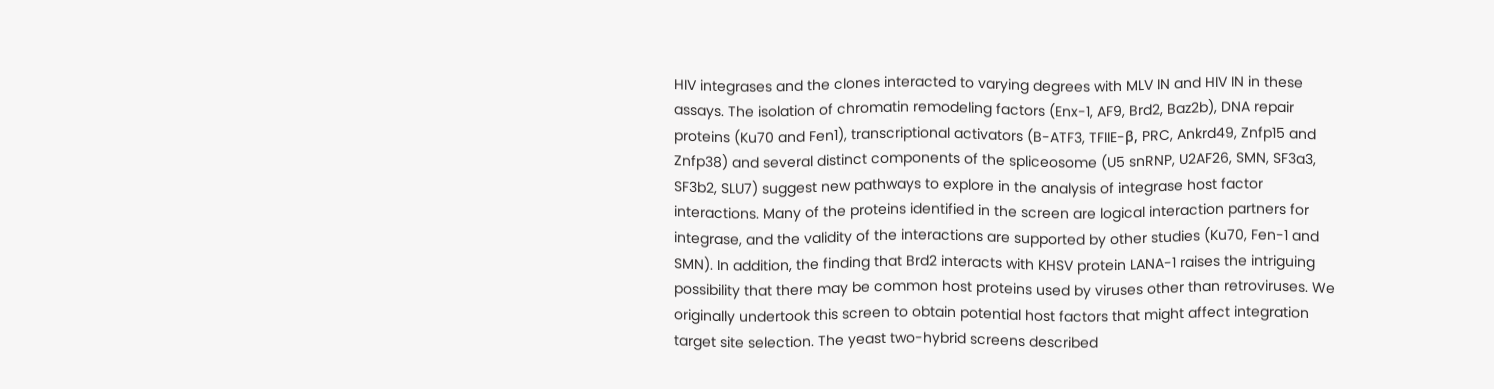HIV integrases and the clones interacted to varying degrees with MLV IN and HIV IN in these assays. The isolation of chromatin remodeling factors (Enx-1, AF9, Brd2, Baz2b), DNA repair proteins (Ku70 and Fen1), transcriptional activators (B-ATF3, TFIIE-β, PRC, Ankrd49, Znfp15 and Znfp38) and several distinct components of the spliceosome (U5 snRNP, U2AF26, SMN, SF3a3, SF3b2, SLU7) suggest new pathways to explore in the analysis of integrase host factor interactions. Many of the proteins identified in the screen are logical interaction partners for integrase, and the validity of the interactions are supported by other studies (Ku70, Fen-1 and SMN). In addition, the finding that Brd2 interacts with KHSV protein LANA-1 raises the intriguing possibility that there may be common host proteins used by viruses other than retroviruses. We originally undertook this screen to obtain potential host factors that might affect integration target site selection. The yeast two-hybrid screens described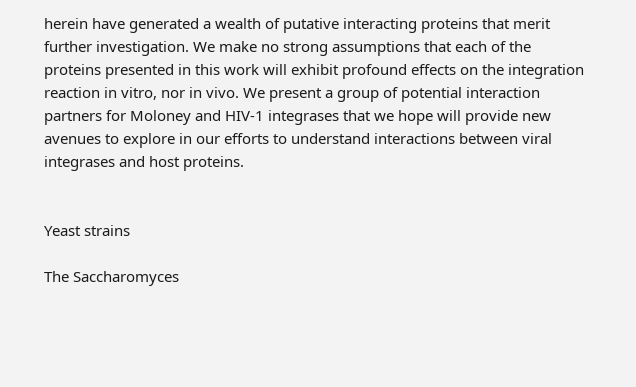herein have generated a wealth of putative interacting proteins that merit further investigation. We make no strong assumptions that each of the proteins presented in this work will exhibit profound effects on the integration reaction in vitro, nor in vivo. We present a group of potential interaction partners for Moloney and HIV-1 integrases that we hope will provide new avenues to explore in our efforts to understand interactions between viral integrases and host proteins.


Yeast strains

The Saccharomyces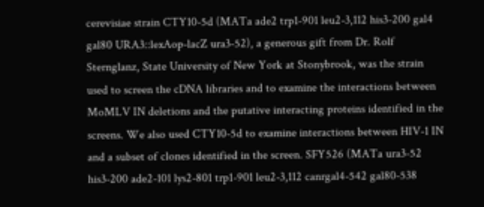cerevisiae strain CTY10-5d (MATa ade2 trp1-901 leu2-3,112 his3-200 gal4 gal80 URA3::lexAop-lacZ ura3-52), a generous gift from Dr. Rolf Sternglanz, State University of New York at Stonybrook, was the strain used to screen the cDNA libraries and to examine the interactions between MoMLV IN deletions and the putative interacting proteins identified in the screens. We also used CTY10-5d to examine interactions between HIV-1 IN and a subset of clones identified in the screen. SFY526 (MATa ura3-52 his3-200 ade2-101 lys2-801 trp1-901 leu2-3,112 canrgal4-542 gal80-538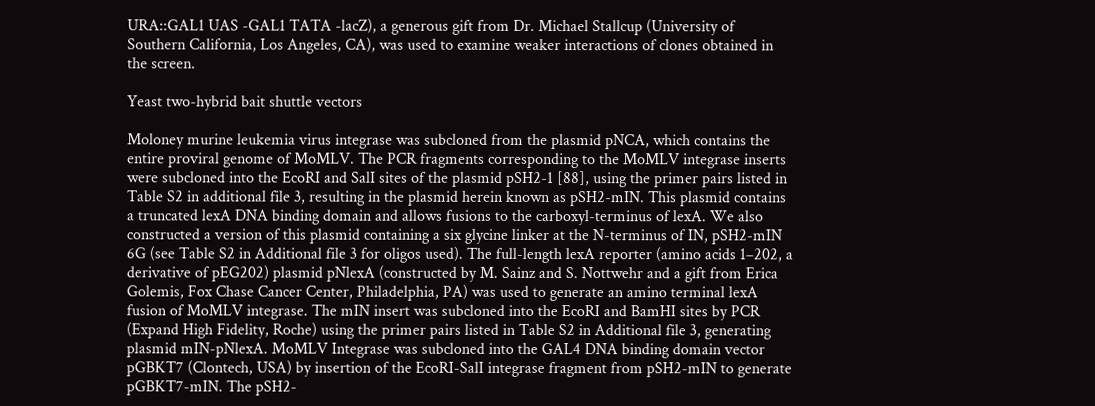URA::GAL1 UAS -GAL1 TATA -lacZ), a generous gift from Dr. Michael Stallcup (University of Southern California, Los Angeles, CA), was used to examine weaker interactions of clones obtained in the screen.

Yeast two-hybrid bait shuttle vectors

Moloney murine leukemia virus integrase was subcloned from the plasmid pNCA, which contains the entire proviral genome of MoMLV. The PCR fragments corresponding to the MoMLV integrase inserts were subcloned into the EcoRI and SalI sites of the plasmid pSH2-1 [88], using the primer pairs listed in Table S2 in additional file 3, resulting in the plasmid herein known as pSH2-mIN. This plasmid contains a truncated lexA DNA binding domain and allows fusions to the carboxyl-terminus of lexA. We also constructed a version of this plasmid containing a six glycine linker at the N-terminus of IN, pSH2-mIN 6G (see Table S2 in Additional file 3 for oligos used). The full-length lexA reporter (amino acids 1–202, a derivative of pEG202) plasmid pNlexA (constructed by M. Sainz and S. Nottwehr and a gift from Erica Golemis, Fox Chase Cancer Center, Philadelphia, PA) was used to generate an amino terminal lexA fusion of MoMLV integrase. The mIN insert was subcloned into the EcoRI and BamHI sites by PCR (Expand High Fidelity, Roche) using the primer pairs listed in Table S2 in Additional file 3, generating plasmid mIN-pNlexA. MoMLV Integrase was subcloned into the GAL4 DNA binding domain vector pGBKT7 (Clontech, USA) by insertion of the EcoRI-SalI integrase fragment from pSH2-mIN to generate pGBKT7-mIN. The pSH2-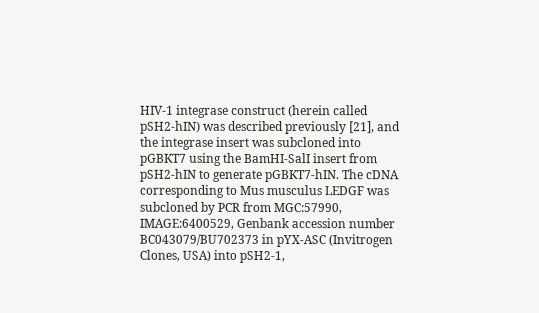HIV-1 integrase construct (herein called pSH2-hIN) was described previously [21], and the integrase insert was subcloned into pGBKT7 using the BamHI-SalI insert from pSH2-hIN to generate pGBKT7-hIN. The cDNA corresponding to Mus musculus LEDGF was subcloned by PCR from MGC:57990, IMAGE:6400529, Genbank accession number BC043079/BU702373 in pYX-ASC (Invitrogen Clones, USA) into pSH2-1,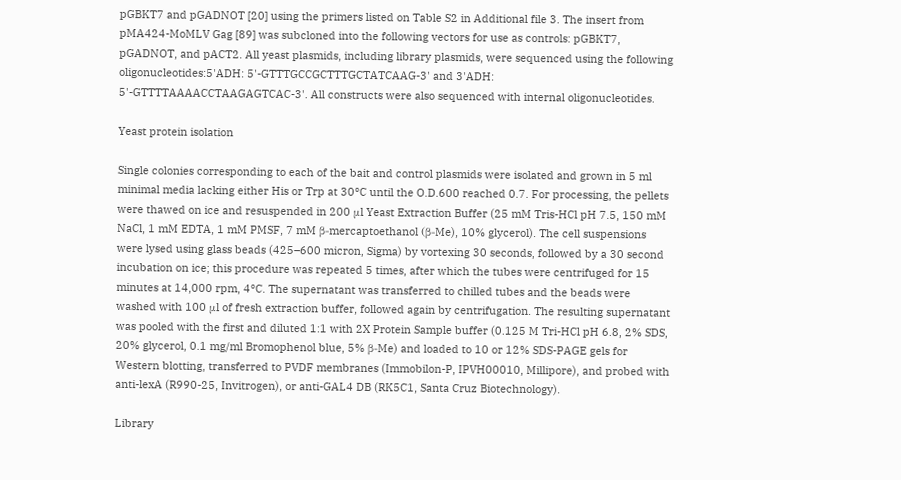pGBKT7 and pGADNOT [20] using the primers listed on Table S2 in Additional file 3. The insert from pMA424-MoMLV Gag [89] was subcloned into the following vectors for use as controls: pGBKT7, pGADNOT, and pACT2. All yeast plasmids, including library plasmids, were sequenced using the following oligonucleotides:5'ADH: 5'-GTTTGCCGCTTTGCTATCAAG-3' and 3'ADH: 5'-GTTTTAAAACCTAAGAGTCAC-3'. All constructs were also sequenced with internal oligonucleotides.

Yeast protein isolation

Single colonies corresponding to each of the bait and control plasmids were isolated and grown in 5 ml minimal media lacking either His or Trp at 30°C until the O.D.600 reached 0.7. For processing, the pellets were thawed on ice and resuspended in 200 μl Yeast Extraction Buffer (25 mM Tris-HCl pH 7.5, 150 mM NaCl, 1 mM EDTA, 1 mM PMSF, 7 mM β-mercaptoethanol (β-Me), 10% glycerol). The cell suspensions were lysed using glass beads (425–600 micron, Sigma) by vortexing 30 seconds, followed by a 30 second incubation on ice; this procedure was repeated 5 times, after which the tubes were centrifuged for 15 minutes at 14,000 rpm, 4°C. The supernatant was transferred to chilled tubes and the beads were washed with 100 μl of fresh extraction buffer, followed again by centrifugation. The resulting supernatant was pooled with the first and diluted 1:1 with 2X Protein Sample buffer (0.125 M Tri-HCl pH 6.8, 2% SDS, 20% glycerol, 0.1 mg/ml Bromophenol blue, 5% β-Me) and loaded to 10 or 12% SDS-PAGE gels for Western blotting, transferred to PVDF membranes (Immobilon-P, IPVH00010, Millipore), and probed with anti-lexA (R990-25, Invitrogen), or anti-GAL4 DB (RK5C1, Santa Cruz Biotechnology).

Library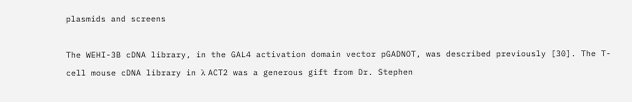plasmids and screens

The WEHI-3B cDNA library, in the GAL4 activation domain vector pGADNOT, was described previously [30]. The T-cell mouse cDNA library in λ ACT2 was a generous gift from Dr. Stephen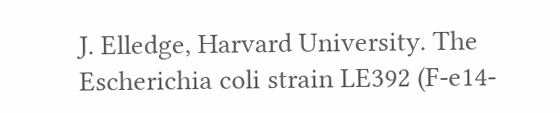J. Elledge, Harvard University. The Escherichia coli strain LE392 (F-e14-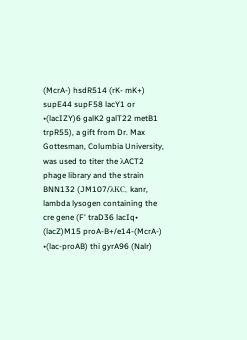(McrA-) hsdR514 (rK- mK+) supE44 supF58 lacY1 or •(lacIZY)6 galK2 galT22 metB1 trpR55), a gift from Dr. Max Gottesman, Columbia University, was used to titer the λACT2 phage library and the strain BNN132 (JM107/λKC, kanr, lambda lysogen containing the cre gene (F' traD36 lacIq• (lacZ)M15 proA-B+/e14-(McrA-) •(lac-proAB) thi gyrA96 (Nalr)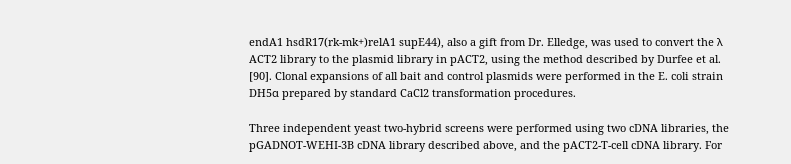endA1 hsdR17(rk-mk+)relA1 supE44), also a gift from Dr. Elledge, was used to convert the λ ACT2 library to the plasmid library in pACT2, using the method described by Durfee et al. [90]. Clonal expansions of all bait and control plasmids were performed in the E. coli strain DH5α prepared by standard CaCl2 transformation procedures.

Three independent yeast two-hybrid screens were performed using two cDNA libraries, the pGADNOT-WEHI-3B cDNA library described above, and the pACT2-T-cell cDNA library. For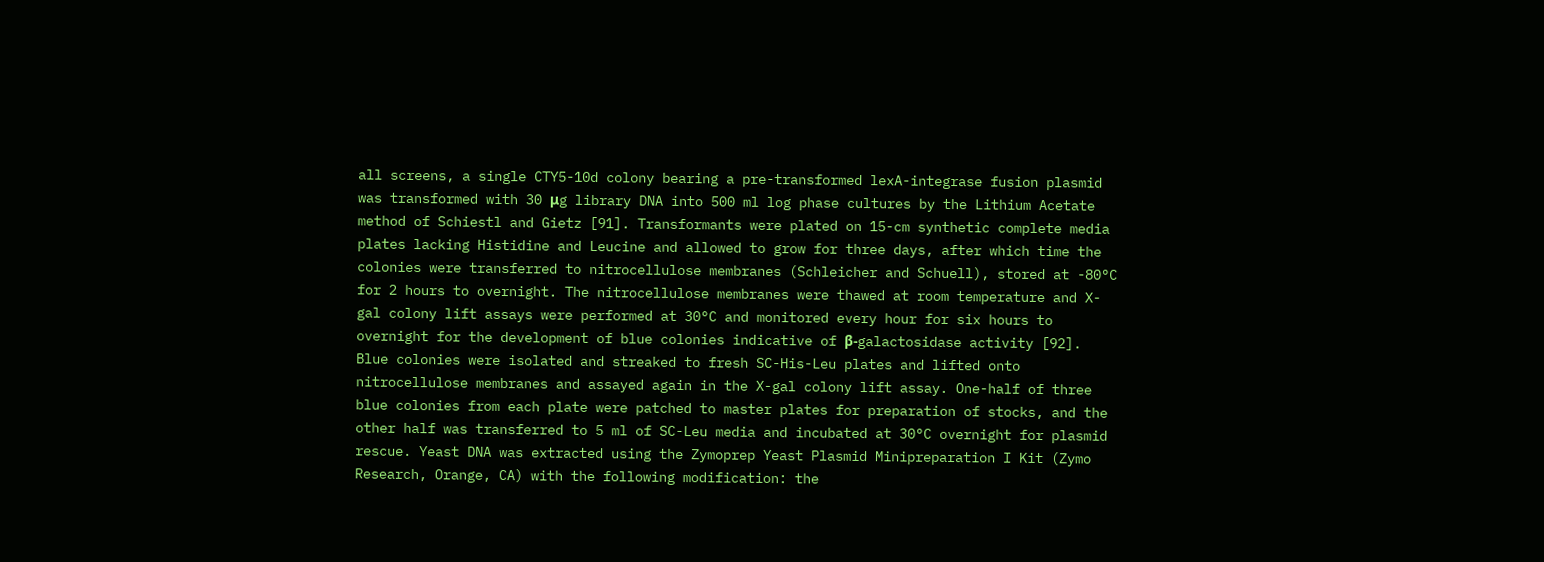all screens, a single CTY5-10d colony bearing a pre-transformed lexA-integrase fusion plasmid was transformed with 30 μg library DNA into 500 ml log phase cultures by the Lithium Acetate method of Schiestl and Gietz [91]. Transformants were plated on 15-cm synthetic complete media plates lacking Histidine and Leucine and allowed to grow for three days, after which time the colonies were transferred to nitrocellulose membranes (Schleicher and Schuell), stored at -80°C for 2 hours to overnight. The nitrocellulose membranes were thawed at room temperature and X-gal colony lift assays were performed at 30°C and monitored every hour for six hours to overnight for the development of blue colonies indicative of β-galactosidase activity [92]. Blue colonies were isolated and streaked to fresh SC-His-Leu plates and lifted onto nitrocellulose membranes and assayed again in the X-gal colony lift assay. One-half of three blue colonies from each plate were patched to master plates for preparation of stocks, and the other half was transferred to 5 ml of SC-Leu media and incubated at 30°C overnight for plasmid rescue. Yeast DNA was extracted using the Zymoprep Yeast Plasmid Minipreparation I Kit (Zymo Research, Orange, CA) with the following modification: the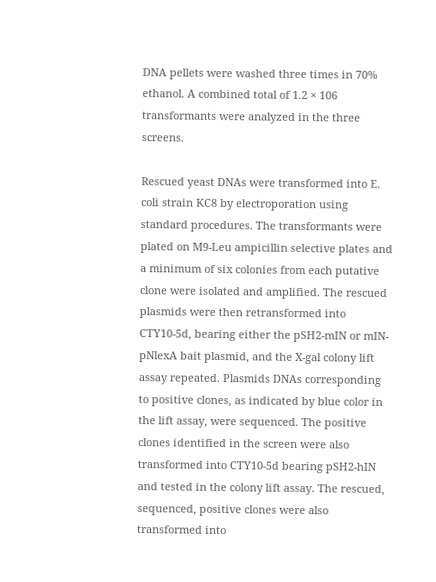DNA pellets were washed three times in 70% ethanol. A combined total of 1.2 × 106 transformants were analyzed in the three screens.

Rescued yeast DNAs were transformed into E. coli strain KC8 by electroporation using standard procedures. The transformants were plated on M9-Leu ampicillin selective plates and a minimum of six colonies from each putative clone were isolated and amplified. The rescued plasmids were then retransformed into CTY10-5d, bearing either the pSH2-mIN or mIN-pNlexA bait plasmid, and the X-gal colony lift assay repeated. Plasmids DNAs corresponding to positive clones, as indicated by blue color in the lift assay, were sequenced. The positive clones identified in the screen were also transformed into CTY10-5d bearing pSH2-hIN and tested in the colony lift assay. The rescued, sequenced, positive clones were also transformed into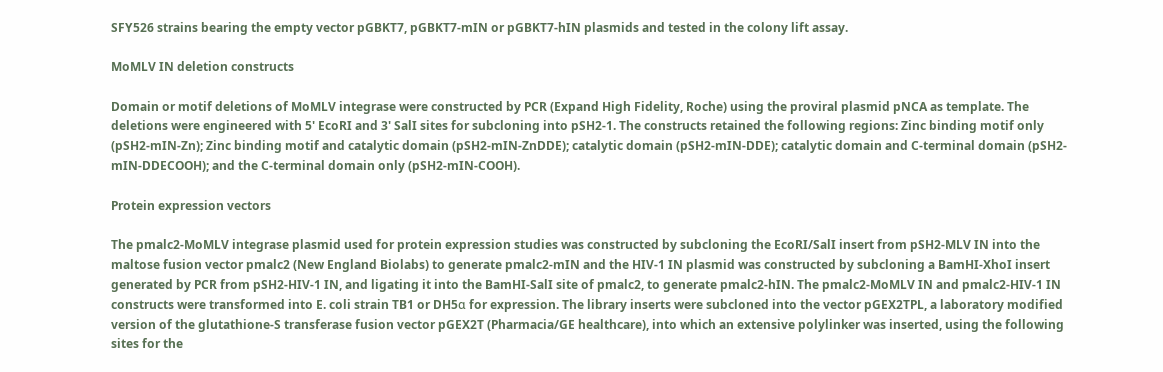SFY526 strains bearing the empty vector pGBKT7, pGBKT7-mIN or pGBKT7-hIN plasmids and tested in the colony lift assay.

MoMLV IN deletion constructs

Domain or motif deletions of MoMLV integrase were constructed by PCR (Expand High Fidelity, Roche) using the proviral plasmid pNCA as template. The deletions were engineered with 5' EcoRI and 3' SalI sites for subcloning into pSH2-1. The constructs retained the following regions: Zinc binding motif only (pSH2-mIN-Zn); Zinc binding motif and catalytic domain (pSH2-mIN-ZnDDE); catalytic domain (pSH2-mIN-DDE); catalytic domain and C-terminal domain (pSH2-mIN-DDECOOH); and the C-terminal domain only (pSH2-mIN-COOH).

Protein expression vectors

The pmalc2-MoMLV integrase plasmid used for protein expression studies was constructed by subcloning the EcoRI/SalI insert from pSH2-MLV IN into the maltose fusion vector pmalc2 (New England Biolabs) to generate pmalc2-mIN and the HIV-1 IN plasmid was constructed by subcloning a BamHI-XhoI insert generated by PCR from pSH2-HIV-1 IN, and ligating it into the BamHI-SalI site of pmalc2, to generate pmalc2-hIN. The pmalc2-MoMLV IN and pmalc2-HIV-1 IN constructs were transformed into E. coli strain TB1 or DH5α for expression. The library inserts were subcloned into the vector pGEX2TPL, a laboratory modified version of the glutathione-S transferase fusion vector pGEX2T (Pharmacia/GE healthcare), into which an extensive polylinker was inserted, using the following sites for the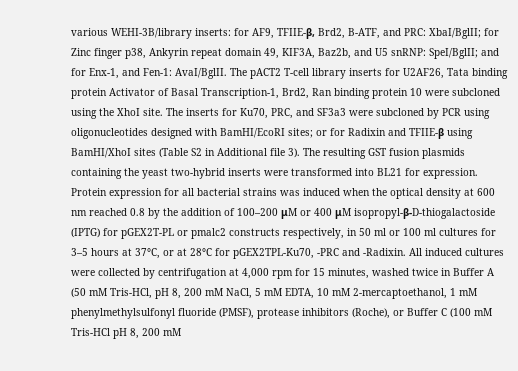various WEHI-3B/library inserts: for AF9, TFIIE-β, Brd2, B-ATF, and PRC: XbaI/BglII; for Zinc finger p38, Ankyrin repeat domain 49, KIF3A, Baz2b, and U5 snRNP: SpeI/BglII; and for Enx-1, and Fen-1: AvaI/BglII. The pACT2 T-cell library inserts for U2AF26, Tata binding protein Activator of Basal Transcription-1, Brd2, Ran binding protein 10 were subcloned using the XhoI site. The inserts for Ku70, PRC, and SF3a3 were subcloned by PCR using oligonucleotides designed with BamHI/EcoRI sites; or for Radixin and TFIIE-β using BamHI/XhoI sites (Table S2 in Additional file 3). The resulting GST fusion plasmids containing the yeast two-hybrid inserts were transformed into BL21 for expression. Protein expression for all bacterial strains was induced when the optical density at 600 nm reached 0.8 by the addition of 100–200 μM or 400 μM isopropyl-β-D-thiogalactoside (IPTG) for pGEX2T-PL or pmalc2 constructs respectively, in 50 ml or 100 ml cultures for 3–5 hours at 37°C, or at 28°C for pGEX2TPL-Ku70, -PRC and -Radixin. All induced cultures were collected by centrifugation at 4,000 rpm for 15 minutes, washed twice in Buffer A (50 mM Tris-HCl, pH 8, 200 mM NaCl, 5 mM EDTA, 10 mM 2-mercaptoethanol, 1 mM phenylmethylsulfonyl fluoride (PMSF), protease inhibitors (Roche), or Buffer C (100 mM Tris-HCl pH 8, 200 mM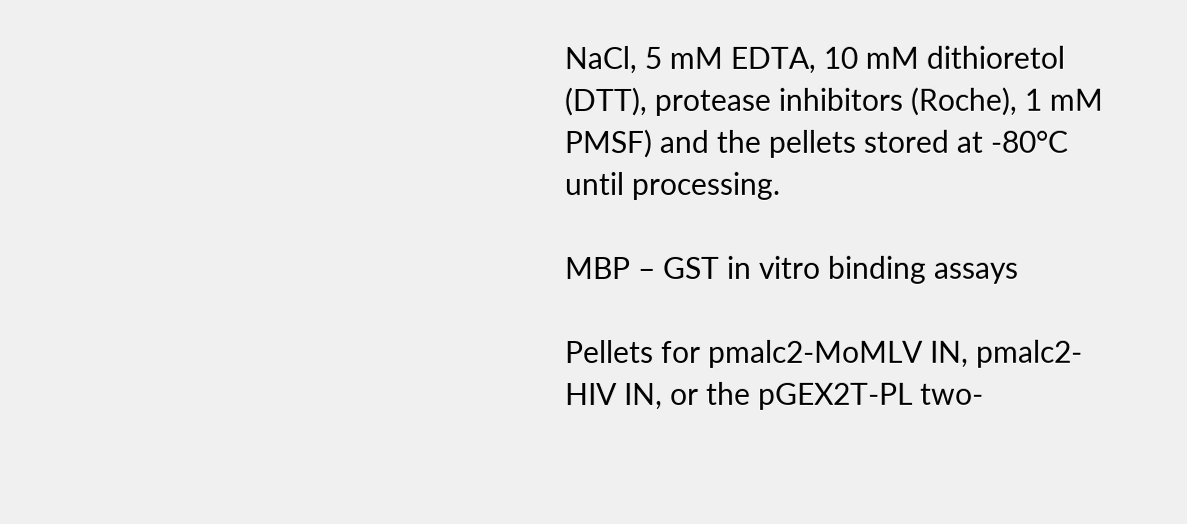NaCl, 5 mM EDTA, 10 mM dithioretol (DTT), protease inhibitors (Roche), 1 mM PMSF) and the pellets stored at -80°C until processing.

MBP – GST in vitro binding assays

Pellets for pmalc2-MoMLV IN, pmalc2-HIV IN, or the pGEX2T-PL two-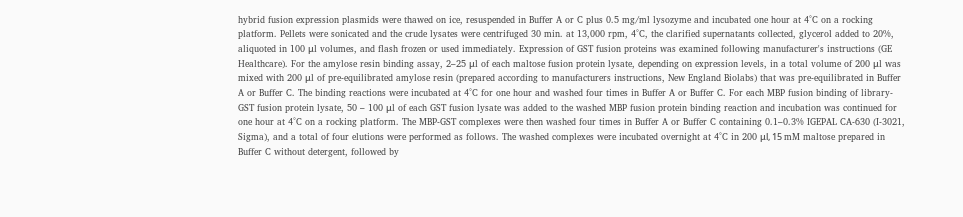hybrid fusion expression plasmids were thawed on ice, resuspended in Buffer A or C plus 0.5 mg/ml lysozyme and incubated one hour at 4°C on a rocking platform. Pellets were sonicated and the crude lysates were centrifuged 30 min. at 13,000 rpm, 4°C, the clarified supernatants collected, glycerol added to 20%, aliquoted in 100 μl volumes, and flash frozen or used immediately. Expression of GST fusion proteins was examined following manufacturer's instructions (GE Healthcare). For the amylose resin binding assay, 2–25 μl of each maltose fusion protein lysate, depending on expression levels, in a total volume of 200 μl was mixed with 200 μl of pre-equilibrated amylose resin (prepared according to manufacturers instructions, New England Biolabs) that was pre-equilibrated in Buffer A or Buffer C. The binding reactions were incubated at 4°C for one hour and washed four times in Buffer A or Buffer C. For each MBP fusion binding of library-GST fusion protein lysate, 50 – 100 μl of each GST fusion lysate was added to the washed MBP fusion protein binding reaction and incubation was continued for one hour at 4°C on a rocking platform. The MBP-GST complexes were then washed four times in Buffer A or Buffer C containing 0.1–0.3% IGEPAL CA-630 (I-3021, Sigma), and a total of four elutions were performed as follows. The washed complexes were incubated overnight at 4°C in 200 μl, 15 mM maltose prepared in Buffer C without detergent, followed by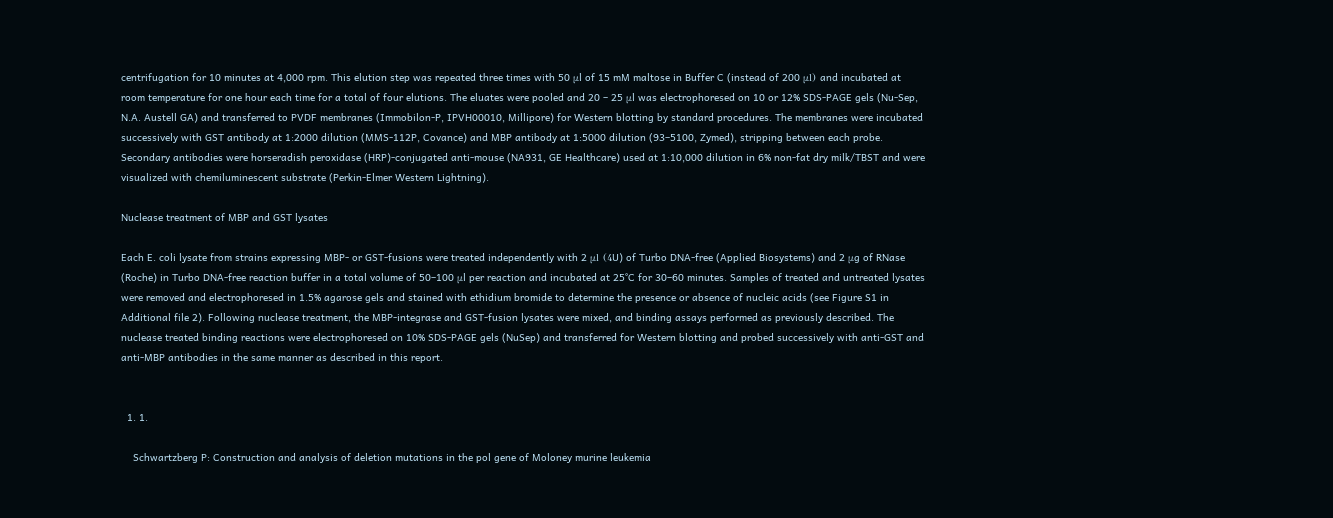centrifugation for 10 minutes at 4,000 rpm. This elution step was repeated three times with 50 μl of 15 mM maltose in Buffer C (instead of 200 μl) and incubated at room temperature for one hour each time for a total of four elutions. The eluates were pooled and 20 – 25 μl was electrophoresed on 10 or 12% SDS-PAGE gels (Nu-Sep, N.A. Austell GA) and transferred to PVDF membranes (Immobilon-P, IPVH00010, Millipore) for Western blotting by standard procedures. The membranes were incubated successively with GST antibody at 1:2000 dilution (MMS-112P, Covance) and MBP antibody at 1:5000 dilution (93–5100, Zymed), stripping between each probe. Secondary antibodies were horseradish peroxidase (HRP)-conjugated anti-mouse (NA931, GE Healthcare) used at 1:10,000 dilution in 6% non-fat dry milk/TBST and were visualized with chemiluminescent substrate (Perkin-Elmer Western Lightning).

Nuclease treatment of MBP and GST lysates

Each E. coli lysate from strains expressing MBP- or GST-fusions were treated independently with 2 μl (4U) of Turbo DNA-free (Applied Biosystems) and 2 μg of RNase (Roche) in Turbo DNA-free reaction buffer in a total volume of 50–100 μl per reaction and incubated at 25°C for 30–60 minutes. Samples of treated and untreated lysates were removed and electrophoresed in 1.5% agarose gels and stained with ethidium bromide to determine the presence or absence of nucleic acids (see Figure S1 in Additional file 2). Following nuclease treatment, the MBP-integrase and GST-fusion lysates were mixed, and binding assays performed as previously described. The nuclease treated binding reactions were electrophoresed on 10% SDS-PAGE gels (NuSep) and transferred for Western blotting and probed successively with anti-GST and anti-MBP antibodies in the same manner as described in this report.


  1. 1.

    Schwartzberg P: Construction and analysis of deletion mutations in the pol gene of Moloney murine leukemia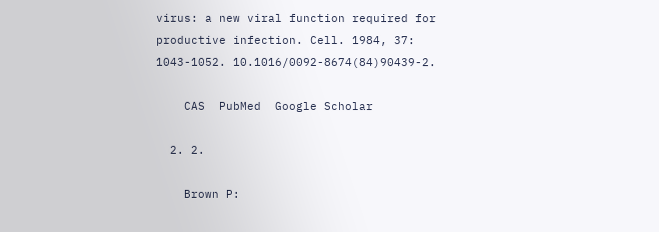virus: a new viral function required for productive infection. Cell. 1984, 37: 1043-1052. 10.1016/0092-8674(84)90439-2.

    CAS  PubMed  Google Scholar

  2. 2.

    Brown P: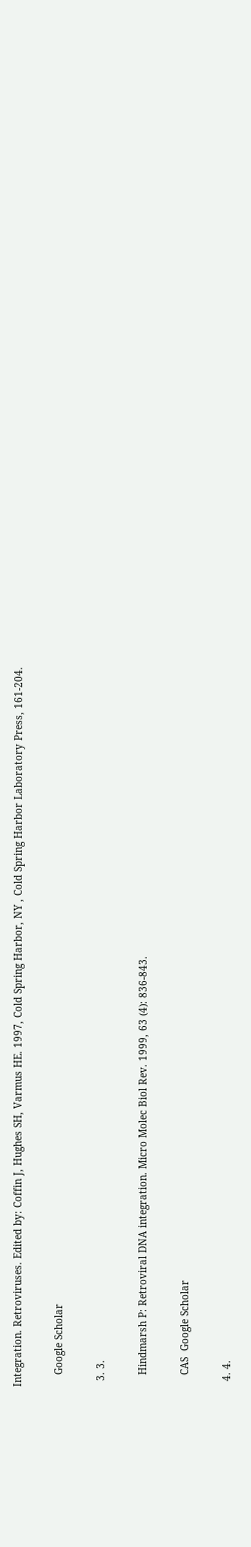Integration. Retroviruses. Edited by: Coffin J, Hughes SH, Varmus HE. 1997, Cold Spring Harbor, NY , Cold Spring Harbor Laboratory Press, 161-204.

    Google Scholar

  3. 3.

    Hindmarsh P: Retroviral DNA integration. Micro Molec Biol Rev. 1999, 63 (4): 836-843.

    CAS  Google Scholar

  4. 4.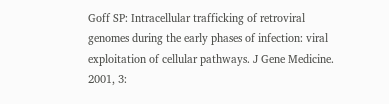Goff SP: Intracellular trafficking of retroviral genomes during the early phases of infection: viral exploitation of cellular pathways. J Gene Medicine. 2001, 3: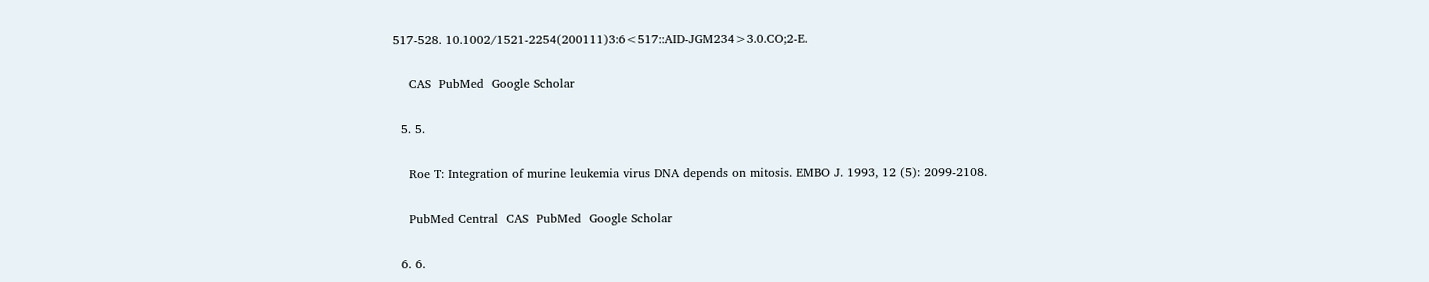517-528. 10.1002/1521-2254(200111)3:6<517::AID-JGM234>3.0.CO;2-E.

    CAS  PubMed  Google Scholar

  5. 5.

    Roe T: Integration of murine leukemia virus DNA depends on mitosis. EMBO J. 1993, 12 (5): 2099-2108.

    PubMed Central  CAS  PubMed  Google Scholar

  6. 6.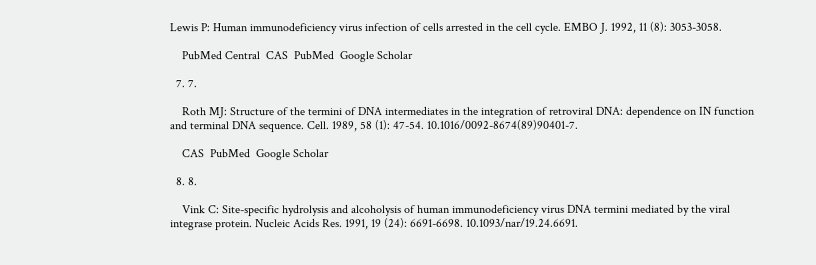Lewis P: Human immunodeficiency virus infection of cells arrested in the cell cycle. EMBO J. 1992, 11 (8): 3053-3058.

    PubMed Central  CAS  PubMed  Google Scholar

  7. 7.

    Roth MJ: Structure of the termini of DNA intermediates in the integration of retroviral DNA: dependence on IN function and terminal DNA sequence. Cell. 1989, 58 (1): 47-54. 10.1016/0092-8674(89)90401-7.

    CAS  PubMed  Google Scholar

  8. 8.

    Vink C: Site-specific hydrolysis and alcoholysis of human immunodeficiency virus DNA termini mediated by the viral integrase protein. Nucleic Acids Res. 1991, 19 (24): 6691-6698. 10.1093/nar/19.24.6691.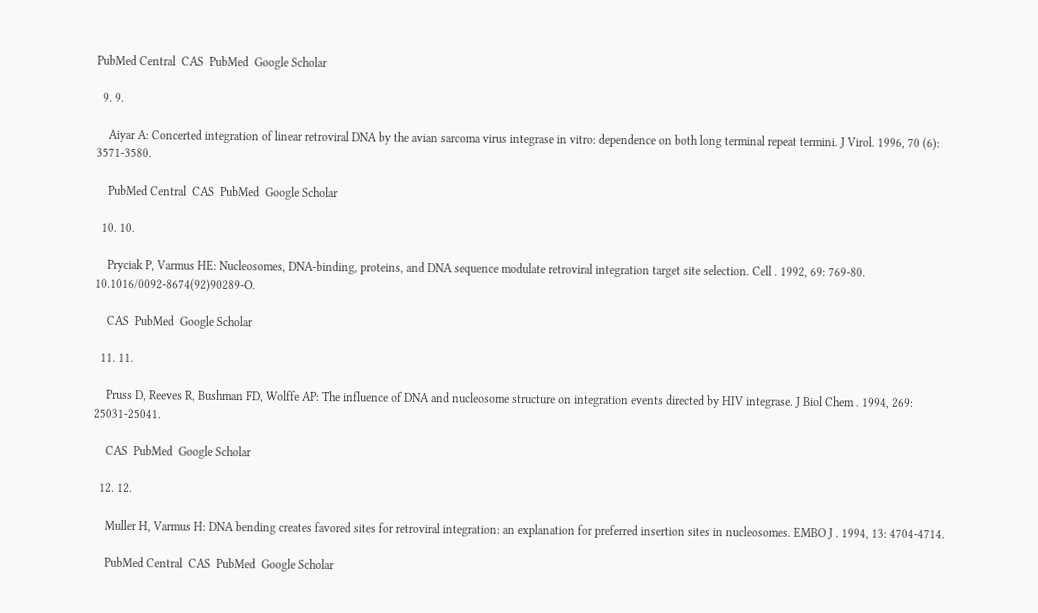PubMed Central  CAS  PubMed  Google Scholar

  9. 9.

    Aiyar A: Concerted integration of linear retroviral DNA by the avian sarcoma virus integrase in vitro: dependence on both long terminal repeat termini. J Virol. 1996, 70 (6): 3571-3580.

    PubMed Central  CAS  PubMed  Google Scholar

  10. 10.

    Pryciak P, Varmus HE: Nucleosomes, DNA-binding, proteins, and DNA sequence modulate retroviral integration target site selection. Cell . 1992, 69: 769-80. 10.1016/0092-8674(92)90289-O.

    CAS  PubMed  Google Scholar

  11. 11.

    Pruss D, Reeves R, Bushman FD, Wolffe AP: The influence of DNA and nucleosome structure on integration events directed by HIV integrase. J Biol Chem . 1994, 269: 25031-25041.

    CAS  PubMed  Google Scholar

  12. 12.

    Muller H, Varmus H: DNA bending creates favored sites for retroviral integration: an explanation for preferred insertion sites in nucleosomes. EMBO J . 1994, 13: 4704-4714.

    PubMed Central  CAS  PubMed  Google Scholar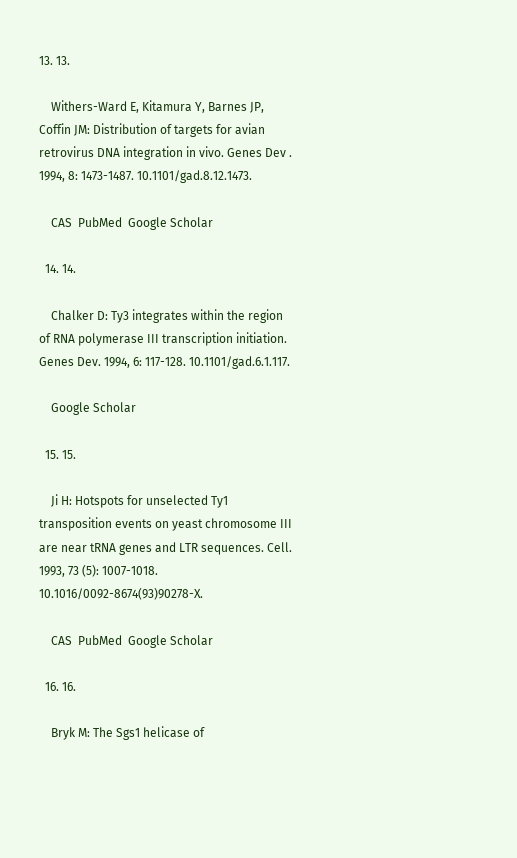13. 13.

    Withers-Ward E, Kitamura Y, Barnes JP, Coffin JM: Distribution of targets for avian retrovirus DNA integration in vivo. Genes Dev . 1994, 8: 1473-1487. 10.1101/gad.8.12.1473.

    CAS  PubMed  Google Scholar

  14. 14.

    Chalker D: Ty3 integrates within the region of RNA polymerase III transcription initiation. Genes Dev. 1994, 6: 117-128. 10.1101/gad.6.1.117.

    Google Scholar

  15. 15.

    Ji H: Hotspots for unselected Ty1 transposition events on yeast chromosome III are near tRNA genes and LTR sequences. Cell. 1993, 73 (5): 1007-1018. 10.1016/0092-8674(93)90278-X.

    CAS  PubMed  Google Scholar

  16. 16.

    Bryk M: The Sgs1 helicase of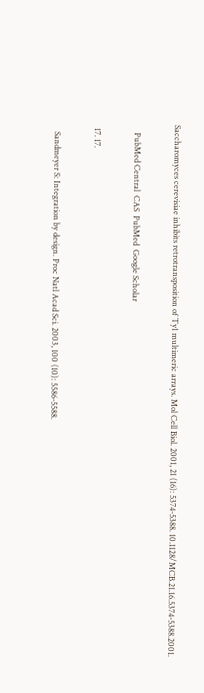Saccharomyces cerevisiae inhibits retrotransposition of Ty1 multimeric arrays. Mol Cell Biol. 2001, 21 (16): 5374-5388. 10.1128/MCB.21.16.5374-5388.2001.

    PubMed Central  CAS  PubMed  Google Scholar

  17. 17.

    Sandmeyer S: Integration by design. Proc Natl Acad Sci. 2003, 100 (10): 5586-5588.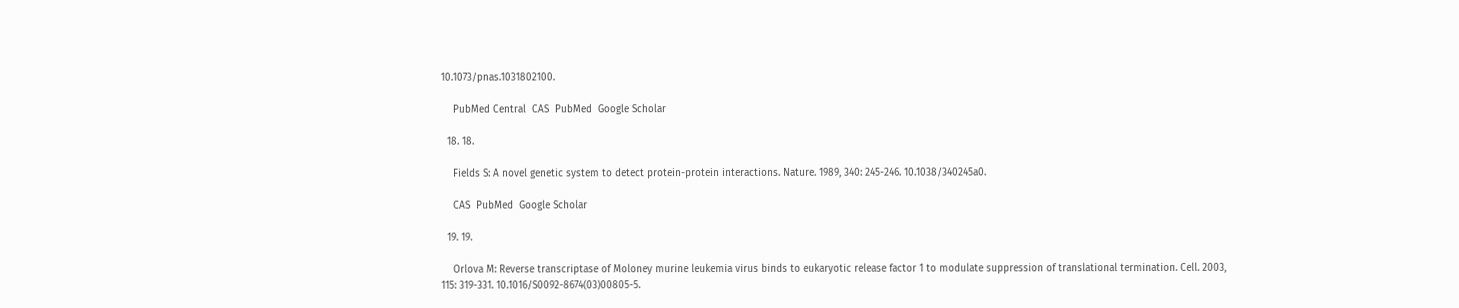10.1073/pnas.1031802100.

    PubMed Central  CAS  PubMed  Google Scholar

  18. 18.

    Fields S: A novel genetic system to detect protein-protein interactions. Nature. 1989, 340: 245-246. 10.1038/340245a0.

    CAS  PubMed  Google Scholar

  19. 19.

    Orlova M: Reverse transcriptase of Moloney murine leukemia virus binds to eukaryotic release factor 1 to modulate suppression of translational termination. Cell. 2003, 115: 319-331. 10.1016/S0092-8674(03)00805-5.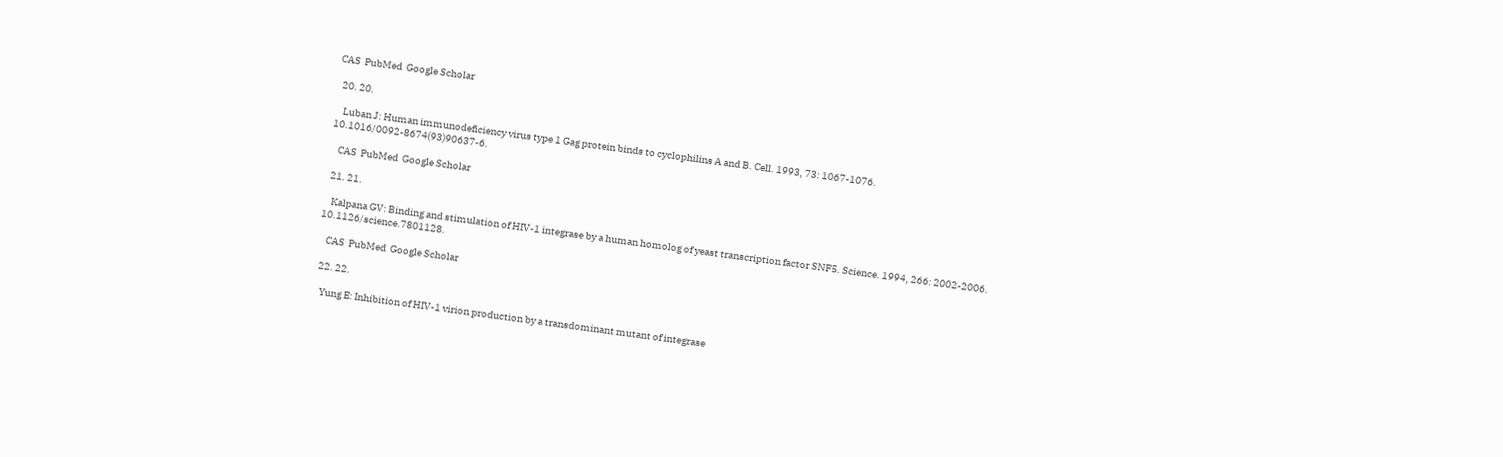CAS  PubMed  Google Scholar

  20. 20.

    Luban J: Human immunodeficiency virus type 1 Gag protein binds to cyclophilins A and B. Cell. 1993, 73: 1067-1076. 10.1016/0092-8674(93)90637-6.

    CAS  PubMed  Google Scholar

  21. 21.

    Kalpana GV: Binding and stimulation of HIV-1 integrase by a human homolog of yeast transcription factor SNF5. Science. 1994, 266: 2002-2006. 10.1126/science.7801128.

    CAS  PubMed  Google Scholar

  22. 22.

    Yung E: Inhibition of HIV-1 virion production by a transdominant mutant of integrase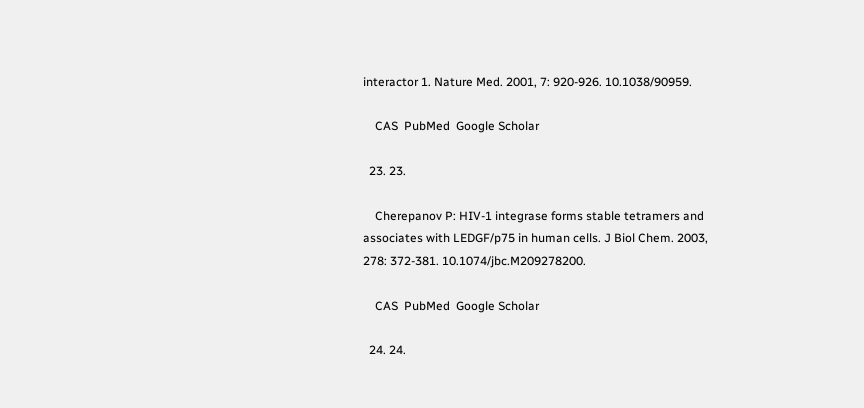interactor 1. Nature Med. 2001, 7: 920-926. 10.1038/90959.

    CAS  PubMed  Google Scholar

  23. 23.

    Cherepanov P: HIV-1 integrase forms stable tetramers and associates with LEDGF/p75 in human cells. J Biol Chem. 2003, 278: 372-381. 10.1074/jbc.M209278200.

    CAS  PubMed  Google Scholar

  24. 24.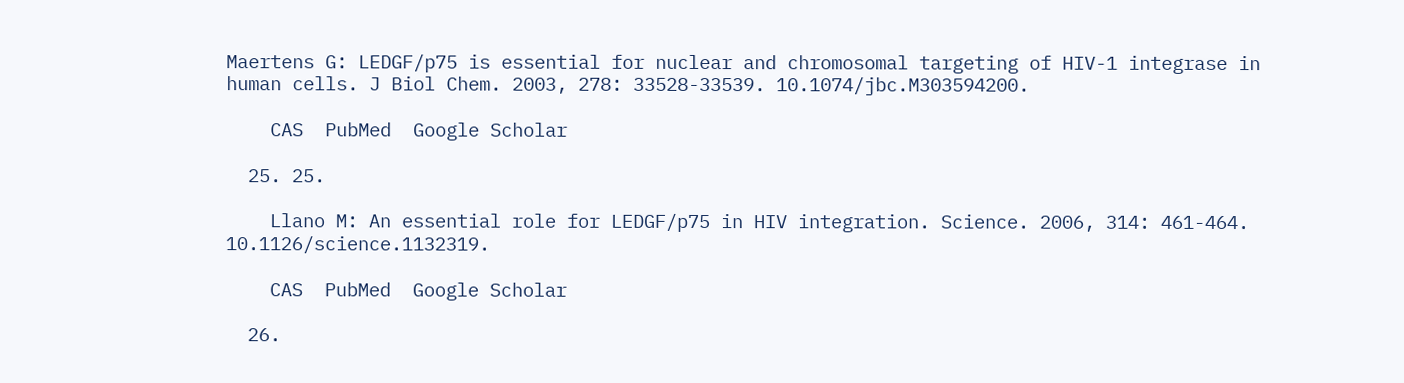Maertens G: LEDGF/p75 is essential for nuclear and chromosomal targeting of HIV-1 integrase in human cells. J Biol Chem. 2003, 278: 33528-33539. 10.1074/jbc.M303594200.

    CAS  PubMed  Google Scholar

  25. 25.

    Llano M: An essential role for LEDGF/p75 in HIV integration. Science. 2006, 314: 461-464. 10.1126/science.1132319.

    CAS  PubMed  Google Scholar

  26.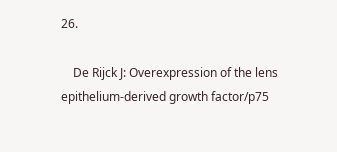26.

    De Rijck J: Overexpression of the lens epithelium-derived growth factor/p75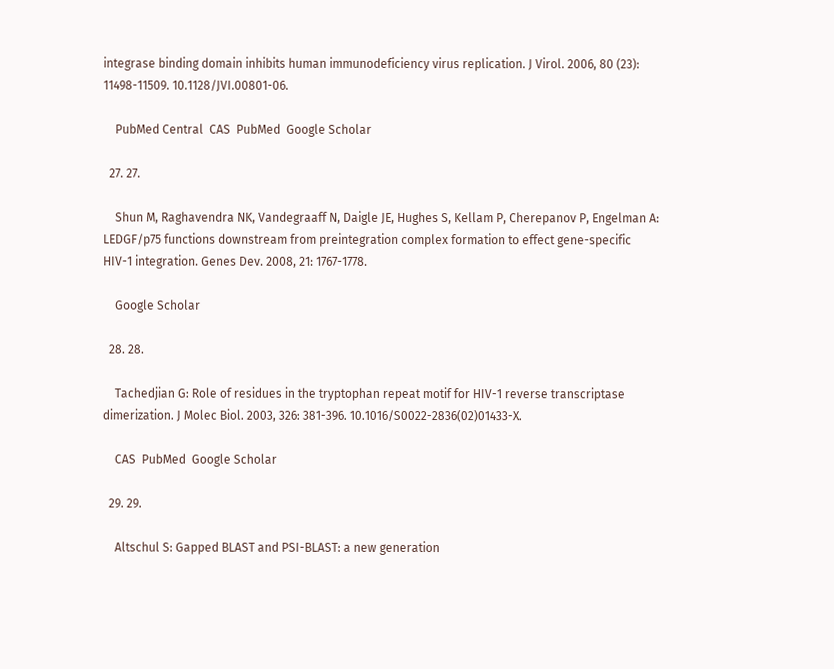integrase binding domain inhibits human immunodeficiency virus replication. J Virol. 2006, 80 (23): 11498-11509. 10.1128/JVI.00801-06.

    PubMed Central  CAS  PubMed  Google Scholar

  27. 27.

    Shun M, Raghavendra NK, Vandegraaff N, Daigle JE, Hughes S, Kellam P, Cherepanov P, Engelman A: LEDGF/p75 functions downstream from preintegration complex formation to effect gene-specific HIV-1 integration. Genes Dev. 2008, 21: 1767-1778.

    Google Scholar

  28. 28.

    Tachedjian G: Role of residues in the tryptophan repeat motif for HIV-1 reverse transcriptase dimerization. J Molec Biol. 2003, 326: 381-396. 10.1016/S0022-2836(02)01433-X.

    CAS  PubMed  Google Scholar

  29. 29.

    Altschul S: Gapped BLAST and PSI-BLAST: a new generation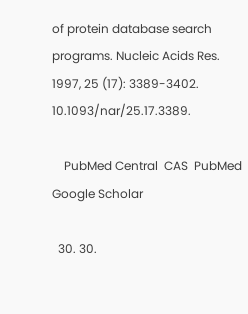of protein database search programs. Nucleic Acids Res. 1997, 25 (17): 3389-3402. 10.1093/nar/25.17.3389.

    PubMed Central  CAS  PubMed  Google Scholar

  30. 30.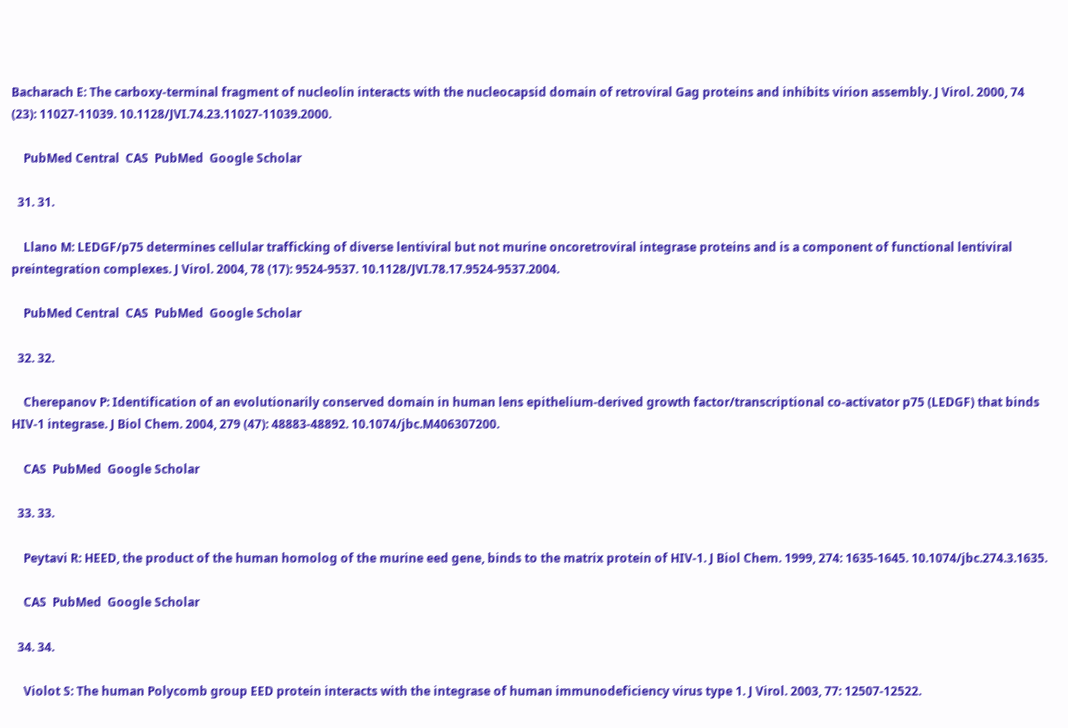Bacharach E: The carboxy-terminal fragment of nucleolin interacts with the nucleocapsid domain of retroviral Gag proteins and inhibits virion assembly. J Virol. 2000, 74 (23): 11027-11039. 10.1128/JVI.74.23.11027-11039.2000.

    PubMed Central  CAS  PubMed  Google Scholar

  31. 31.

    Llano M: LEDGF/p75 determines cellular trafficking of diverse lentiviral but not murine oncoretroviral integrase proteins and is a component of functional lentiviral preintegration complexes. J Virol. 2004, 78 (17): 9524-9537. 10.1128/JVI.78.17.9524-9537.2004.

    PubMed Central  CAS  PubMed  Google Scholar

  32. 32.

    Cherepanov P: Identification of an evolutionarily conserved domain in human lens epithelium-derived growth factor/transcriptional co-activator p75 (LEDGF) that binds HIV-1 integrase. J Biol Chem. 2004, 279 (47): 48883-48892. 10.1074/jbc.M406307200.

    CAS  PubMed  Google Scholar

  33. 33.

    Peytavi R: HEED, the product of the human homolog of the murine eed gene, binds to the matrix protein of HIV-1. J Biol Chem. 1999, 274: 1635-1645. 10.1074/jbc.274.3.1635.

    CAS  PubMed  Google Scholar

  34. 34.

    Violot S: The human Polycomb group EED protein interacts with the integrase of human immunodeficiency virus type 1. J Virol. 2003, 77: 12507-12522.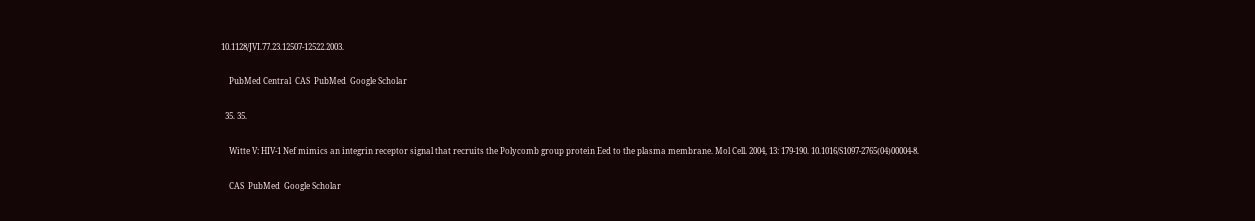10.1128/JVI.77.23.12507-12522.2003.

    PubMed Central  CAS  PubMed  Google Scholar

  35. 35.

    Witte V: HIV-1 Nef mimics an integrin receptor signal that recruits the Polycomb group protein Eed to the plasma membrane. Mol Cell. 2004, 13: 179-190. 10.1016/S1097-2765(04)00004-8.

    CAS  PubMed  Google Scholar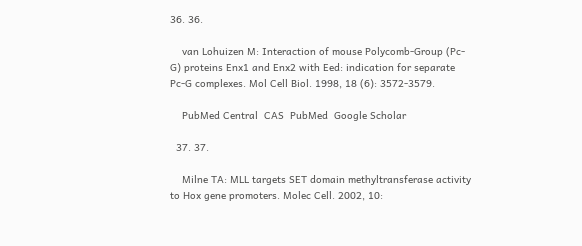36. 36.

    van Lohuizen M: Interaction of mouse Polycomb-Group (Pc-G) proteins Enx1 and Enx2 with Eed: indication for separate Pc-G complexes. Mol Cell Biol. 1998, 18 (6): 3572-3579.

    PubMed Central  CAS  PubMed  Google Scholar

  37. 37.

    Milne TA: MLL targets SET domain methyltransferase activity to Hox gene promoters. Molec Cell. 2002, 10: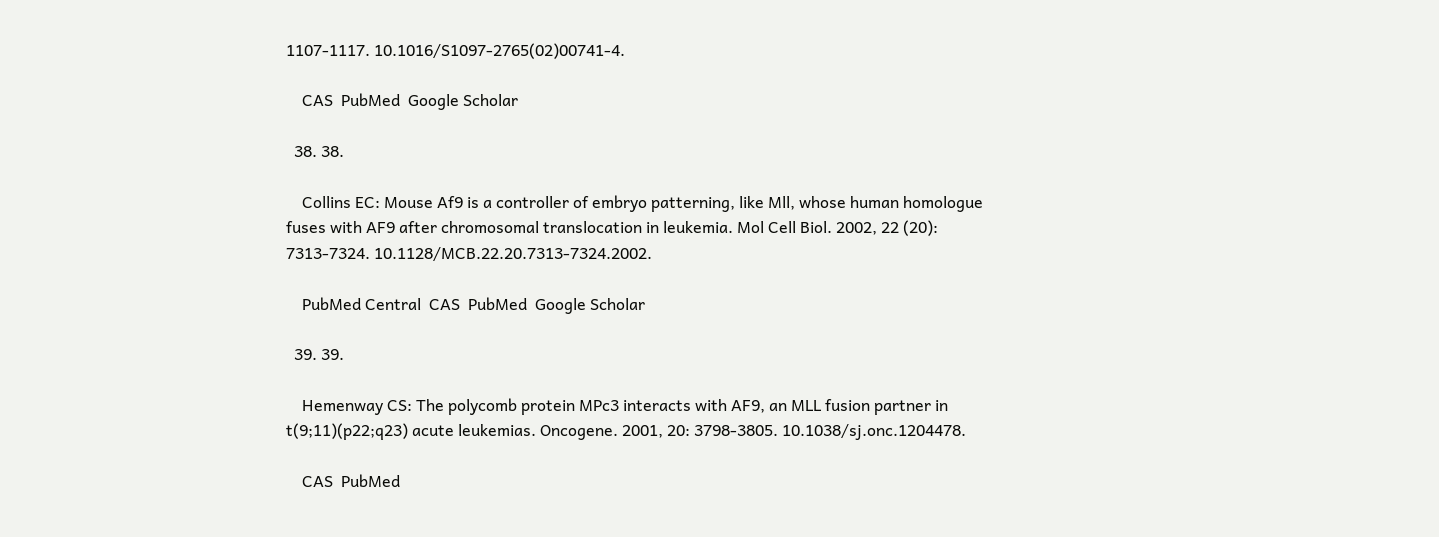1107-1117. 10.1016/S1097-2765(02)00741-4.

    CAS  PubMed  Google Scholar

  38. 38.

    Collins EC: Mouse Af9 is a controller of embryo patterning, like Mll, whose human homologue fuses with AF9 after chromosomal translocation in leukemia. Mol Cell Biol. 2002, 22 (20): 7313-7324. 10.1128/MCB.22.20.7313-7324.2002.

    PubMed Central  CAS  PubMed  Google Scholar

  39. 39.

    Hemenway CS: The polycomb protein MPc3 interacts with AF9, an MLL fusion partner in t(9;11)(p22;q23) acute leukemias. Oncogene. 2001, 20: 3798-3805. 10.1038/sj.onc.1204478.

    CAS  PubMed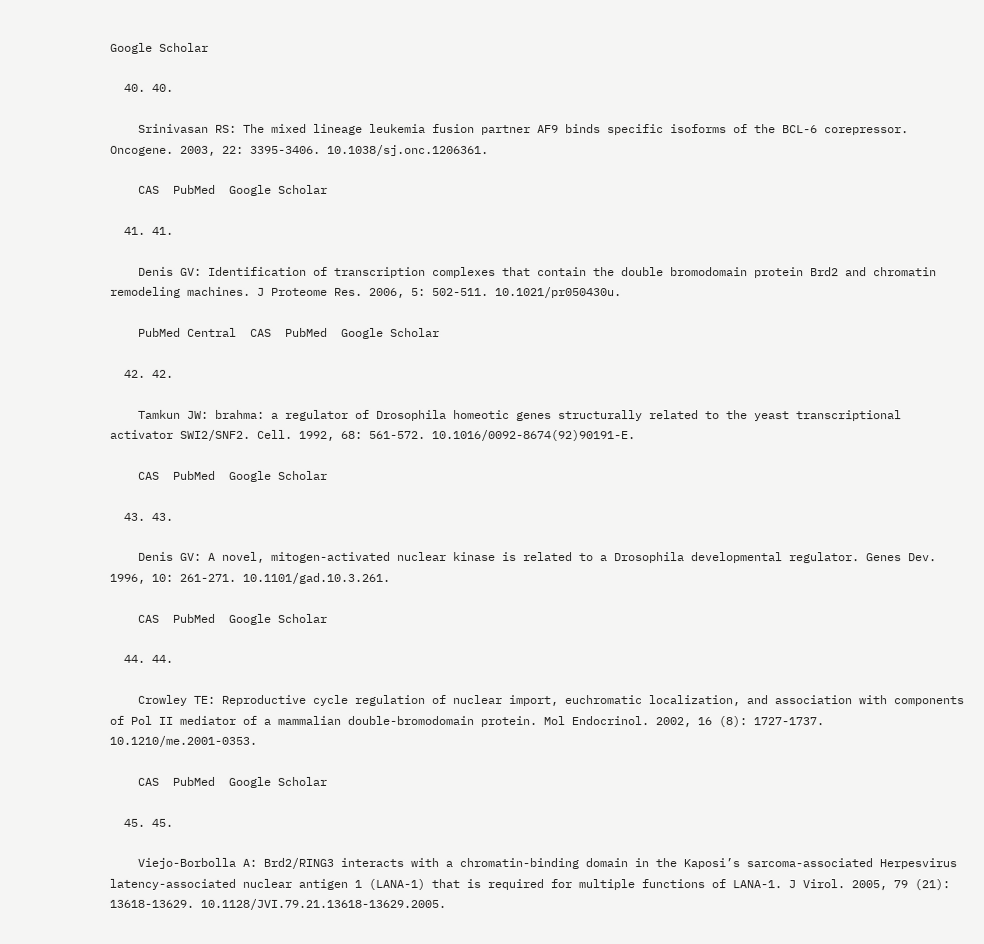Google Scholar

  40. 40.

    Srinivasan RS: The mixed lineage leukemia fusion partner AF9 binds specific isoforms of the BCL-6 corepressor. Oncogene. 2003, 22: 3395-3406. 10.1038/sj.onc.1206361.

    CAS  PubMed  Google Scholar

  41. 41.

    Denis GV: Identification of transcription complexes that contain the double bromodomain protein Brd2 and chromatin remodeling machines. J Proteome Res. 2006, 5: 502-511. 10.1021/pr050430u.

    PubMed Central  CAS  PubMed  Google Scholar

  42. 42.

    Tamkun JW: brahma: a regulator of Drosophila homeotic genes structurally related to the yeast transcriptional activator SWI2/SNF2. Cell. 1992, 68: 561-572. 10.1016/0092-8674(92)90191-E.

    CAS  PubMed  Google Scholar

  43. 43.

    Denis GV: A novel, mitogen-activated nuclear kinase is related to a Drosophila developmental regulator. Genes Dev. 1996, 10: 261-271. 10.1101/gad.10.3.261.

    CAS  PubMed  Google Scholar

  44. 44.

    Crowley TE: Reproductive cycle regulation of nuclear import, euchromatic localization, and association with components of Pol II mediator of a mammalian double-bromodomain protein. Mol Endocrinol. 2002, 16 (8): 1727-1737. 10.1210/me.2001-0353.

    CAS  PubMed  Google Scholar

  45. 45.

    Viejo-Borbolla A: Brd2/RING3 interacts with a chromatin-binding domain in the Kaposi’s sarcoma-associated Herpesvirus latency-associated nuclear antigen 1 (LANA-1) that is required for multiple functions of LANA-1. J Virol. 2005, 79 (21): 13618-13629. 10.1128/JVI.79.21.13618-13629.2005.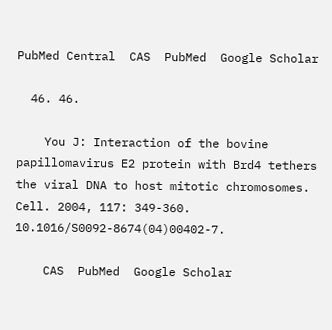PubMed Central  CAS  PubMed  Google Scholar

  46. 46.

    You J: Interaction of the bovine papillomavirus E2 protein with Brd4 tethers the viral DNA to host mitotic chromosomes. Cell. 2004, 117: 349-360. 10.1016/S0092-8674(04)00402-7.

    CAS  PubMed  Google Scholar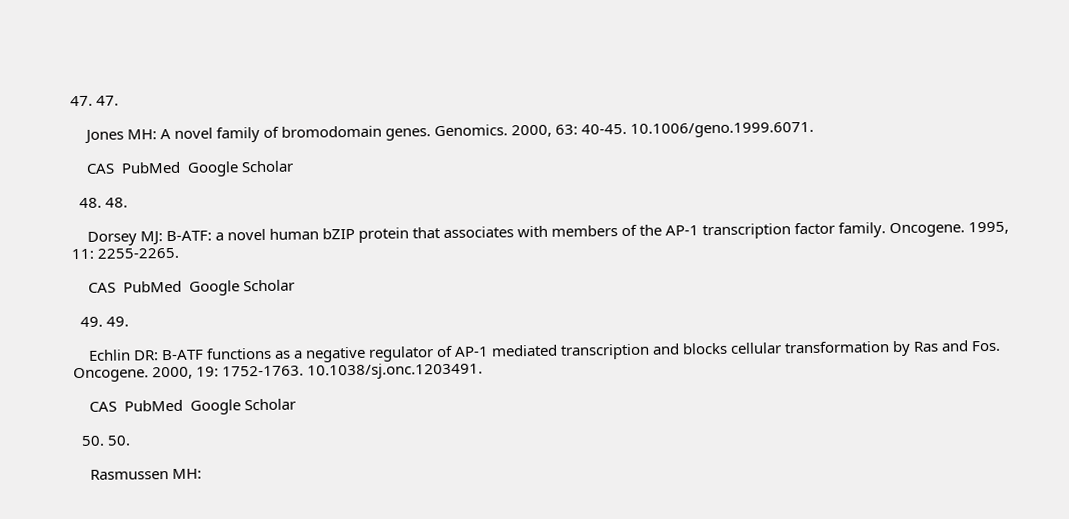47. 47.

    Jones MH: A novel family of bromodomain genes. Genomics. 2000, 63: 40-45. 10.1006/geno.1999.6071.

    CAS  PubMed  Google Scholar

  48. 48.

    Dorsey MJ: B-ATF: a novel human bZIP protein that associates with members of the AP-1 transcription factor family. Oncogene. 1995, 11: 2255-2265.

    CAS  PubMed  Google Scholar

  49. 49.

    Echlin DR: B-ATF functions as a negative regulator of AP-1 mediated transcription and blocks cellular transformation by Ras and Fos. Oncogene. 2000, 19: 1752-1763. 10.1038/sj.onc.1203491.

    CAS  PubMed  Google Scholar

  50. 50.

    Rasmussen MH: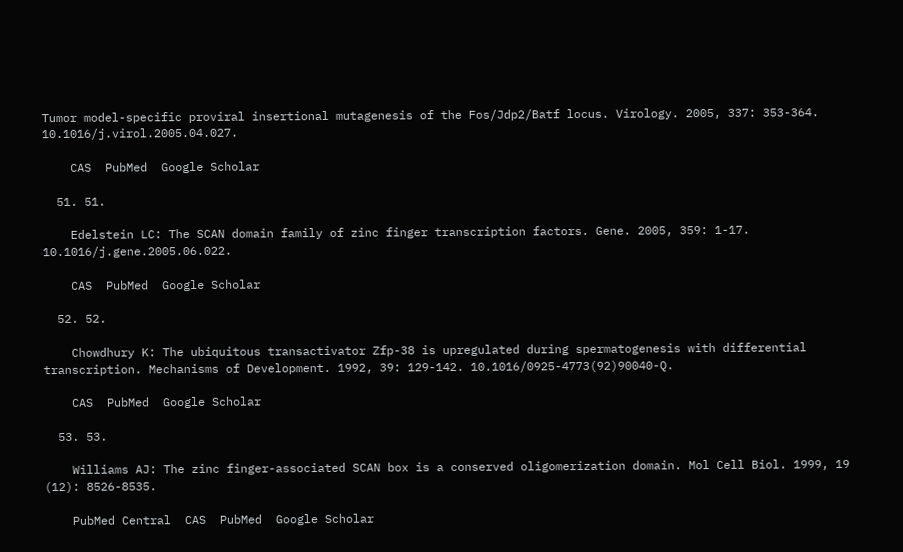Tumor model-specific proviral insertional mutagenesis of the Fos/Jdp2/Batf locus. Virology. 2005, 337: 353-364. 10.1016/j.virol.2005.04.027.

    CAS  PubMed  Google Scholar

  51. 51.

    Edelstein LC: The SCAN domain family of zinc finger transcription factors. Gene. 2005, 359: 1-17. 10.1016/j.gene.2005.06.022.

    CAS  PubMed  Google Scholar

  52. 52.

    Chowdhury K: The ubiquitous transactivator Zfp-38 is upregulated during spermatogenesis with differential transcription. Mechanisms of Development. 1992, 39: 129-142. 10.1016/0925-4773(92)90040-Q.

    CAS  PubMed  Google Scholar

  53. 53.

    Williams AJ: The zinc finger-associated SCAN box is a conserved oligomerization domain. Mol Cell Biol. 1999, 19 (12): 8526-8535.

    PubMed Central  CAS  PubMed  Google Scholar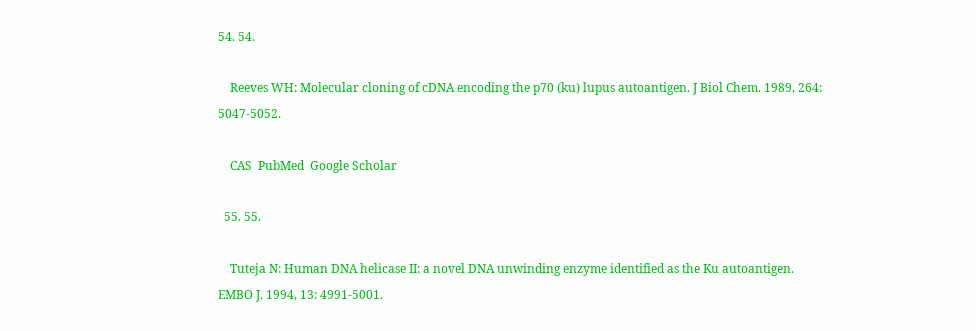54. 54.

    Reeves WH: Molecular cloning of cDNA encoding the p70 (ku) lupus autoantigen. J Biol Chem. 1989, 264: 5047-5052.

    CAS  PubMed  Google Scholar

  55. 55.

    Tuteja N: Human DNA helicase II: a novel DNA unwinding enzyme identified as the Ku autoantigen. EMBO J. 1994, 13: 4991-5001.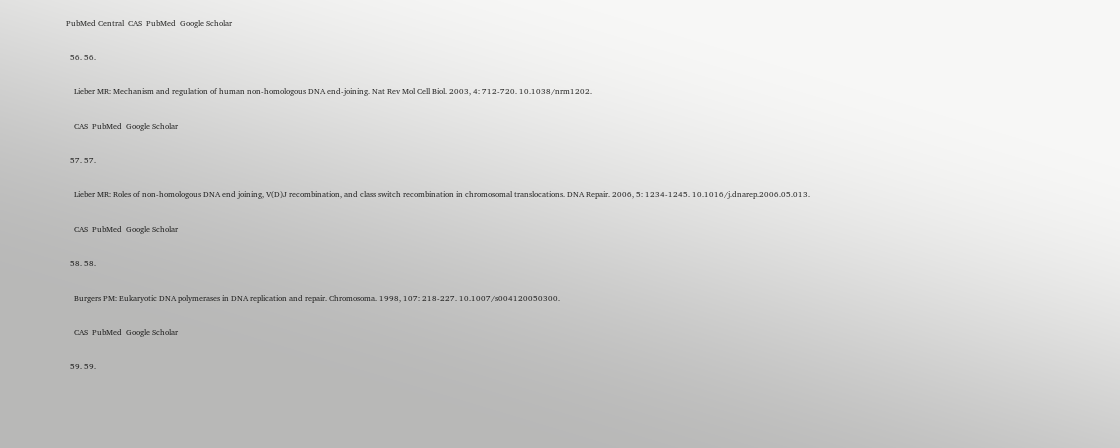PubMed Central  CAS  PubMed  Google Scholar

  56. 56.

    Lieber MR: Mechanism and regulation of human non-homologous DNA end-joining. Nat Rev Mol Cell Biol. 2003, 4: 712-720. 10.1038/nrm1202.

    CAS  PubMed  Google Scholar

  57. 57.

    Lieber MR: Roles of non-homologous DNA end joining, V(D)J recombination, and class switch recombination in chromosomal translocations. DNA Repair. 2006, 5: 1234-1245. 10.1016/j.dnarep.2006.05.013.

    CAS  PubMed  Google Scholar

  58. 58.

    Burgers PM: Eukaryotic DNA polymerases in DNA replication and repair. Chromosoma. 1998, 107: 218-227. 10.1007/s004120050300.

    CAS  PubMed  Google Scholar

  59. 59.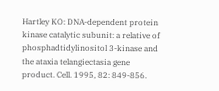Hartley KO: DNA-dependent protein kinase catalytic subunit: a relative of phosphadtidylinositol 3-kinase and the ataxia telangiectasia gene product. Cell. 1995, 82: 849-856.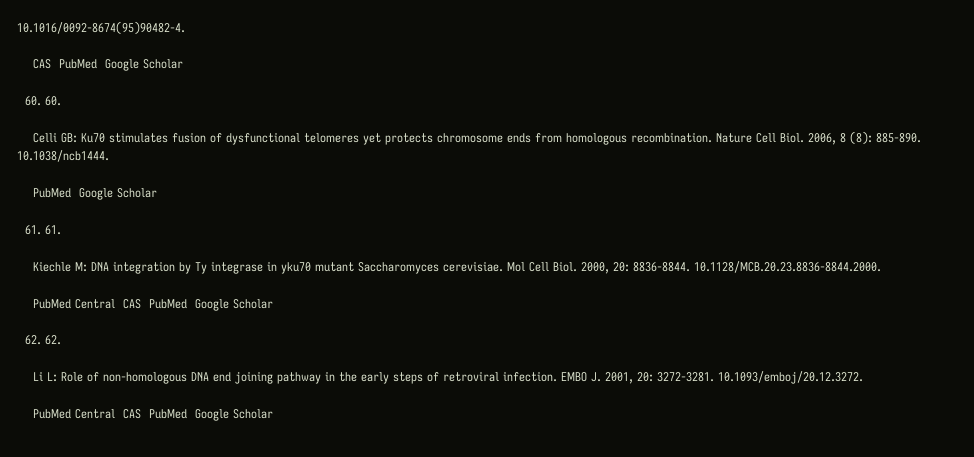10.1016/0092-8674(95)90482-4.

    CAS  PubMed  Google Scholar

  60. 60.

    Celli GB: Ku70 stimulates fusion of dysfunctional telomeres yet protects chromosome ends from homologous recombination. Nature Cell Biol. 2006, 8 (8): 885-890. 10.1038/ncb1444.

    PubMed  Google Scholar

  61. 61.

    Kiechle M: DNA integration by Ty integrase in yku70 mutant Saccharomyces cerevisiae. Mol Cell Biol. 2000, 20: 8836-8844. 10.1128/MCB.20.23.8836-8844.2000.

    PubMed Central  CAS  PubMed  Google Scholar

  62. 62.

    Li L: Role of non-homologous DNA end joining pathway in the early steps of retroviral infection. EMBO J. 2001, 20: 3272-3281. 10.1093/emboj/20.12.3272.

    PubMed Central  CAS  PubMed  Google Scholar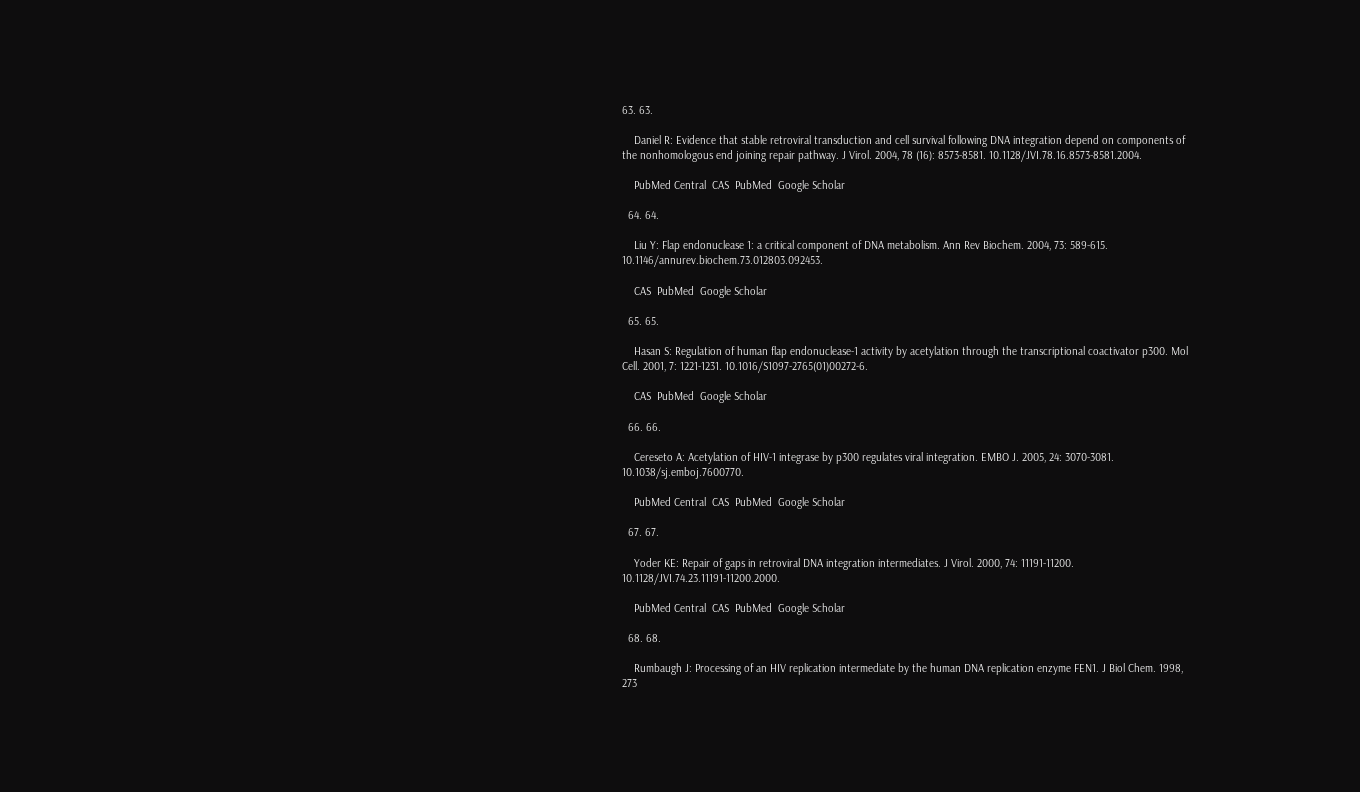63. 63.

    Daniel R: Evidence that stable retroviral transduction and cell survival following DNA integration depend on components of the nonhomologous end joining repair pathway. J Virol. 2004, 78 (16): 8573-8581. 10.1128/JVI.78.16.8573-8581.2004.

    PubMed Central  CAS  PubMed  Google Scholar

  64. 64.

    Liu Y: Flap endonuclease 1: a critical component of DNA metabolism. Ann Rev Biochem. 2004, 73: 589-615. 10.1146/annurev.biochem.73.012803.092453.

    CAS  PubMed  Google Scholar

  65. 65.

    Hasan S: Regulation of human flap endonuclease-1 activity by acetylation through the transcriptional coactivator p300. Mol Cell. 2001, 7: 1221-1231. 10.1016/S1097-2765(01)00272-6.

    CAS  PubMed  Google Scholar

  66. 66.

    Cereseto A: Acetylation of HIV-1 integrase by p300 regulates viral integration. EMBO J. 2005, 24: 3070-3081. 10.1038/sj.emboj.7600770.

    PubMed Central  CAS  PubMed  Google Scholar

  67. 67.

    Yoder KE: Repair of gaps in retroviral DNA integration intermediates. J Virol. 2000, 74: 11191-11200. 10.1128/JVI.74.23.11191-11200.2000.

    PubMed Central  CAS  PubMed  Google Scholar

  68. 68.

    Rumbaugh J: Processing of an HIV replication intermediate by the human DNA replication enzyme FEN1. J Biol Chem. 1998, 273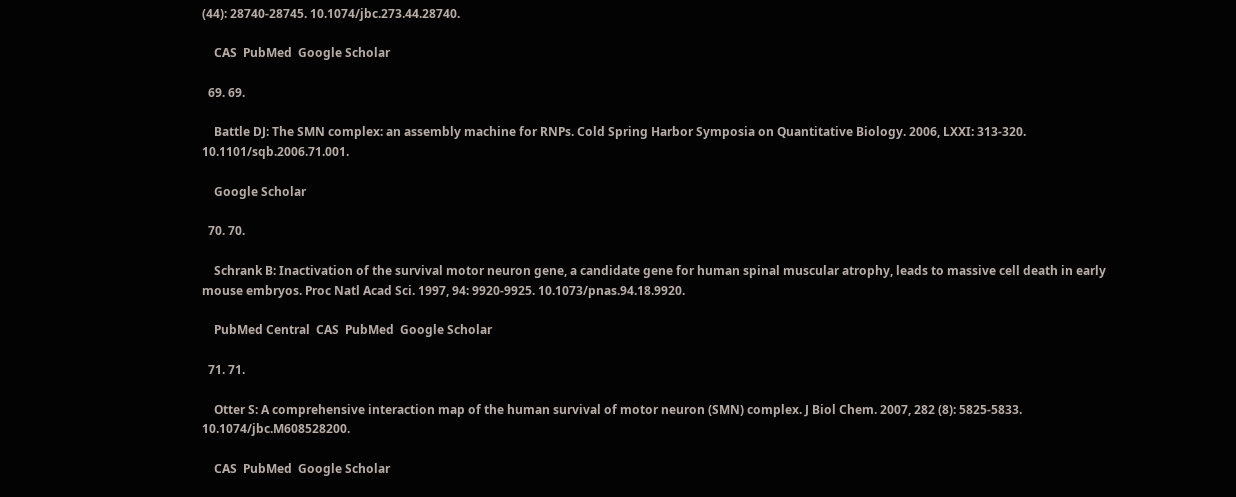(44): 28740-28745. 10.1074/jbc.273.44.28740.

    CAS  PubMed  Google Scholar

  69. 69.

    Battle DJ: The SMN complex: an assembly machine for RNPs. Cold Spring Harbor Symposia on Quantitative Biology. 2006, LXXI: 313-320. 10.1101/sqb.2006.71.001.

    Google Scholar

  70. 70.

    Schrank B: Inactivation of the survival motor neuron gene, a candidate gene for human spinal muscular atrophy, leads to massive cell death in early mouse embryos. Proc Natl Acad Sci. 1997, 94: 9920-9925. 10.1073/pnas.94.18.9920.

    PubMed Central  CAS  PubMed  Google Scholar

  71. 71.

    Otter S: A comprehensive interaction map of the human survival of motor neuron (SMN) complex. J Biol Chem. 2007, 282 (8): 5825-5833. 10.1074/jbc.M608528200.

    CAS  PubMed  Google Scholar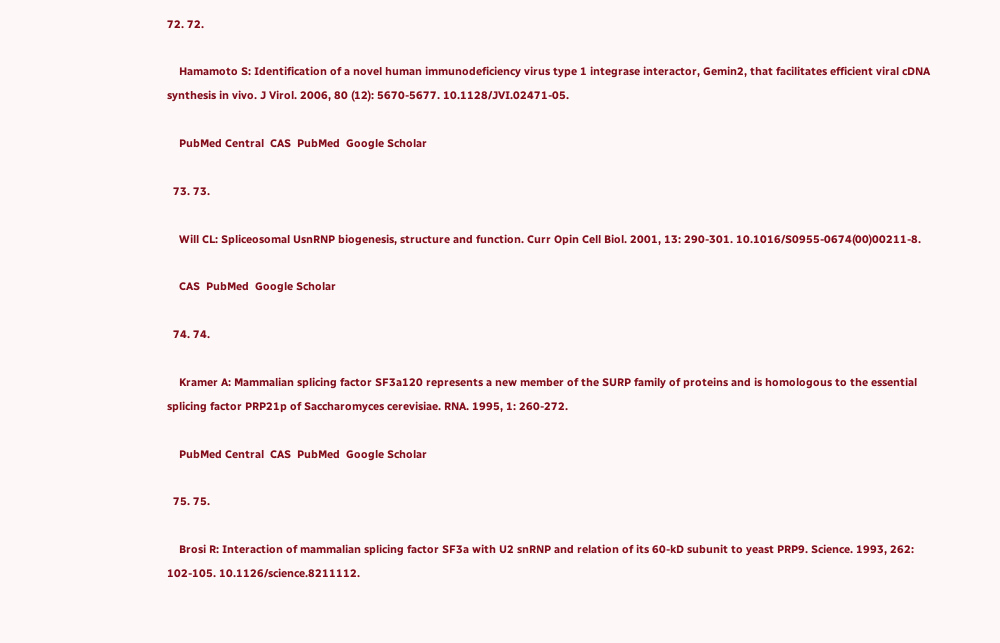72. 72.

    Hamamoto S: Identification of a novel human immunodeficiency virus type 1 integrase interactor, Gemin2, that facilitates efficient viral cDNA synthesis in vivo. J Virol. 2006, 80 (12): 5670-5677. 10.1128/JVI.02471-05.

    PubMed Central  CAS  PubMed  Google Scholar

  73. 73.

    Will CL: Spliceosomal UsnRNP biogenesis, structure and function. Curr Opin Cell Biol. 2001, 13: 290-301. 10.1016/S0955-0674(00)00211-8.

    CAS  PubMed  Google Scholar

  74. 74.

    Kramer A: Mammalian splicing factor SF3a120 represents a new member of the SURP family of proteins and is homologous to the essential splicing factor PRP21p of Saccharomyces cerevisiae. RNA. 1995, 1: 260-272.

    PubMed Central  CAS  PubMed  Google Scholar

  75. 75.

    Brosi R: Interaction of mammalian splicing factor SF3a with U2 snRNP and relation of its 60-kD subunit to yeast PRP9. Science. 1993, 262: 102-105. 10.1126/science.8211112.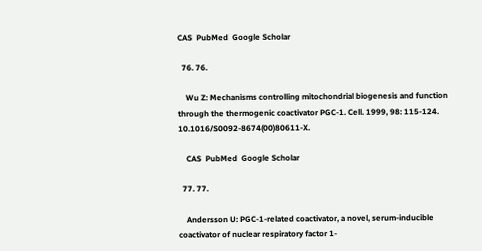CAS  PubMed  Google Scholar

  76. 76.

    Wu Z: Mechanisms controlling mitochondrial biogenesis and function through the thermogenic coactivator PGC-1. Cell. 1999, 98: 115-124. 10.1016/S0092-8674(00)80611-X.

    CAS  PubMed  Google Scholar

  77. 77.

    Andersson U: PGC-1-related coactivator, a novel, serum-inducible coactivator of nuclear respiratory factor 1-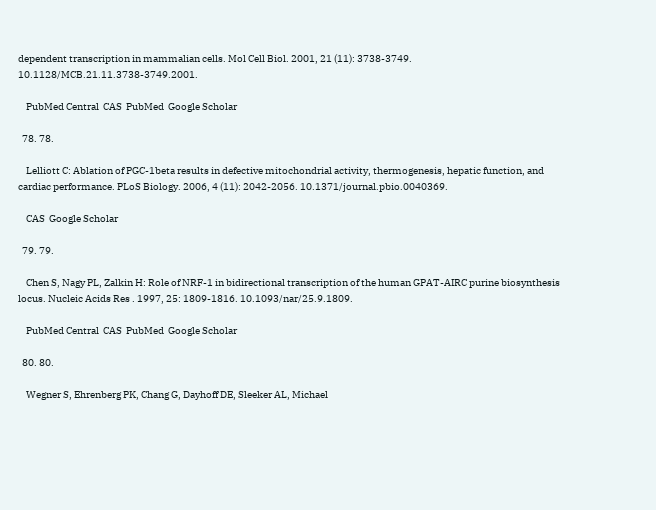dependent transcription in mammalian cells. Mol Cell Biol. 2001, 21 (11): 3738-3749. 10.1128/MCB.21.11.3738-3749.2001.

    PubMed Central  CAS  PubMed  Google Scholar

  78. 78.

    Lelliott C: Ablation of PGC-1beta results in defective mitochondrial activity, thermogenesis, hepatic function, and cardiac performance. PLoS Biology. 2006, 4 (11): 2042-2056. 10.1371/journal.pbio.0040369.

    CAS  Google Scholar

  79. 79.

    Chen S, Nagy PL, Zalkin H: Role of NRF-1 in bidirectional transcription of the human GPAT-AIRC purine biosynthesis locus. Nucleic Acids Res . 1997, 25: 1809-1816. 10.1093/nar/25.9.1809.

    PubMed Central  CAS  PubMed  Google Scholar

  80. 80.

    Wegner S, Ehrenberg PK, Chang G, Dayhoff DE, Sleeker AL, Michael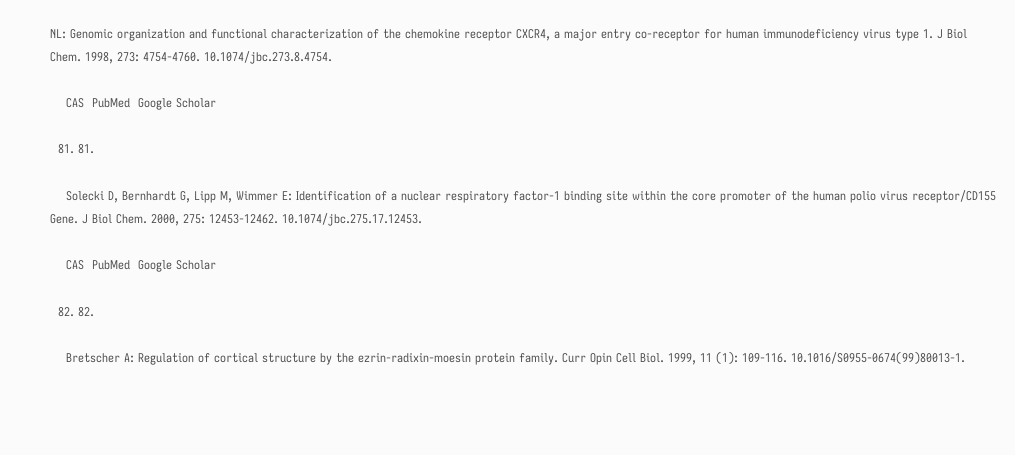NL: Genomic organization and functional characterization of the chemokine receptor CXCR4, a major entry co-receptor for human immunodeficiency virus type 1. J Biol Chem. 1998, 273: 4754-4760. 10.1074/jbc.273.8.4754.

    CAS  PubMed  Google Scholar

  81. 81.

    Solecki D, Bernhardt G, Lipp M, Wimmer E: Identification of a nuclear respiratory factor-1 binding site within the core promoter of the human polio virus receptor/CD155 Gene. J Biol Chem. 2000, 275: 12453-12462. 10.1074/jbc.275.17.12453.

    CAS  PubMed  Google Scholar

  82. 82.

    Bretscher A: Regulation of cortical structure by the ezrin-radixin-moesin protein family. Curr Opin Cell Biol. 1999, 11 (1): 109-116. 10.1016/S0955-0674(99)80013-1.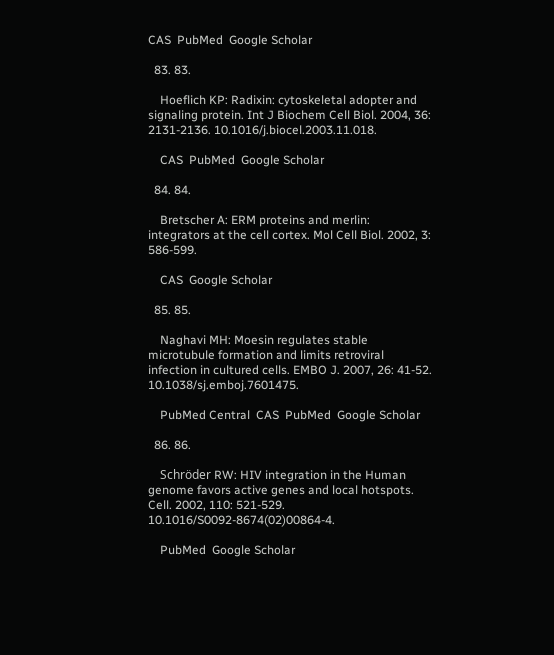CAS  PubMed  Google Scholar

  83. 83.

    Hoeflich KP: Radixin: cytoskeletal adopter and signaling protein. Int J Biochem Cell Biol. 2004, 36: 2131-2136. 10.1016/j.biocel.2003.11.018.

    CAS  PubMed  Google Scholar

  84. 84.

    Bretscher A: ERM proteins and merlin: integrators at the cell cortex. Mol Cell Biol. 2002, 3: 586-599.

    CAS  Google Scholar

  85. 85.

    Naghavi MH: Moesin regulates stable microtubule formation and limits retroviral infection in cultured cells. EMBO J. 2007, 26: 41-52. 10.1038/sj.emboj.7601475.

    PubMed Central  CAS  PubMed  Google Scholar

  86. 86.

    Schröder RW: HIV integration in the Human genome favors active genes and local hotspots. Cell. 2002, 110: 521-529. 10.1016/S0092-8674(02)00864-4.

    PubMed  Google Scholar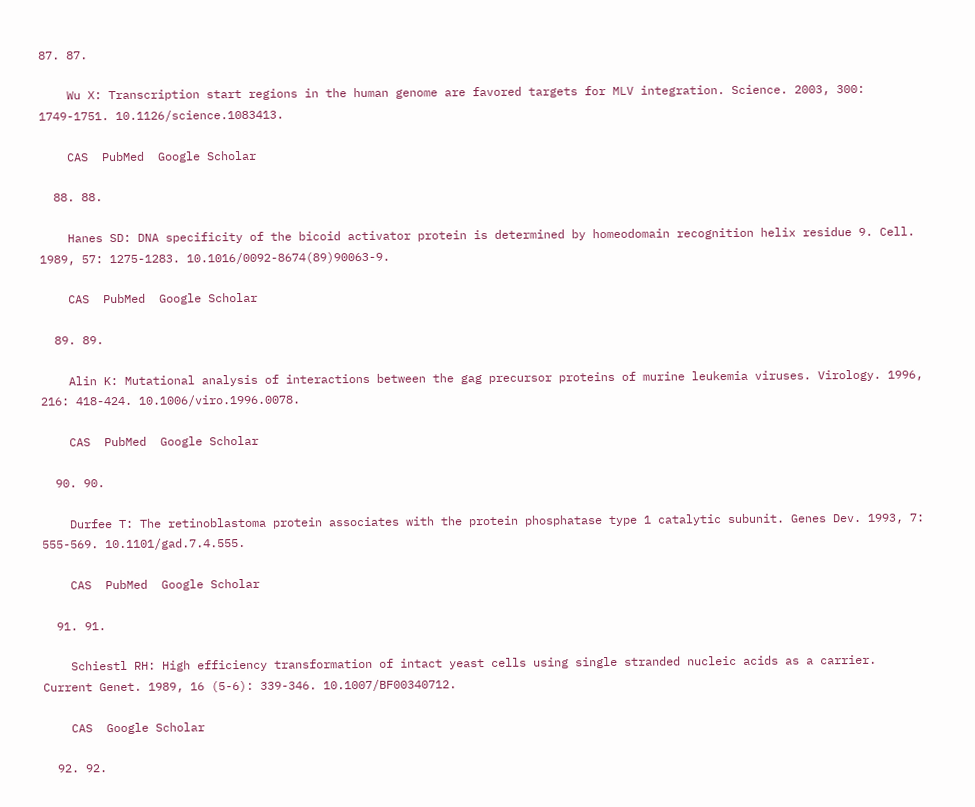87. 87.

    Wu X: Transcription start regions in the human genome are favored targets for MLV integration. Science. 2003, 300: 1749-1751. 10.1126/science.1083413.

    CAS  PubMed  Google Scholar

  88. 88.

    Hanes SD: DNA specificity of the bicoid activator protein is determined by homeodomain recognition helix residue 9. Cell. 1989, 57: 1275-1283. 10.1016/0092-8674(89)90063-9.

    CAS  PubMed  Google Scholar

  89. 89.

    Alin K: Mutational analysis of interactions between the gag precursor proteins of murine leukemia viruses. Virology. 1996, 216: 418-424. 10.1006/viro.1996.0078.

    CAS  PubMed  Google Scholar

  90. 90.

    Durfee T: The retinoblastoma protein associates with the protein phosphatase type 1 catalytic subunit. Genes Dev. 1993, 7: 555-569. 10.1101/gad.7.4.555.

    CAS  PubMed  Google Scholar

  91. 91.

    Schiestl RH: High efficiency transformation of intact yeast cells using single stranded nucleic acids as a carrier. Current Genet. 1989, 16 (5-6): 339-346. 10.1007/BF00340712.

    CAS  Google Scholar

  92. 92.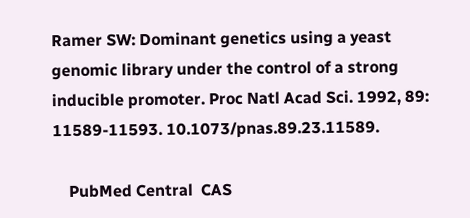Ramer SW: Dominant genetics using a yeast genomic library under the control of a strong inducible promoter. Proc Natl Acad Sci. 1992, 89: 11589-11593. 10.1073/pnas.89.23.11589.

    PubMed Central  CAS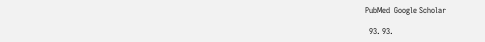PubMed  Google Scholar

  93. 93.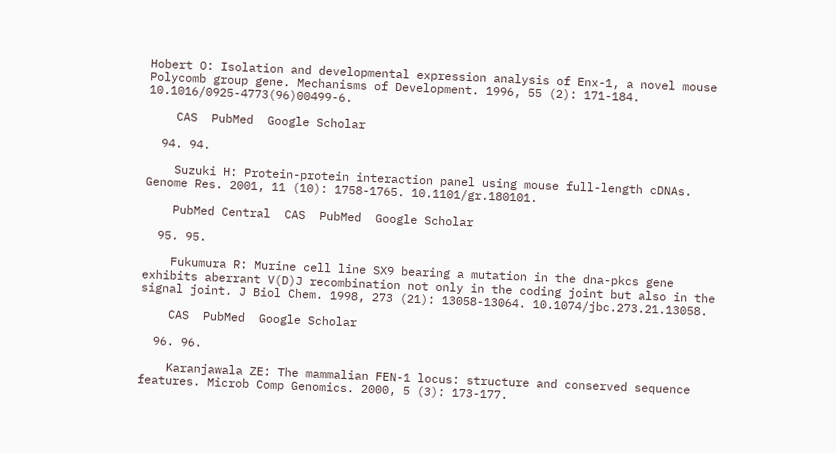Hobert O: Isolation and developmental expression analysis of Enx-1, a novel mouse Polycomb group gene. Mechanisms of Development. 1996, 55 (2): 171-184. 10.1016/0925-4773(96)00499-6.

    CAS  PubMed  Google Scholar

  94. 94.

    Suzuki H: Protein-protein interaction panel using mouse full-length cDNAs. Genome Res. 2001, 11 (10): 1758-1765. 10.1101/gr.180101.

    PubMed Central  CAS  PubMed  Google Scholar

  95. 95.

    Fukumura R: Murine cell line SX9 bearing a mutation in the dna-pkcs gene exhibits aberrant V(D)J recombination not only in the coding joint but also in the signal joint. J Biol Chem. 1998, 273 (21): 13058-13064. 10.1074/jbc.273.21.13058.

    CAS  PubMed  Google Scholar

  96. 96.

    Karanjawala ZE: The mammalian FEN-1 locus: structure and conserved sequence features. Microb Comp Genomics. 2000, 5 (3): 173-177.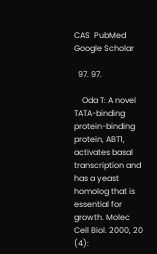CAS  PubMed  Google Scholar

  97. 97.

    Oda T: A novel TATA-binding protein-binding protein, ABT1, activates basal transcription and has a yeast homolog that is essential for growth. Molec Cell Biol. 2000, 20 (4):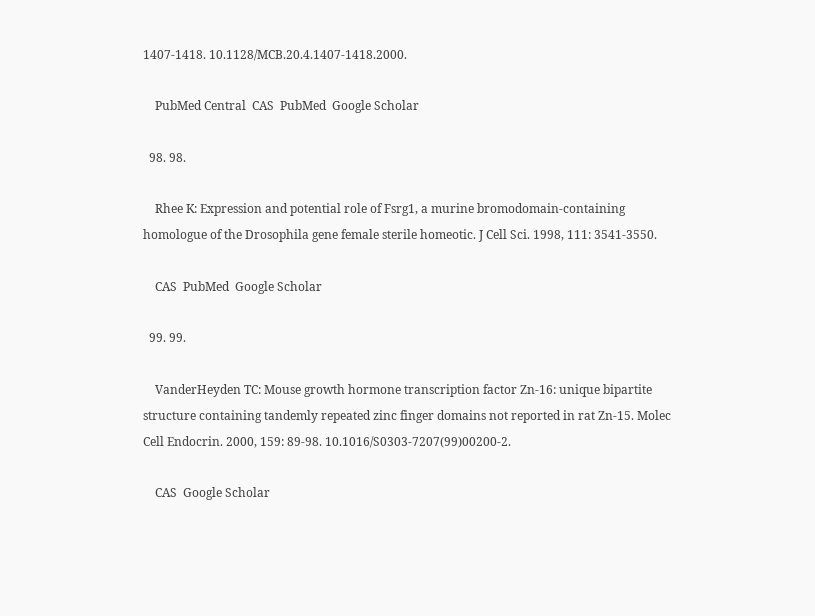1407-1418. 10.1128/MCB.20.4.1407-1418.2000.

    PubMed Central  CAS  PubMed  Google Scholar

  98. 98.

    Rhee K: Expression and potential role of Fsrg1, a murine bromodomain-containing homologue of the Drosophila gene female sterile homeotic. J Cell Sci. 1998, 111: 3541-3550.

    CAS  PubMed  Google Scholar

  99. 99.

    VanderHeyden TC: Mouse growth hormone transcription factor Zn-16: unique bipartite structure containing tandemly repeated zinc finger domains not reported in rat Zn-15. Molec Cell Endocrin. 2000, 159: 89-98. 10.1016/S0303-7207(99)00200-2.

    CAS  Google Scholar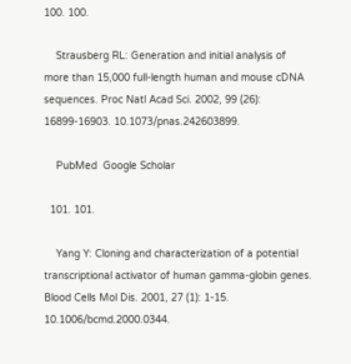100. 100.

    Strausberg RL: Generation and initial analysis of more than 15,000 full-length human and mouse cDNA sequences. Proc Natl Acad Sci. 2002, 99 (26): 16899-16903. 10.1073/pnas.242603899.

    PubMed  Google Scholar

  101. 101.

    Yang Y: Cloning and characterization of a potential transcriptional activator of human gamma-globin genes. Blood Cells Mol Dis. 2001, 27 (1): 1-15. 10.1006/bcmd.2000.0344.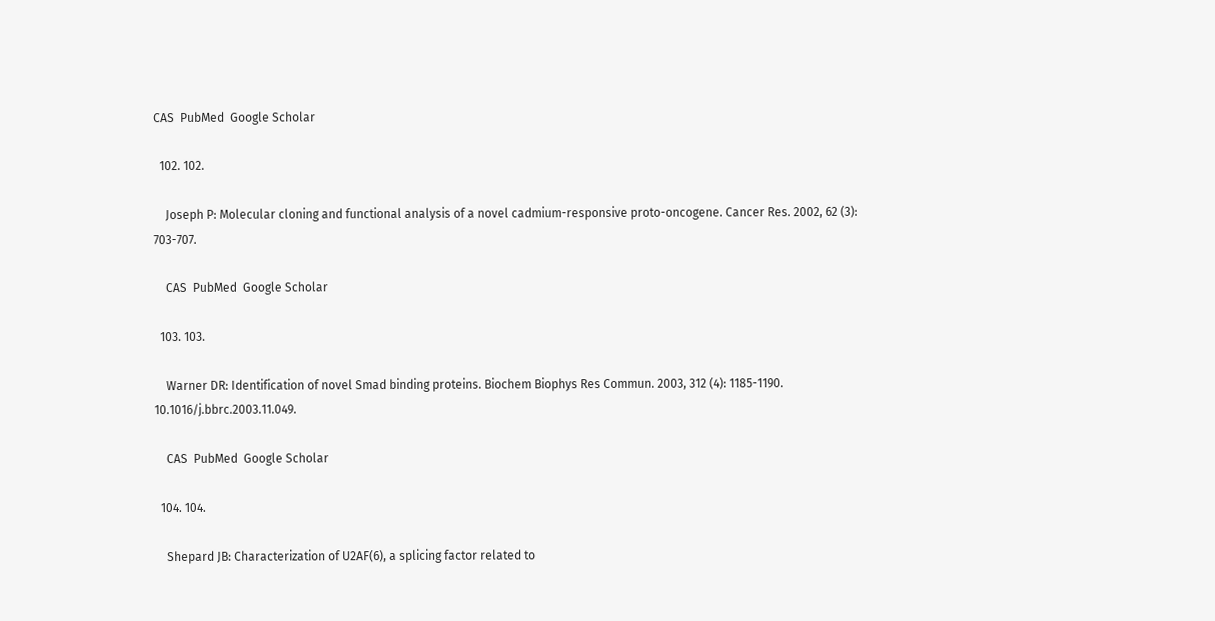CAS  PubMed  Google Scholar

  102. 102.

    Joseph P: Molecular cloning and functional analysis of a novel cadmium-responsive proto-oncogene. Cancer Res. 2002, 62 (3): 703-707.

    CAS  PubMed  Google Scholar

  103. 103.

    Warner DR: Identification of novel Smad binding proteins. Biochem Biophys Res Commun. 2003, 312 (4): 1185-1190. 10.1016/j.bbrc.2003.11.049.

    CAS  PubMed  Google Scholar

  104. 104.

    Shepard JB: Characterization of U2AF(6), a splicing factor related to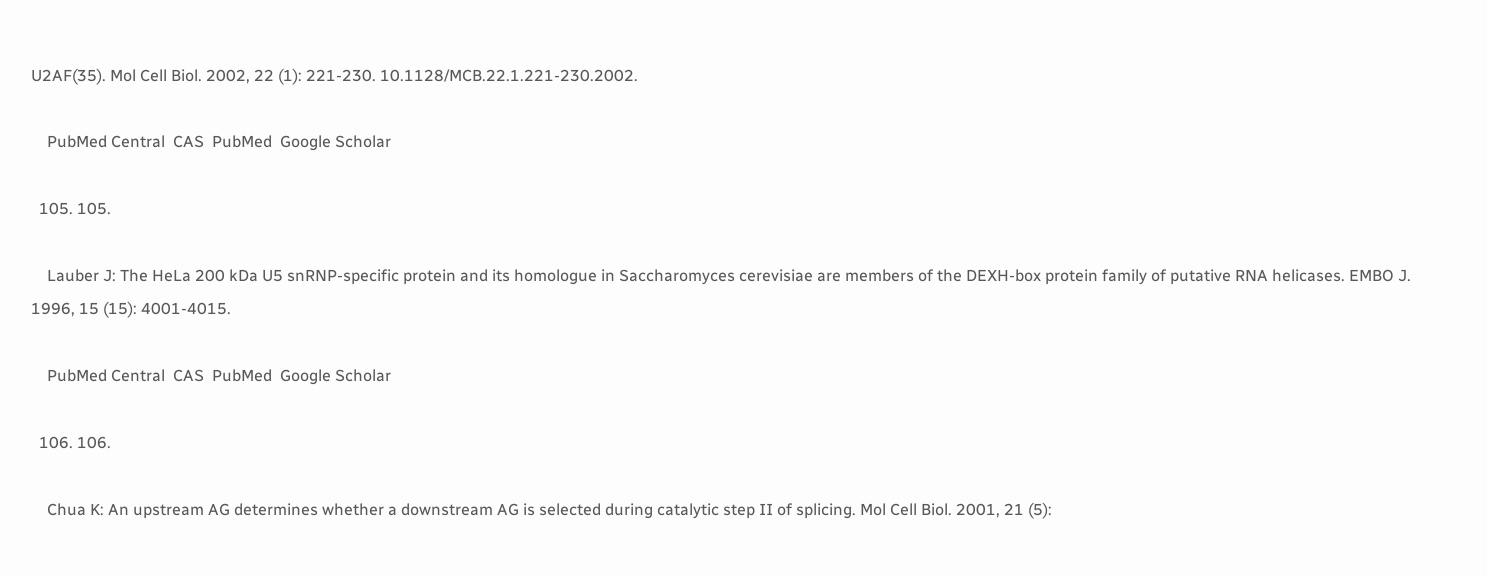U2AF(35). Mol Cell Biol. 2002, 22 (1): 221-230. 10.1128/MCB.22.1.221-230.2002.

    PubMed Central  CAS  PubMed  Google Scholar

  105. 105.

    Lauber J: The HeLa 200 kDa U5 snRNP-specific protein and its homologue in Saccharomyces cerevisiae are members of the DEXH-box protein family of putative RNA helicases. EMBO J. 1996, 15 (15): 4001-4015.

    PubMed Central  CAS  PubMed  Google Scholar

  106. 106.

    Chua K: An upstream AG determines whether a downstream AG is selected during catalytic step II of splicing. Mol Cell Biol. 2001, 21 (5):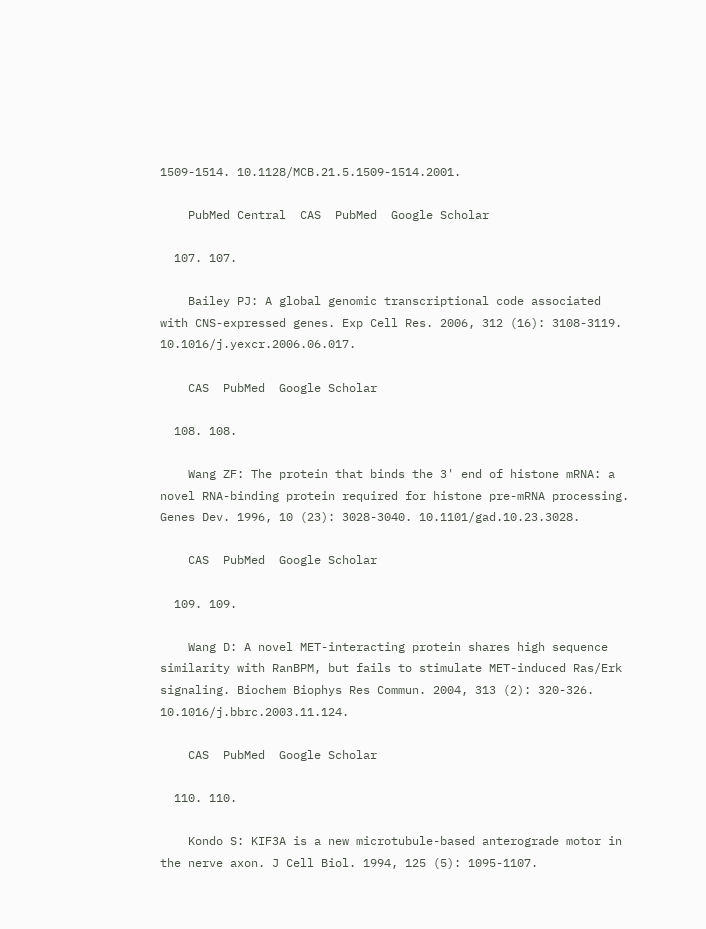1509-1514. 10.1128/MCB.21.5.1509-1514.2001.

    PubMed Central  CAS  PubMed  Google Scholar

  107. 107.

    Bailey PJ: A global genomic transcriptional code associated with CNS-expressed genes. Exp Cell Res. 2006, 312 (16): 3108-3119. 10.1016/j.yexcr.2006.06.017.

    CAS  PubMed  Google Scholar

  108. 108.

    Wang ZF: The protein that binds the 3' end of histone mRNA: a novel RNA-binding protein required for histone pre-mRNA processing. Genes Dev. 1996, 10 (23): 3028-3040. 10.1101/gad.10.23.3028.

    CAS  PubMed  Google Scholar

  109. 109.

    Wang D: A novel MET-interacting protein shares high sequence similarity with RanBPM, but fails to stimulate MET-induced Ras/Erk signaling. Biochem Biophys Res Commun. 2004, 313 (2): 320-326. 10.1016/j.bbrc.2003.11.124.

    CAS  PubMed  Google Scholar

  110. 110.

    Kondo S: KIF3A is a new microtubule-based anterograde motor in the nerve axon. J Cell Biol. 1994, 125 (5): 1095-1107.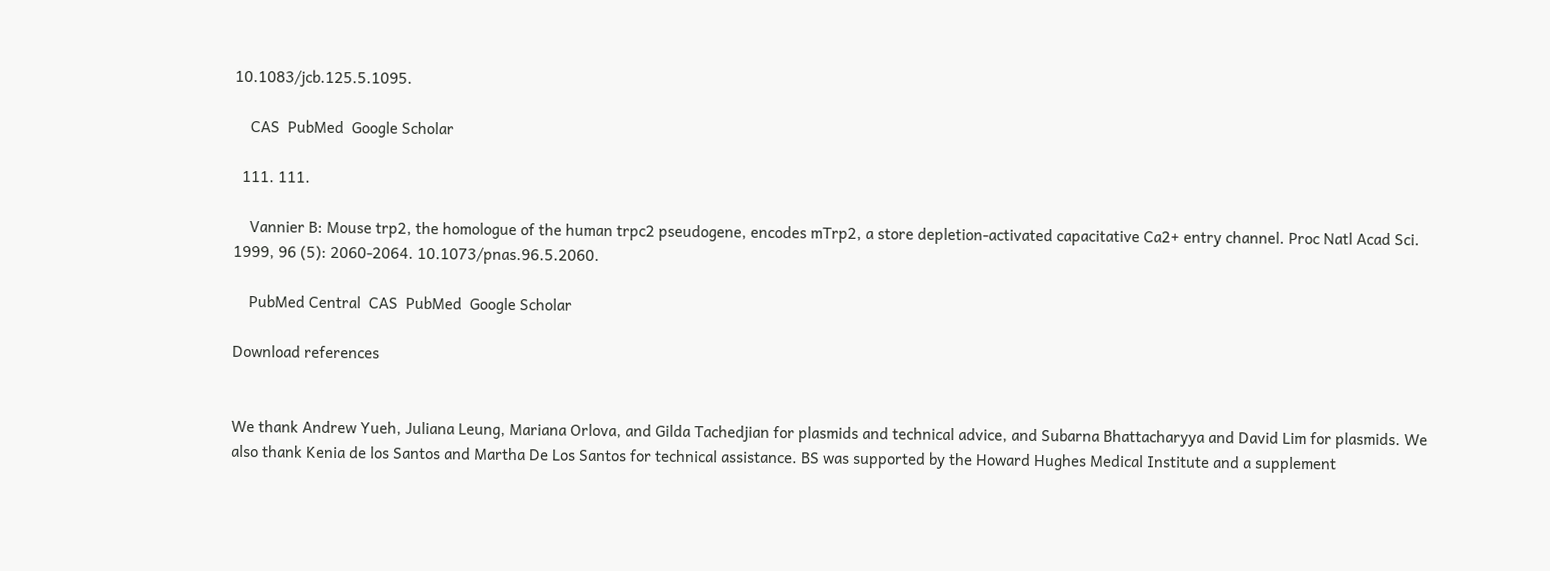10.1083/jcb.125.5.1095.

    CAS  PubMed  Google Scholar

  111. 111.

    Vannier B: Mouse trp2, the homologue of the human trpc2 pseudogene, encodes mTrp2, a store depletion-activated capacitative Ca2+ entry channel. Proc Natl Acad Sci. 1999, 96 (5): 2060-2064. 10.1073/pnas.96.5.2060.

    PubMed Central  CAS  PubMed  Google Scholar

Download references


We thank Andrew Yueh, Juliana Leung, Mariana Orlova, and Gilda Tachedjian for plasmids and technical advice, and Subarna Bhattacharyya and David Lim for plasmids. We also thank Kenia de los Santos and Martha De Los Santos for technical assistance. BS was supported by the Howard Hughes Medical Institute and a supplement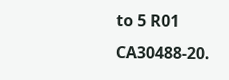to 5 R01 CA30488-20.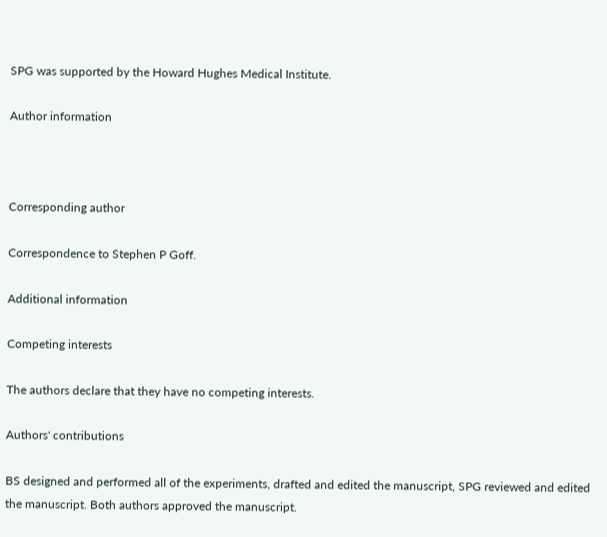SPG was supported by the Howard Hughes Medical Institute.

Author information



Corresponding author

Correspondence to Stephen P Goff.

Additional information

Competing interests

The authors declare that they have no competing interests.

Authors' contributions

BS designed and performed all of the experiments, drafted and edited the manuscript, SPG reviewed and edited the manuscript. Both authors approved the manuscript.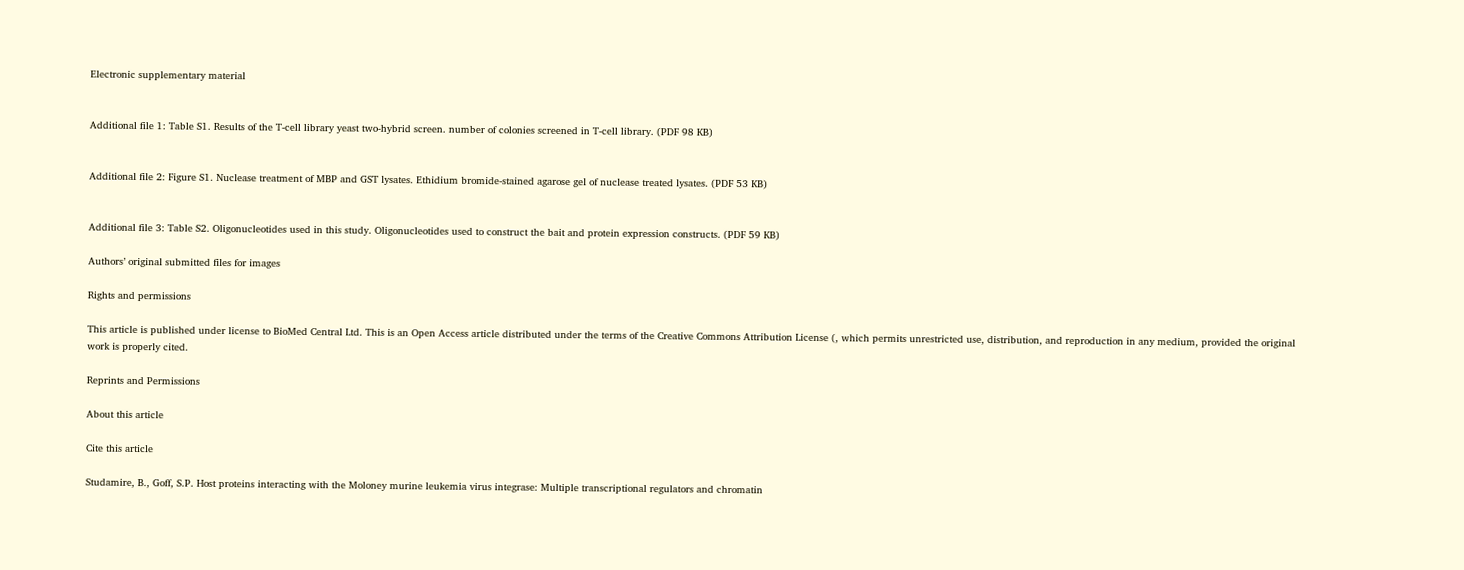Electronic supplementary material


Additional file 1: Table S1. Results of the T-cell library yeast two-hybrid screen. number of colonies screened in T-cell library. (PDF 98 KB)


Additional file 2: Figure S1. Nuclease treatment of MBP and GST lysates. Ethidium bromide-stained agarose gel of nuclease treated lysates. (PDF 53 KB)


Additional file 3: Table S2. Oligonucleotides used in this study. Oligonucleotides used to construct the bait and protein expression constructs. (PDF 59 KB)

Authors’ original submitted files for images

Rights and permissions

This article is published under license to BioMed Central Ltd. This is an Open Access article distributed under the terms of the Creative Commons Attribution License (, which permits unrestricted use, distribution, and reproduction in any medium, provided the original work is properly cited.

Reprints and Permissions

About this article

Cite this article

Studamire, B., Goff, S.P. Host proteins interacting with the Moloney murine leukemia virus integrase: Multiple transcriptional regulators and chromatin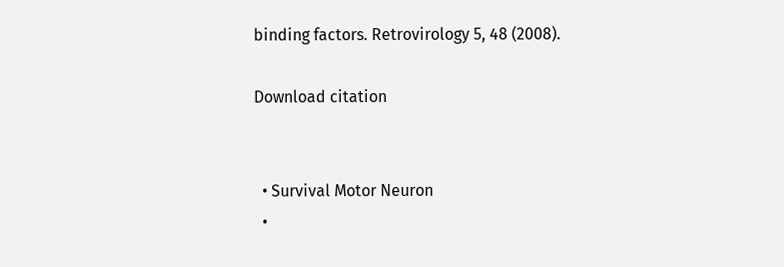binding factors. Retrovirology 5, 48 (2008).

Download citation


  • Survival Motor Neuron
  •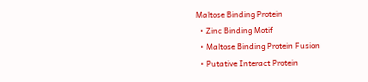Maltose Binding Protein
  • Zinc Binding Motif
  • Maltose Binding Protein Fusion
  • Putative Interact Protein